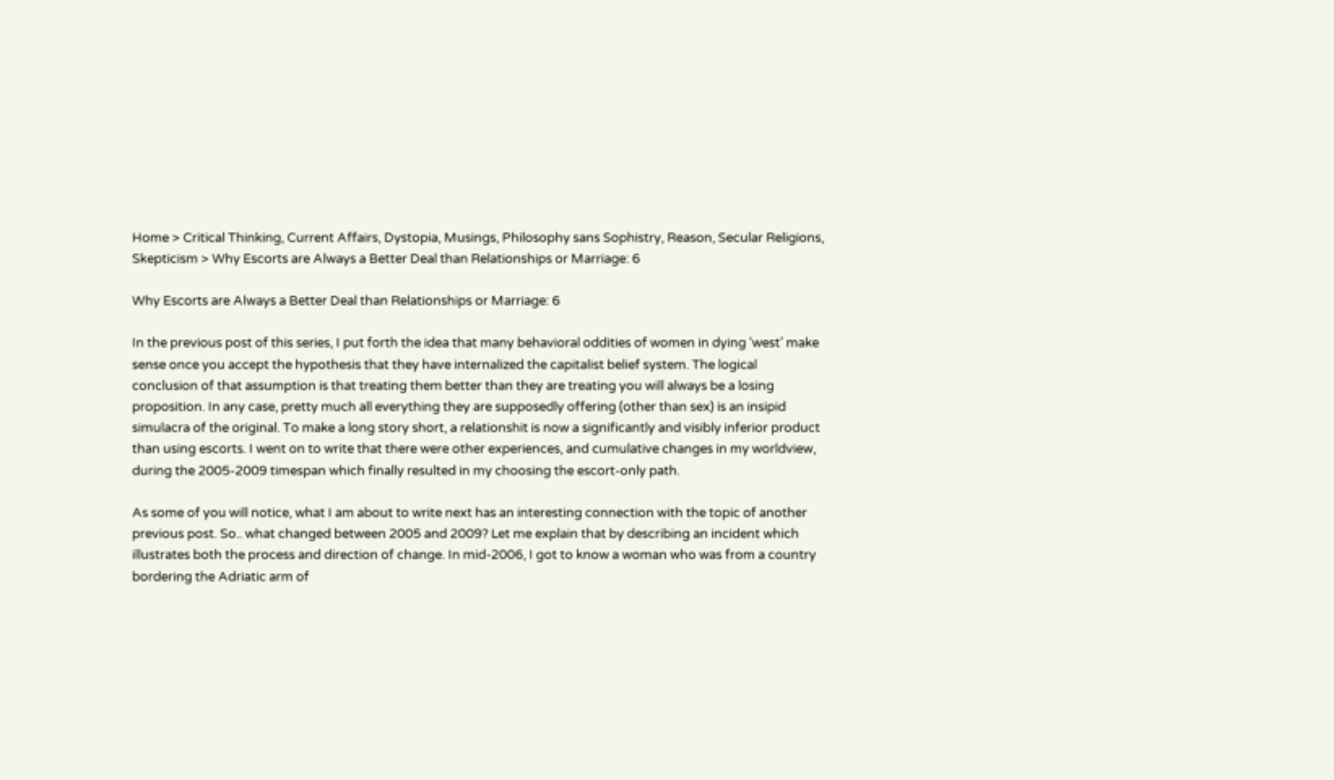Home > Critical Thinking, Current Affairs, Dystopia, Musings, Philosophy sans Sophistry, Reason, Secular Religions, Skepticism > Why Escorts are Always a Better Deal than Relationships or Marriage: 6

Why Escorts are Always a Better Deal than Relationships or Marriage: 6

In the previous post of this series, I put forth the idea that many behavioral oddities of women in dying ‘west’ make sense once you accept the hypothesis that they have internalized the capitalist belief system. The logical conclusion of that assumption is that treating them better than they are treating you will always be a losing proposition. In any case, pretty much all everything they are supposedly offering (other than sex) is an insipid simulacra of the original. To make a long story short, a relationshit is now a significantly and visibly inferior product than using escorts. I went on to write that there were other experiences, and cumulative changes in my worldview, during the 2005-2009 timespan which finally resulted in my choosing the escort-only path.

As some of you will notice, what I am about to write next has an interesting connection with the topic of another previous post. So.. what changed between 2005 and 2009? Let me explain that by describing an incident which illustrates both the process and direction of change. In mid-2006, I got to know a woman who was from a country bordering the Adriatic arm of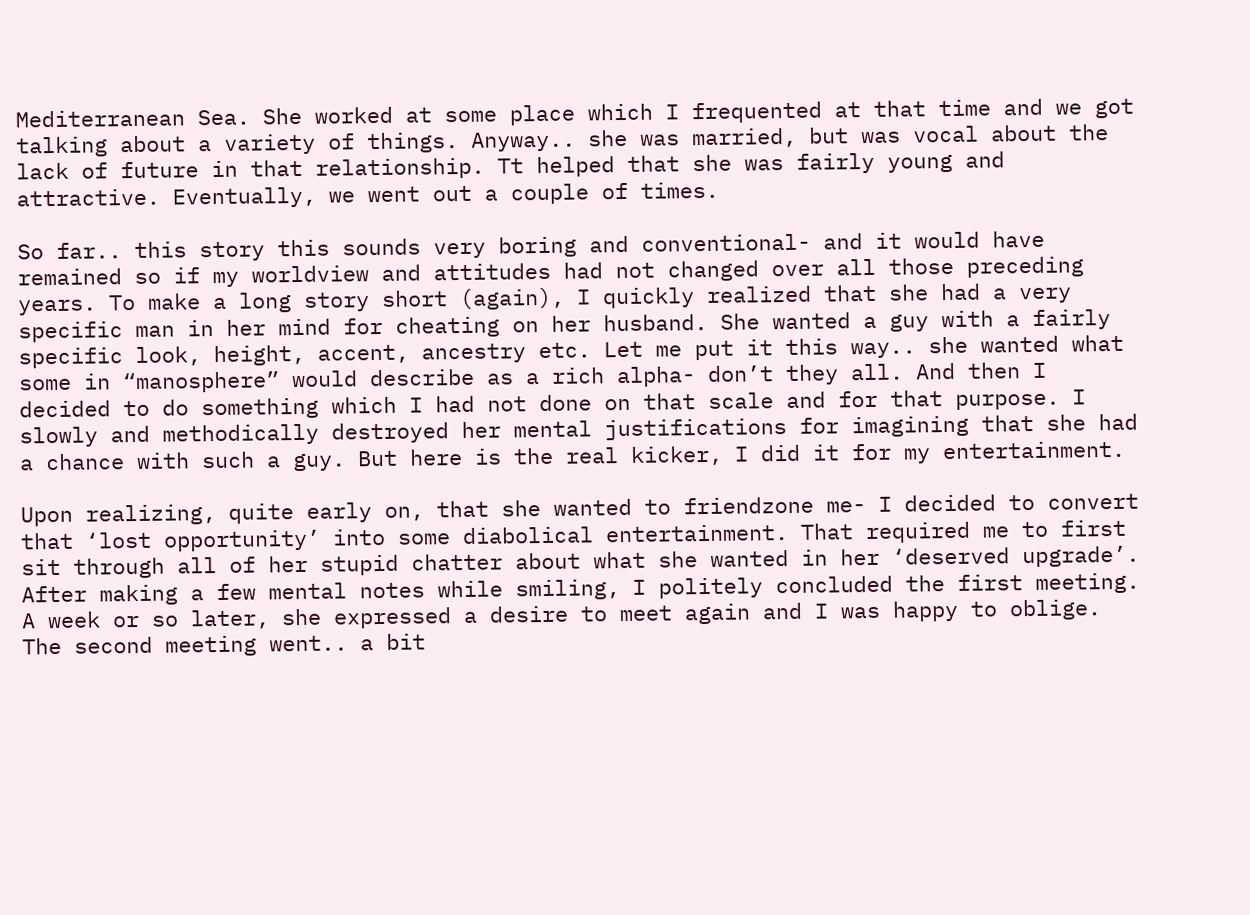Mediterranean Sea. She worked at some place which I frequented at that time and we got talking about a variety of things. Anyway.. she was married, but was vocal about the lack of future in that relationship. Tt helped that she was fairly young and attractive. Eventually, we went out a couple of times.

So far.. this story this sounds very boring and conventional- and it would have remained so if my worldview and attitudes had not changed over all those preceding years. To make a long story short (again), I quickly realized that she had a very specific man in her mind for cheating on her husband. She wanted a guy with a fairly specific look, height, accent, ancestry etc. Let me put it this way.. she wanted what some in “manosphere” would describe as a rich alpha- don’t they all. And then I decided to do something which I had not done on that scale and for that purpose. I slowly and methodically destroyed her mental justifications for imagining that she had a chance with such a guy. But here is the real kicker, I did it for my entertainment.

Upon realizing, quite early on, that she wanted to friendzone me- I decided to convert that ‘lost opportunity’ into some diabolical entertainment. That required me to first sit through all of her stupid chatter about what she wanted in her ‘deserved upgrade’. After making a few mental notes while smiling, I politely concluded the first meeting. A week or so later, she expressed a desire to meet again and I was happy to oblige. The second meeting went.. a bit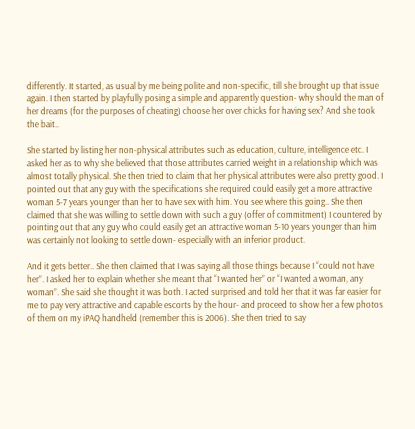differently. It started, as usual by me being polite and non-specific, till she brought up that issue again. I then started by playfully posing a simple and apparently question- why should the man of her dreams (for the purposes of cheating) choose her over chicks for having sex? And she took the bait..

She started by listing her non-physical attributes such as education, culture, intelligence etc. I asked her as to why she believed that those attributes carried weight in a relationship which was almost totally physical. She then tried to claim that her physical attributes were also pretty good. I pointed out that any guy with the specifications she required could easily get a more attractive woman 5-7 years younger than her to have sex with him. You see where this going.. She then claimed that she was willing to settle down with such a guy (offer of commitment) I countered by pointing out that any guy who could easily get an attractive woman 5-10 years younger than him was certainly not looking to settle down- especially with an inferior product.

And it gets better.. She then claimed that I was saying all those things because I “could not have her”. I asked her to explain whether she meant that “I wanted her” or “I wanted a woman, any woman”. She said she thought it was both. I acted surprised and told her that it was far easier for me to pay very attractive and capable escorts by the hour- and proceed to show her a few photos of them on my iPAQ handheld (remember this is 2006). She then tried to say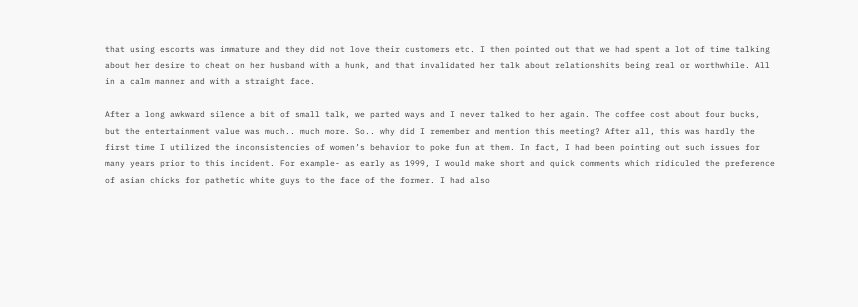that using escorts was immature and they did not love their customers etc. I then pointed out that we had spent a lot of time talking about her desire to cheat on her husband with a hunk, and that invalidated her talk about relationshits being real or worthwhile. All in a calm manner and with a straight face.

After a long awkward silence a bit of small talk, we parted ways and I never talked to her again. The coffee cost about four bucks, but the entertainment value was much.. much more. So.. why did I remember and mention this meeting? After all, this was hardly the first time I utilized the inconsistencies of women’s behavior to poke fun at them. In fact, I had been pointing out such issues for many years prior to this incident. For example- as early as 1999, I would make short and quick comments which ridiculed the preference of asian chicks for pathetic white guys to the face of the former. I had also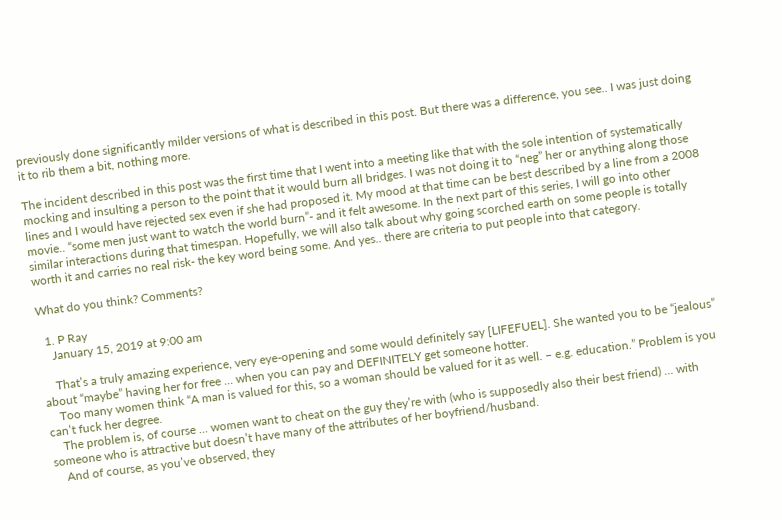previously done significantly milder versions of what is described in this post. But there was a difference, you see.. I was just doing it to rib them a bit, nothing more.

The incident described in this post was the first time that I went into a meeting like that with the sole intention of systematically mocking and insulting a person to the point that it would burn all bridges. I was not doing it to “neg” her or anything along those lines and I would have rejected sex even if she had proposed it. My mood at that time can be best described by a line from a 2008 movie.. “some men just want to watch the world burn”- and it felt awesome. In the next part of this series, I will go into other similar interactions during that timespan. Hopefully, we will also talk about why going scorched earth on some people is totally worth it and carries no real risk- the key word being some. And yes.. there are criteria to put people into that category.

What do you think? Comments?

  1. P Ray
    January 15, 2019 at 9:00 am

    That’s a truly amazing experience, very eye-opening and some would definitely say [LIFEFUEL]. She wanted you to be “jealous” about “maybe” having her for free … when you can pay and DEFINITELY get someone hotter.
    Too many women think “A man is valued for this, so a woman should be valued for it as well. – e.g. education.” Problem is you can’t fuck her degree.
    The problem is, of course … women want to cheat on the guy they’re with (who is supposedly also their best friend) … with someone who is attractive but doesn’t have many of the attributes of her boyfriend/husband.
    And of course, as you’ve observed, they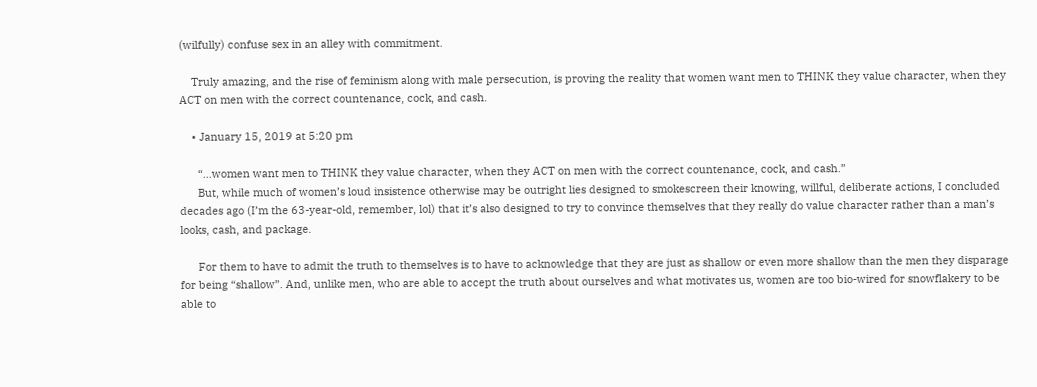(wilfully) confuse sex in an alley with commitment.

    Truly amazing, and the rise of feminism along with male persecution, is proving the reality that women want men to THINK they value character, when they ACT on men with the correct countenance, cock, and cash.

    • January 15, 2019 at 5:20 pm

      “…women want men to THINK they value character, when they ACT on men with the correct countenance, cock, and cash.”
      But, while much of women’s loud insistence otherwise may be outright lies designed to smokescreen their knowing, willful, deliberate actions, I concluded decades ago (I’m the 63-year-old, remember, lol) that it’s also designed to try to convince themselves that they really do value character rather than a man’s looks, cash, and package.

      For them to have to admit the truth to themselves is to have to acknowledge that they are just as shallow or even more shallow than the men they disparage for being “shallow”. And, unlike men, who are able to accept the truth about ourselves and what motivates us, women are too bio-wired for snowflakery to be able to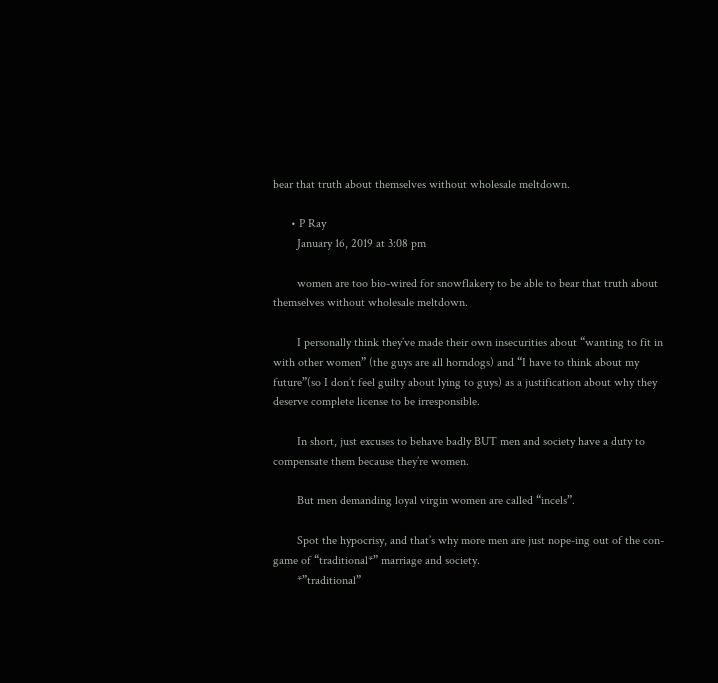bear that truth about themselves without wholesale meltdown.

      • P Ray
        January 16, 2019 at 3:08 pm

        women are too bio-wired for snowflakery to be able to bear that truth about themselves without wholesale meltdown.

        I personally think they’ve made their own insecurities about “wanting to fit in with other women” (the guys are all horndogs) and “I have to think about my future”(so I don’t feel guilty about lying to guys) as a justification about why they deserve complete license to be irresponsible.

        In short, just excuses to behave badly BUT men and society have a duty to compensate them because they’re women.

        But men demanding loyal virgin women are called “incels”.

        Spot the hypocrisy, and that’s why more men are just nope-ing out of the con-game of “traditional*” marriage and society.
        *”traditional”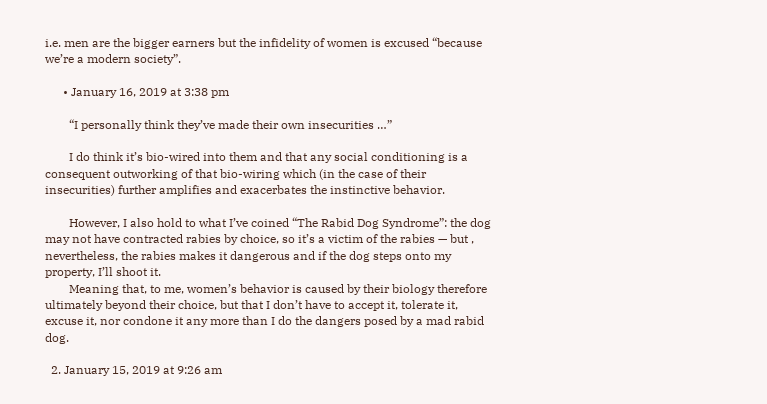i.e. men are the bigger earners but the infidelity of women is excused “because we’re a modern society”.

      • January 16, 2019 at 3:38 pm

        “I personally think they’ve made their own insecurities …”

        I do think it’s bio-wired into them and that any social conditioning is a consequent outworking of that bio-wiring which (in the case of their insecurities) further amplifies and exacerbates the instinctive behavior.

        However, I also hold to what I’ve coined “The Rabid Dog Syndrome”: the dog may not have contracted rabies by choice, so it’s a victim of the rabies — but , nevertheless, the rabies makes it dangerous and if the dog steps onto my property, I’ll shoot it.
        Meaning that, to me, women’s behavior is caused by their biology therefore ultimately beyond their choice, but that I don’t have to accept it, tolerate it, excuse it, nor condone it any more than I do the dangers posed by a mad rabid dog.

  2. January 15, 2019 at 9:26 am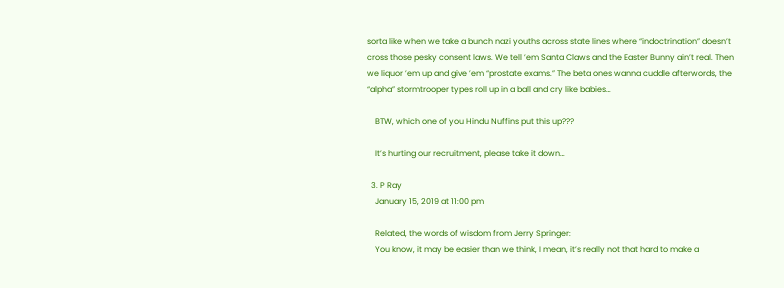sorta like when we take a bunch nazi youths across state lines where “indoctrination” doesn’t cross those pesky consent laws. We tell ’em Santa Claws and the Easter Bunny ain’t real. Then we liquor ’em up and give ’em “prostate exams.” The beta ones wanna cuddle afterwords, the “alpha” stormtrooper types roll up in a ball and cry like babies…

    BTW, which one of you Hindu Nuffins put this up???

    It’s hurting our recruitment, please take it down…

  3. P Ray
    January 15, 2019 at 11:00 pm

    Related, the words of wisdom from Jerry Springer:
    You know, it may be easier than we think, I mean, it’s really not that hard to make a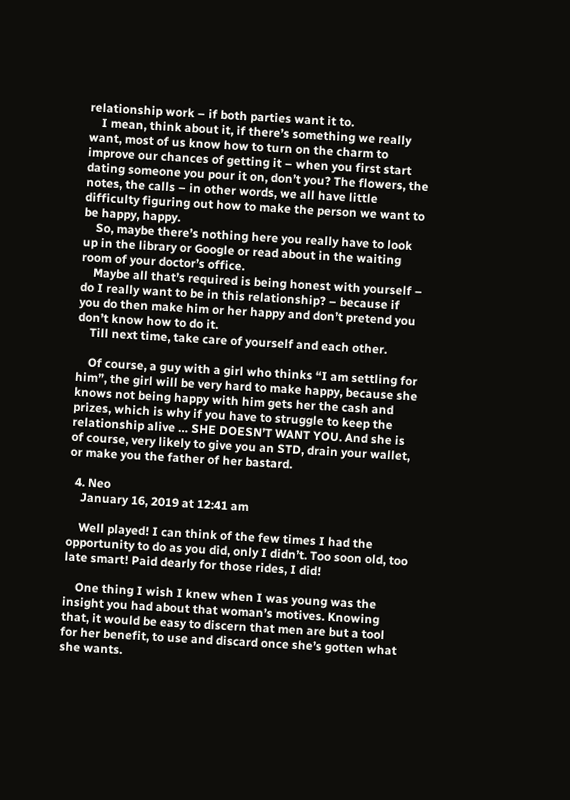relationship work – if both parties want it to.
    I mean, think about it, if there’s something we really want, most of us know how to turn on the charm to improve our chances of getting it – when you first start dating someone you pour it on, don’t you? The flowers, the notes, the calls – in other words, we all have little difficulty figuring out how to make the person we want to be happy, happy.
    So, maybe there’s nothing here you really have to look up in the library or Google or read about in the waiting room of your doctor’s office.
    Maybe all that’s required is being honest with yourself – do I really want to be in this relationship? – because if you do then make him or her happy and don’t pretend you don’t know how to do it.
    Till next time, take care of yourself and each other.

    Of course, a guy with a girl who thinks “I am settling for him”, the girl will be very hard to make happy, because she knows not being happy with him gets her the cash and prizes, which is why if you have to struggle to keep the relationship alive … SHE DOESN’T WANT YOU. And she is of course, very likely to give you an STD, drain your wallet, or make you the father of her bastard.

  4. Neo
    January 16, 2019 at 12:41 am

    Well played! I can think of the few times I had the opportunity to do as you did, only I didn’t. Too soon old, too late smart! Paid dearly for those rides, I did!

    One thing I wish I knew when I was young was the insight you had about that woman’s motives. Knowing that, it would be easy to discern that men are but a tool for her benefit, to use and discard once she’s gotten what she wants.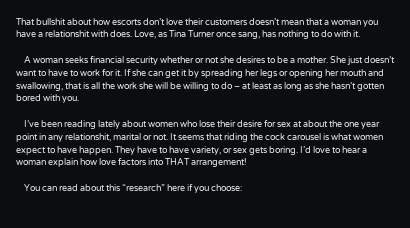That bullshit about how escorts don’t love their customers doesn’t mean that a woman you have a relationshit with does. Love, as Tina Turner once sang, has nothing to do with it.

    A woman seeks financial security whether or not she desires to be a mother. She just doesn’t want to have to work for it. If she can get it by spreading her legs or opening her mouth and swallowing, that is all the work she will be willing to do – at least as long as she hasn’t gotten bored with you.

    I’ve been reading lately about women who lose their desire for sex at about the one year point in any relationshit, marital or not. It seems that riding the cock carousel is what women expect to have happen. They have to have variety, or sex gets boring. I’d love to hear a woman explain how love factors into THAT arrangement!

    You can read about this “research” here if you choose: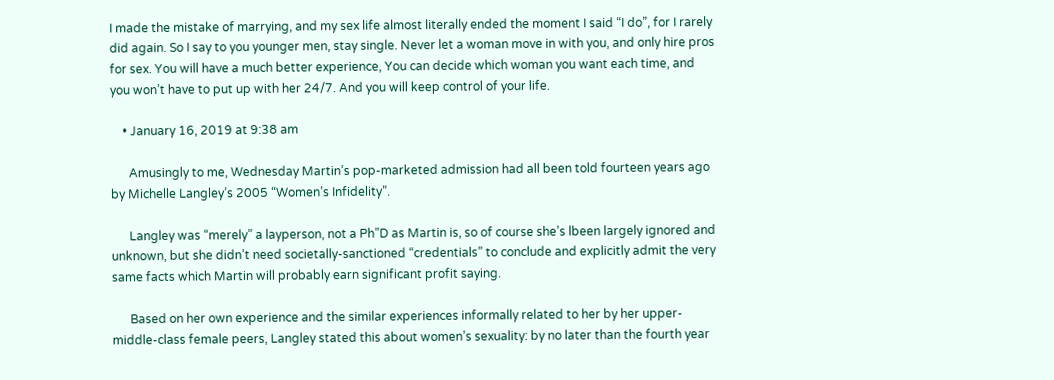I made the mistake of marrying, and my sex life almost literally ended the moment I said “I do”, for I rarely did again. So I say to you younger men, stay single. Never let a woman move in with you, and only hire pros for sex. You will have a much better experience, You can decide which woman you want each time, and you won’t have to put up with her 24/7. And you will keep control of your life.

    • January 16, 2019 at 9:38 am

      Amusingly to me, Wednesday Martin’s pop-marketed admission had all been told fourteen years ago by Michelle Langley’s 2005 “Women’s Infidelity”.

      Langley was “merely” a layperson, not a Ph”D as Martin is, so of course she’s lbeen largely ignored and unknown, but she didn’t need societally-sanctioned “credentials” to conclude and explicitly admit the very same facts which Martin will probably earn significant profit saying.

      Based on her own experience and the similar experiences informally related to her by her upper-middle-class female peers, Langley stated this about women’s sexuality: by no later than the fourth year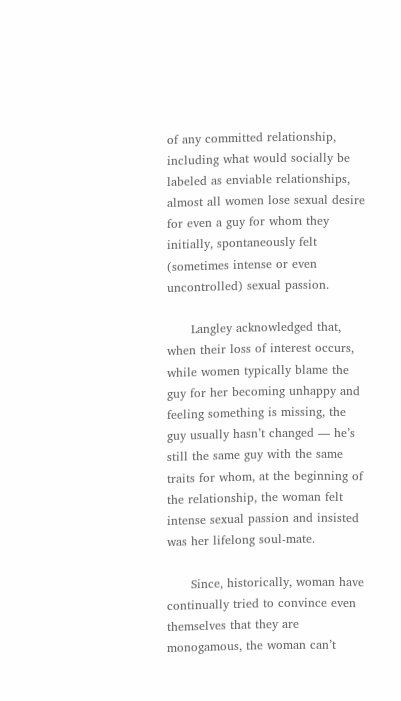of any committed relationship, including what would socially be labeled as enviable relationships, almost all women lose sexual desire for even a guy for whom they initially, spontaneously felt (sometimes intense or even uncontrolled) sexual passion.

      Langley acknowledged that, when their loss of interest occurs, while women typically blame the guy for her becoming unhappy and feeling something is missing, the guy usually hasn’t changed — he’s still the same guy with the same traits for whom, at the beginning of the relationship, the woman felt intense sexual passion and insisted was her lifelong soul-mate.

      Since, historically, woman have continually tried to convince even themselves that they are monogamous, the woman can’t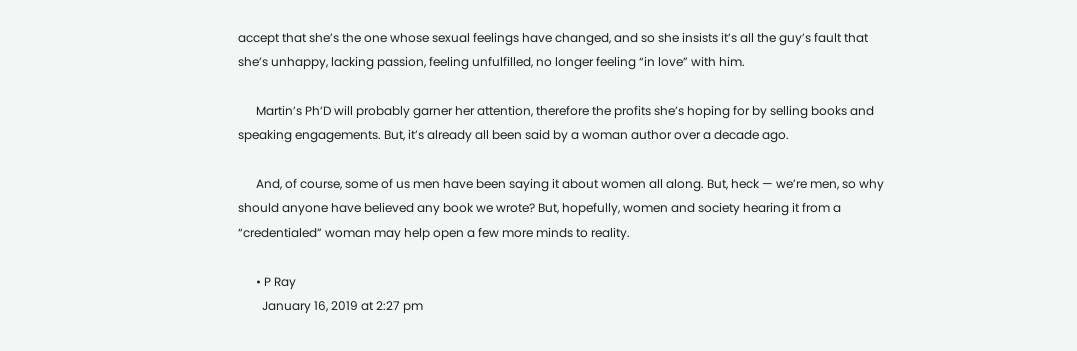accept that she’s the one whose sexual feelings have changed, and so she insists it’s all the guy’s fault that she’s unhappy, lacking passion, feeling unfulfilled, no longer feeling “in love” with him.

      Martin’s Ph’D will probably garner her attention, therefore the profits she’s hoping for by selling books and speaking engagements. But, it’s already all been said by a woman author over a decade ago.

      And, of course, some of us men have been saying it about women all along. But, heck — we’re men, so why should anyone have believed any book we wrote? But, hopefully, women and society hearing it from a “credentialed” woman may help open a few more minds to reality.

      • P Ray
        January 16, 2019 at 2:27 pm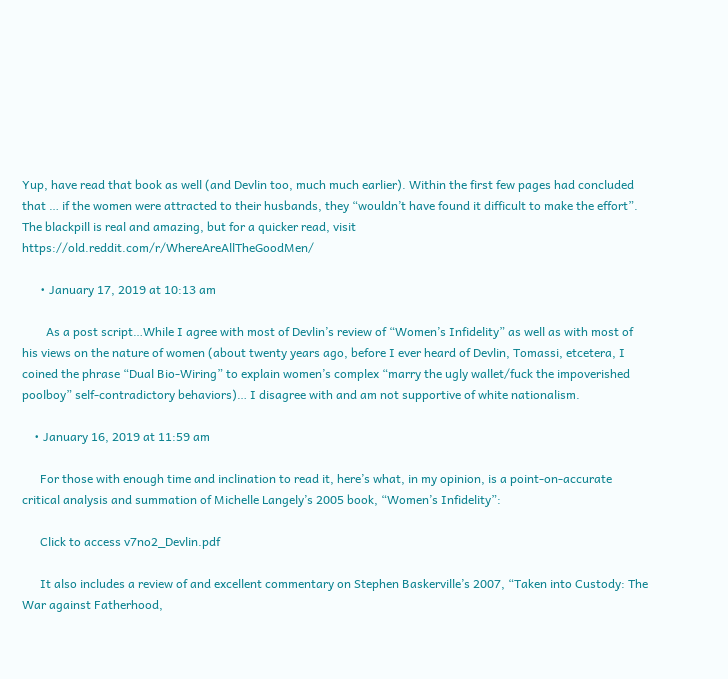Yup, have read that book as well (and Devlin too, much much earlier). Within the first few pages had concluded that … if the women were attracted to their husbands, they “wouldn’t have found it difficult to make the effort”. The blackpill is real and amazing, but for a quicker read, visit https://old.reddit.com/r/WhereAreAllTheGoodMen/

      • January 17, 2019 at 10:13 am

        As a post script…While I agree with most of Devlin’s review of “Women’s Infidelity” as well as with most of his views on the nature of women (about twenty years ago, before I ever heard of Devlin, Tomassi, etcetera, I coined the phrase “Dual Bio-Wiring” to explain women’s complex “marry the ugly wallet/fuck the impoverished poolboy” self-contradictory behaviors)… I disagree with and am not supportive of white nationalism.

    • January 16, 2019 at 11:59 am

      For those with enough time and inclination to read it, here’s what, in my opinion, is a point-on-accurate critical analysis and summation of Michelle Langely’s 2005 book, “Women’s Infidelity”:

      Click to access v7no2_Devlin.pdf

      It also includes a review of and excellent commentary on Stephen Baskerville’s 2007, “Taken into Custody: The War against Fatherhood,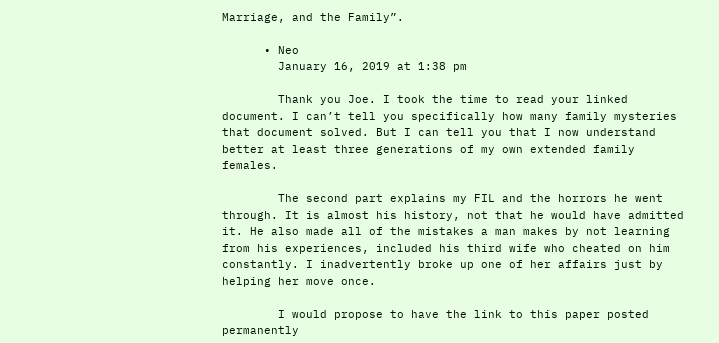Marriage, and the Family”.

      • Neo
        January 16, 2019 at 1:38 pm

        Thank you Joe. I took the time to read your linked document. I can’t tell you specifically how many family mysteries that document solved. But I can tell you that I now understand better at least three generations of my own extended family females.

        The second part explains my FIL and the horrors he went through. It is almost his history, not that he would have admitted it. He also made all of the mistakes a man makes by not learning from his experiences, included his third wife who cheated on him constantly. I inadvertently broke up one of her affairs just by helping her move once.

        I would propose to have the link to this paper posted permanently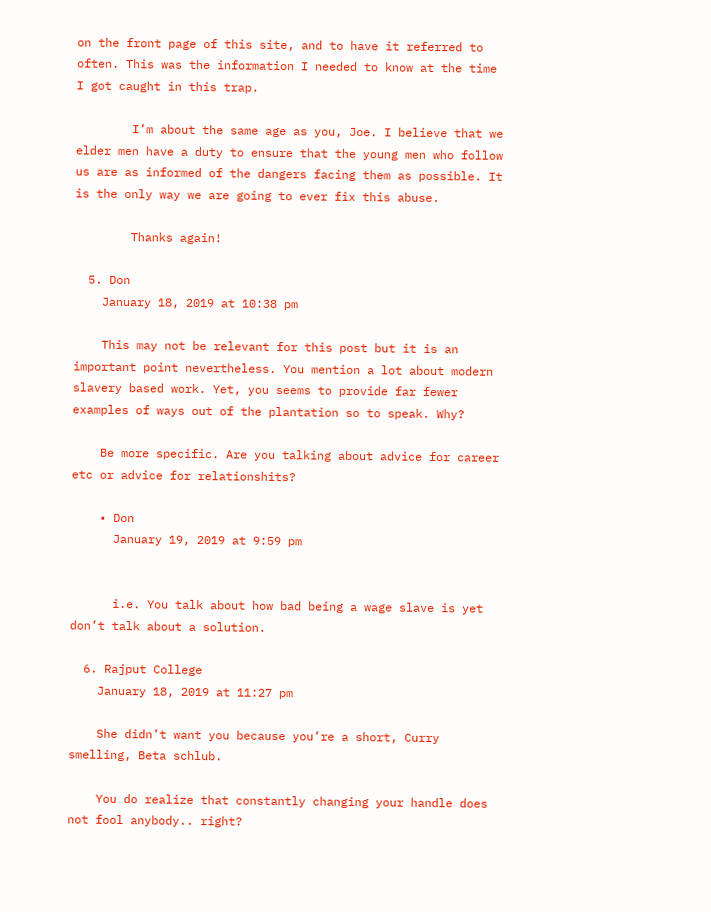on the front page of this site, and to have it referred to often. This was the information I needed to know at the time I got caught in this trap.

        I’m about the same age as you, Joe. I believe that we elder men have a duty to ensure that the young men who follow us are as informed of the dangers facing them as possible. It is the only way we are going to ever fix this abuse.

        Thanks again!

  5. Don
    January 18, 2019 at 10:38 pm

    This may not be relevant for this post but it is an important point nevertheless. You mention a lot about modern slavery based work. Yet, you seems to provide far fewer examples of ways out of the plantation so to speak. Why?

    Be more specific. Are you talking about advice for career etc or advice for relationshits?

    • Don
      January 19, 2019 at 9:59 pm


      i.e. You talk about how bad being a wage slave is yet don’t talk about a solution.

  6. Rajput College
    January 18, 2019 at 11:27 pm

    She didn’t want you because you’re a short, Curry smelling, Beta schlub.

    You do realize that constantly changing your handle does not fool anybody.. right?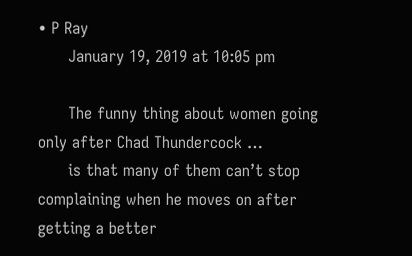• P Ray
      January 19, 2019 at 10:05 pm

      The funny thing about women going only after Chad Thundercock …
      is that many of them can’t stop complaining when he moves on after getting a better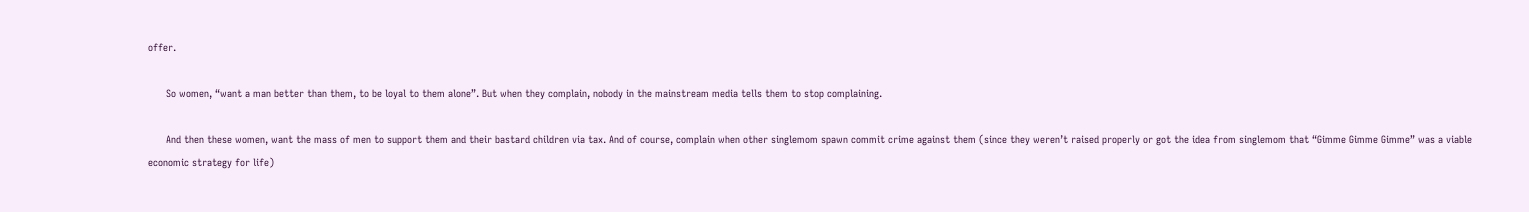offer.

      So women, “want a man better than them, to be loyal to them alone”. But when they complain, nobody in the mainstream media tells them to stop complaining.

      And then these women, want the mass of men to support them and their bastard children via tax. And of course, complain when other singlemom spawn commit crime against them (since they weren’t raised properly or got the idea from singlemom that “Gimme Gimme Gimme” was a viable economic strategy for life)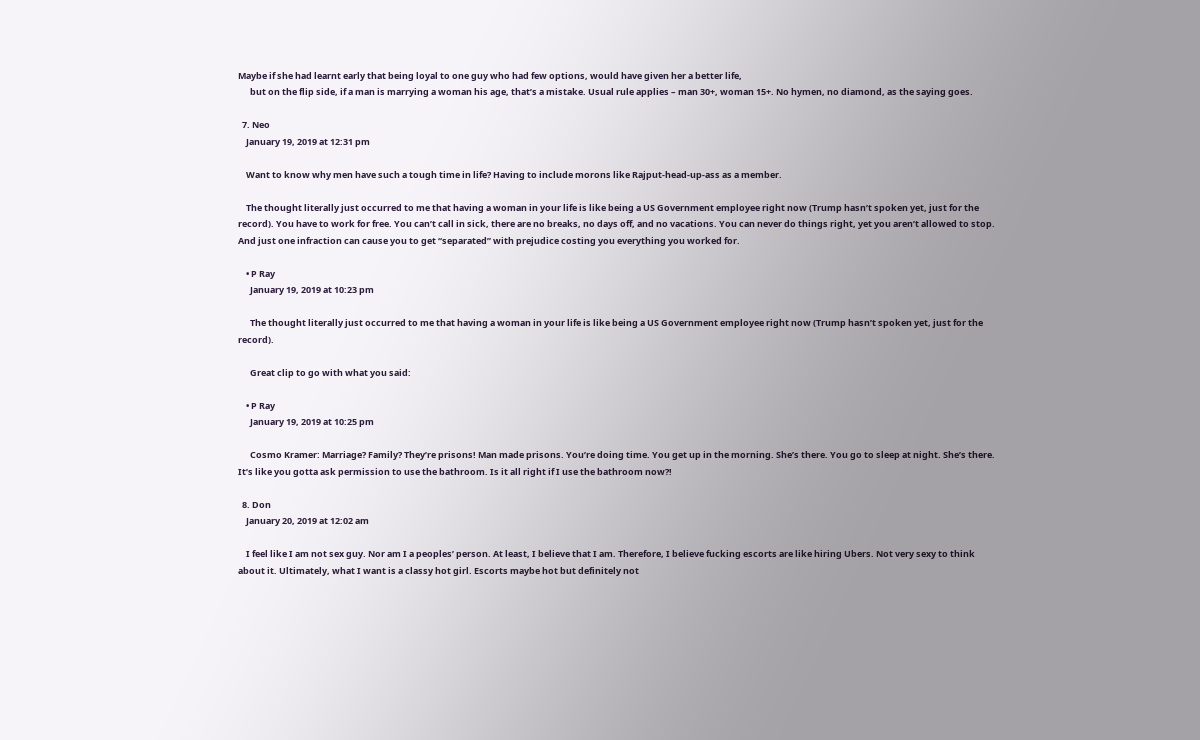Maybe if she had learnt early that being loyal to one guy who had few options, would have given her a better life,
      but on the flip side, if a man is marrying a woman his age, that’s a mistake. Usual rule applies – man 30+, woman 15+. No hymen, no diamond, as the saying goes.

  7. Neo
    January 19, 2019 at 12:31 pm

    Want to know why men have such a tough time in life? Having to include morons like Rajput-head-up-ass as a member.

    The thought literally just occurred to me that having a woman in your life is like being a US Government employee right now (Trump hasn’t spoken yet, just for the record). You have to work for free. You can’t call in sick, there are no breaks, no days off, and no vacations. You can never do things right, yet you aren’t allowed to stop. And just one infraction can cause you to get “separated” with prejudice costing you everything you worked for.

    • P Ray
      January 19, 2019 at 10:23 pm

      The thought literally just occurred to me that having a woman in your life is like being a US Government employee right now (Trump hasn’t spoken yet, just for the record).

      Great clip to go with what you said:

    • P Ray
      January 19, 2019 at 10:25 pm

      Cosmo Kramer: Marriage? Family? They’re prisons! Man made prisons. You’re doing time. You get up in the morning. She’s there. You go to sleep at night. She’s there. It’s like you gotta ask permission to use the bathroom. Is it all right if I use the bathroom now?!

  8. Don
    January 20, 2019 at 12:02 am

    I feel like I am not sex guy. Nor am I a peoples’ person. At least, I believe that I am. Therefore, I believe fucking escorts are like hiring Ubers. Not very sexy to think about it. Ultimately, what I want is a classy hot girl. Escorts maybe hot but definitely not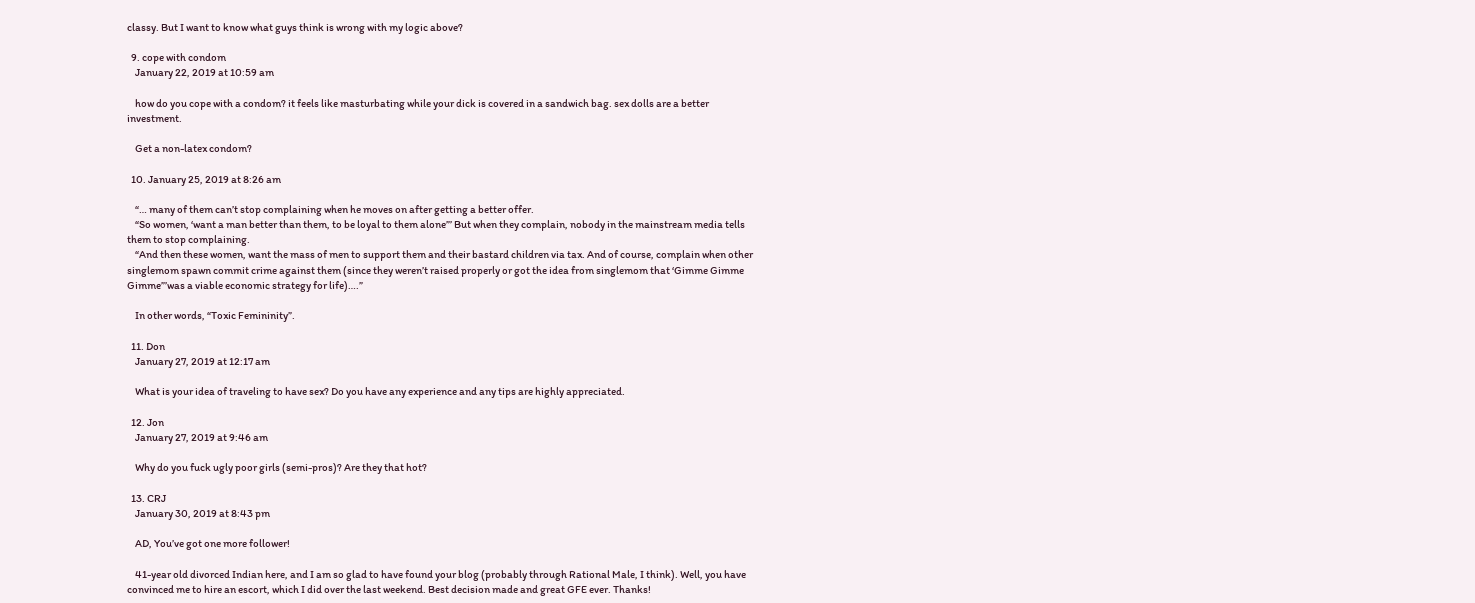classy. But I want to know what guys think is wrong with my logic above?

  9. cope with condom
    January 22, 2019 at 10:59 am

    how do you cope with a condom? it feels like masturbating while your dick is covered in a sandwich bag. sex dolls are a better investment.

    Get a non-latex condom?

  10. January 25, 2019 at 8:26 am

    “… many of them can’t stop complaining when he moves on after getting a better offer.
    “So women, ‘want a man better than them, to be loyal to them alone”’ But when they complain, nobody in the mainstream media tells them to stop complaining.
    “And then these women, want the mass of men to support them and their bastard children via tax. And of course, complain when other singlemom spawn commit crime against them (since they weren’t raised properly or got the idea from singlemom that ‘Gimme Gimme Gimme”’was a viable economic strategy for life)….”

    In other words, “Toxic Femininity”.

  11. Don
    January 27, 2019 at 12:17 am

    What is your idea of traveling to have sex? Do you have any experience and any tips are highly appreciated.

  12. Jon
    January 27, 2019 at 9:46 am

    Why do you fuck ugly poor girls (semi-pros)? Are they that hot?

  13. CRJ
    January 30, 2019 at 8:43 pm

    AD, You’ve got one more follower!

    41-year old divorced Indian here, and I am so glad to have found your blog (probably through Rational Male, I think). Well, you have convinced me to hire an escort, which I did over the last weekend. Best decision made and great GFE ever. Thanks!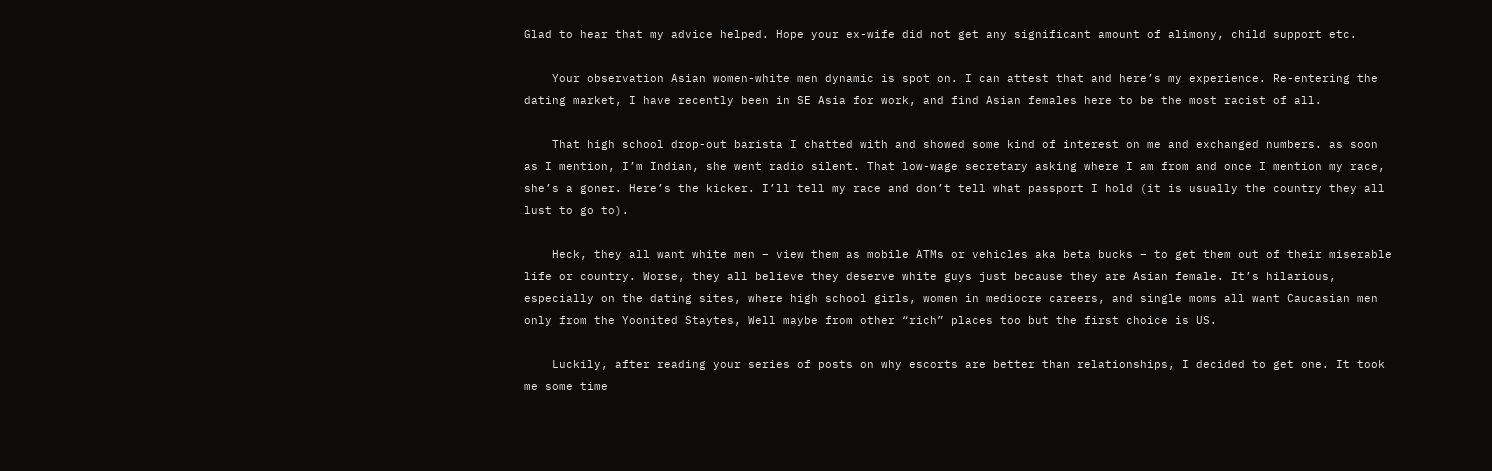Glad to hear that my advice helped. Hope your ex-wife did not get any significant amount of alimony, child support etc.

    Your observation Asian women-white men dynamic is spot on. I can attest that and here’s my experience. Re-entering the dating market, I have recently been in SE Asia for work, and find Asian females here to be the most racist of all.

    That high school drop-out barista I chatted with and showed some kind of interest on me and exchanged numbers. as soon as I mention, I’m Indian, she went radio silent. That low-wage secretary asking where I am from and once I mention my race, she’s a goner. Here’s the kicker. I’ll tell my race and don’t tell what passport I hold (it is usually the country they all lust to go to).

    Heck, they all want white men – view them as mobile ATMs or vehicles aka beta bucks – to get them out of their miserable life or country. Worse, they all believe they deserve white guys just because they are Asian female. It’s hilarious, especially on the dating sites, where high school girls, women in mediocre careers, and single moms all want Caucasian men only from the Yoonited Staytes, Well maybe from other “rich” places too but the first choice is US.

    Luckily, after reading your series of posts on why escorts are better than relationships, I decided to get one. It took me some time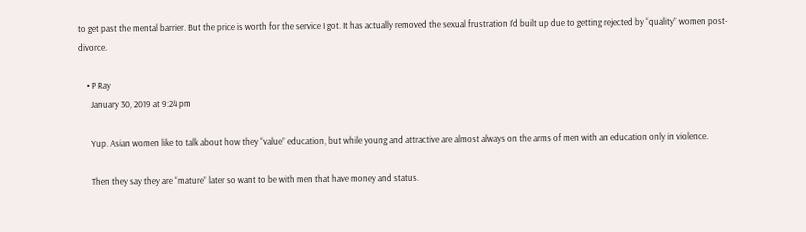to get past the mental barrier. But the price is worth for the service I got. It has actually removed the sexual frustration I’d built up due to getting rejected by “quality” women post-divorce.

    • P Ray
      January 30, 2019 at 9:24 pm

      Yup. Asian women like to talk about how they “value” education, but while young and attractive are almost always on the arms of men with an education only in violence.

      Then they say they are “mature” later so want to be with men that have money and status.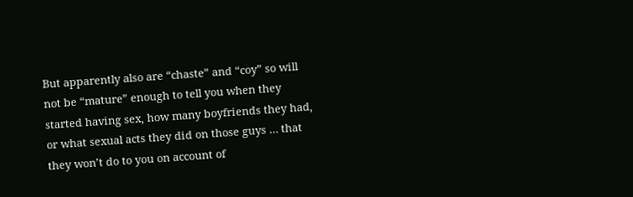But apparently also are “chaste” and “coy” so will not be “mature” enough to tell you when they started having sex, how many boyfriends they had, or what sexual acts they did on those guys … that they won’t do to you on account of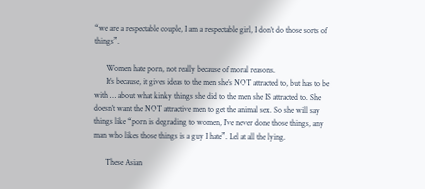“we are a respectable couple, I am a respectable girl, I don’t do those sorts of things”.

      Women hate porn, not really because of moral reasons.
      It’s because, it gives ideas to the men she’s NOT attracted to, but has to be with … about what kinky things she did to the men she IS attracted to. She doesn’t want the NOT attractive men to get the animal sex. So she will say things like “porn is degrading to women, I’ve never done those things, any man who likes those things is a guy I hate”. Lel at all the lying.

      These Asian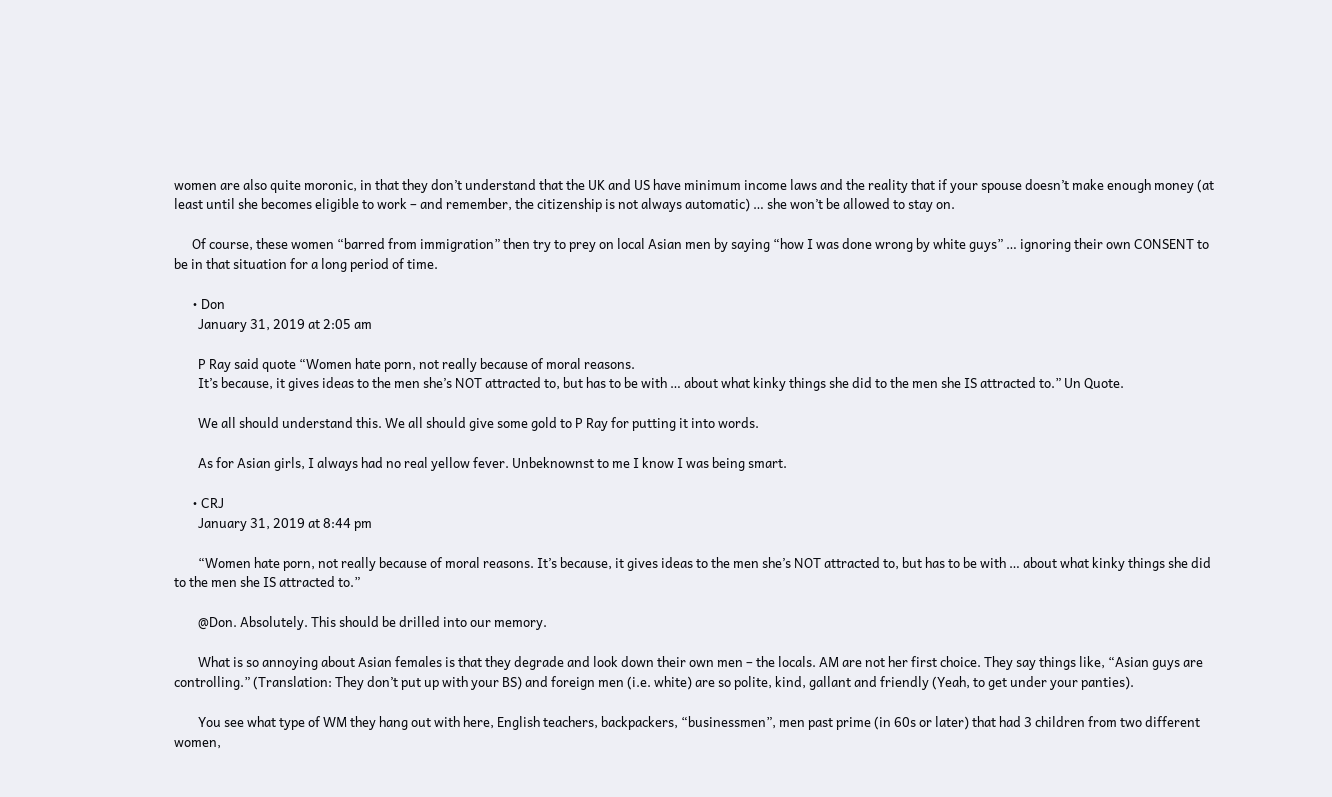women are also quite moronic, in that they don’t understand that the UK and US have minimum income laws and the reality that if your spouse doesn’t make enough money (at least until she becomes eligible to work – and remember, the citizenship is not always automatic) … she won’t be allowed to stay on.

      Of course, these women “barred from immigration” then try to prey on local Asian men by saying “how I was done wrong by white guys” … ignoring their own CONSENT to be in that situation for a long period of time.

      • Don
        January 31, 2019 at 2:05 am

        P Ray said quote “Women hate porn, not really because of moral reasons.
        It’s because, it gives ideas to the men she’s NOT attracted to, but has to be with … about what kinky things she did to the men she IS attracted to.” Un Quote.

        We all should understand this. We all should give some gold to P Ray for putting it into words.

        As for Asian girls, I always had no real yellow fever. Unbeknownst to me I know I was being smart.

      • CRJ
        January 31, 2019 at 8:44 pm

        “Women hate porn, not really because of moral reasons. It’s because, it gives ideas to the men she’s NOT attracted to, but has to be with … about what kinky things she did to the men she IS attracted to.”

        @Don. Absolutely. This should be drilled into our memory.

        What is so annoying about Asian females is that they degrade and look down their own men – the locals. AM are not her first choice. They say things like, “Asian guys are controlling.” (Translation: They don’t put up with your BS) and foreign men (i.e. white) are so polite, kind, gallant and friendly (Yeah, to get under your panties).

        You see what type of WM they hang out with here, English teachers, backpackers, “businessmen”, men past prime (in 60s or later) that had 3 children from two different women,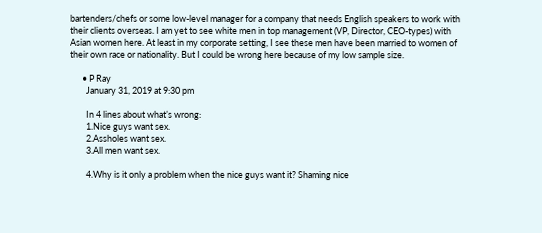bartenders/chefs or some low-level manager for a company that needs English speakers to work with their clients overseas. I am yet to see white men in top management (VP, Director, CEO-types) with Asian women here. At least in my corporate setting, I see these men have been married to women of their own race or nationality. But I could be wrong here because of my low sample size.

      • P Ray
        January 31, 2019 at 9:30 pm

        In 4 lines about what’s wrong:
        1.Nice guys want sex.
        2.Assholes want sex.
        3.All men want sex.

        4.Why is it only a problem when the nice guys want it? Shaming nice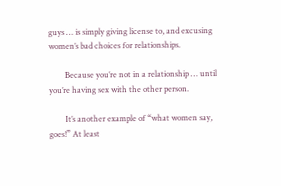guys … is simply giving license to, and excusing women’s bad choices for relationships.

        Because you’re not in a relationship … until you’re having sex with the other person.

        It’s another example of “what women say, goes!” At least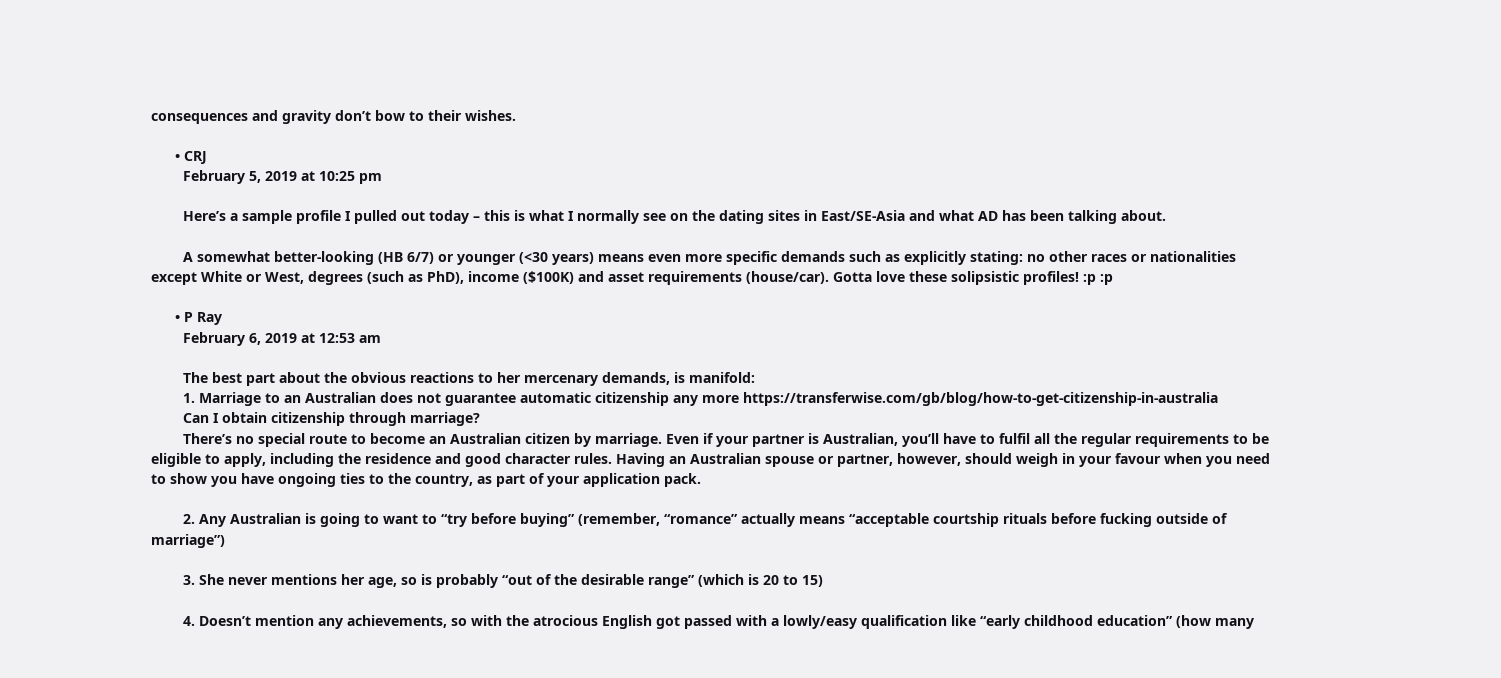consequences and gravity don’t bow to their wishes.

      • CRJ
        February 5, 2019 at 10:25 pm

        Here’s a sample profile I pulled out today – this is what I normally see on the dating sites in East/SE-Asia and what AD has been talking about.

        A somewhat better-looking (HB 6/7) or younger (<30 years) means even more specific demands such as explicitly stating: no other races or nationalities except White or West, degrees (such as PhD), income ($100K) and asset requirements (house/car). Gotta love these solipsistic profiles! :p :p

      • P Ray
        February 6, 2019 at 12:53 am

        The best part about the obvious reactions to her mercenary demands, is manifold:
        1. Marriage to an Australian does not guarantee automatic citizenship any more https://transferwise.com/gb/blog/how-to-get-citizenship-in-australia
        Can I obtain citizenship through marriage?
        There’s no special route to become an Australian citizen by marriage. Even if your partner is Australian, you’ll have to fulfil all the regular requirements to be eligible to apply, including the residence and good character rules. Having an Australian spouse or partner, however, should weigh in your favour when you need to show you have ongoing ties to the country, as part of your application pack.

        2. Any Australian is going to want to “try before buying” (remember, “romance” actually means “acceptable courtship rituals before fucking outside of marriage”)

        3. She never mentions her age, so is probably “out of the desirable range” (which is 20 to 15)

        4. Doesn’t mention any achievements, so with the atrocious English got passed with a lowly/easy qualification like “early childhood education” (how many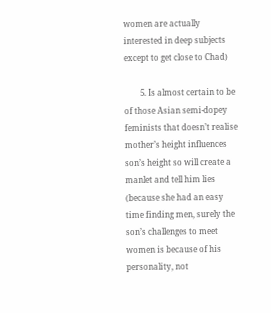women are actually interested in deep subjects except to get close to Chad)

        5. Is almost certain to be of those Asian semi-dopey feminists that doesn’t realise mother’s height influences son’s height so will create a manlet and tell him lies (because she had an easy time finding men, surely the son’s challenges to meet women is because of his personality, not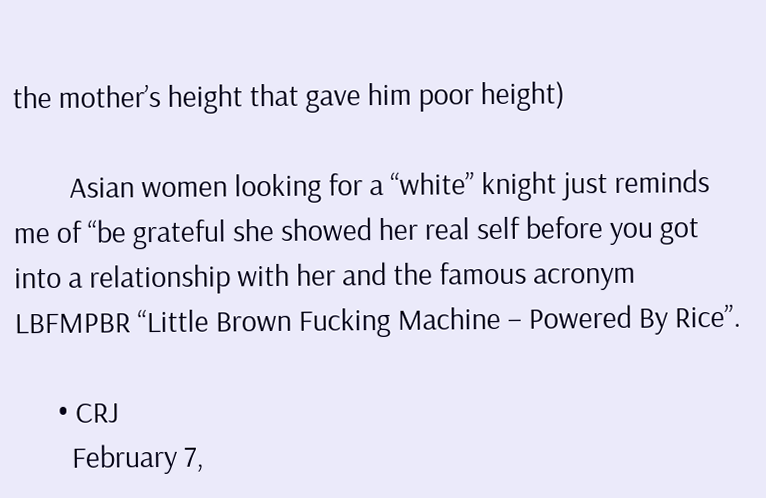the mother’s height that gave him poor height)

        Asian women looking for a “white” knight just reminds me of “be grateful she showed her real self before you got into a relationship with her and the famous acronym LBFMPBR “Little Brown Fucking Machine – Powered By Rice”.

      • CRJ
        February 7,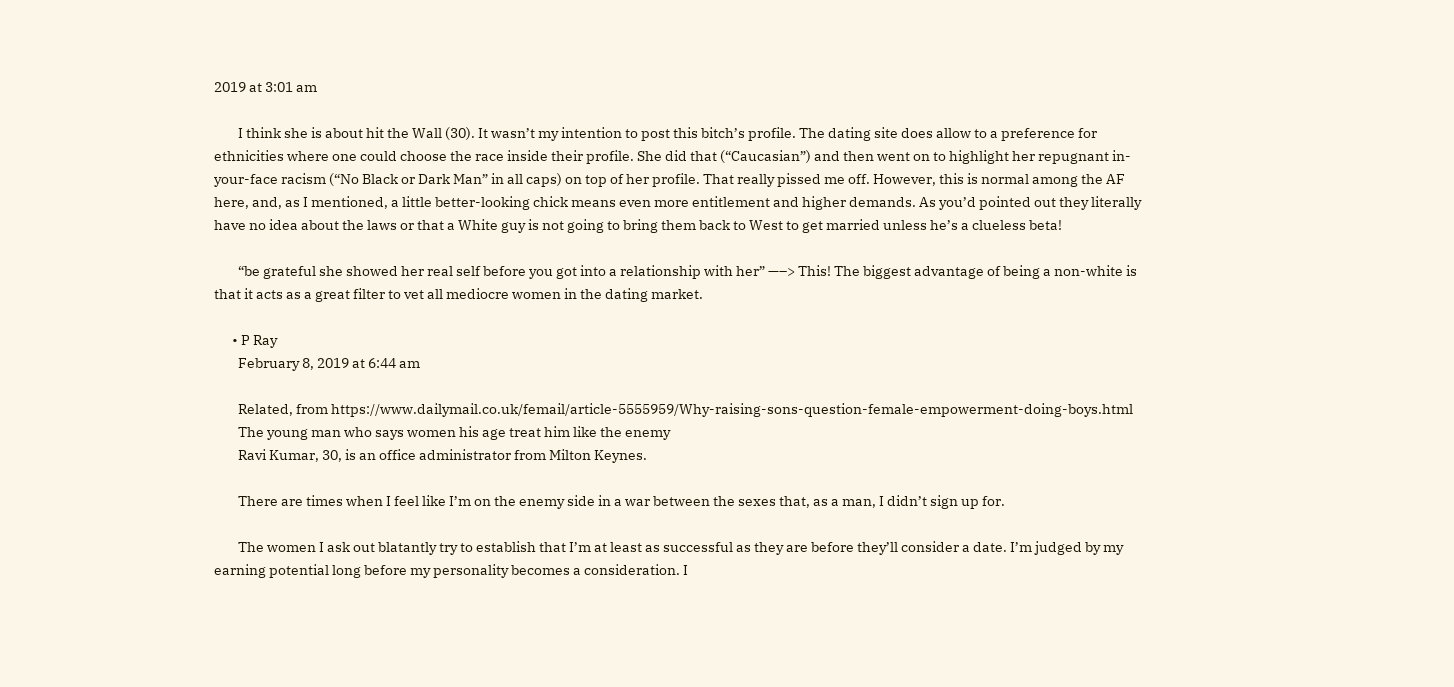2019 at 3:01 am

        I think she is about hit the Wall (30). It wasn’t my intention to post this bitch’s profile. The dating site does allow to a preference for ethnicities where one could choose the race inside their profile. She did that (“Caucasian”) and then went on to highlight her repugnant in-your-face racism (“No Black or Dark Man” in all caps) on top of her profile. That really pissed me off. However, this is normal among the AF here, and, as I mentioned, a little better-looking chick means even more entitlement and higher demands. As you’d pointed out they literally have no idea about the laws or that a White guy is not going to bring them back to West to get married unless he’s a clueless beta!

        “be grateful she showed her real self before you got into a relationship with her” —–> This! The biggest advantage of being a non-white is that it acts as a great filter to vet all mediocre women in the dating market.

      • P Ray
        February 8, 2019 at 6:44 am

        Related, from https://www.dailymail.co.uk/femail/article-5555959/Why-raising-sons-question-female-empowerment-doing-boys.html
        The young man who says women his age treat him like the enemy
        Ravi Kumar, 30, is an office administrator from Milton Keynes.

        There are times when I feel like I’m on the enemy side in a war between the sexes that, as a man, I didn’t sign up for.

        The women I ask out blatantly try to establish that I’m at least as successful as they are before they’ll consider a date. I’m judged by my earning potential long before my personality becomes a consideration. I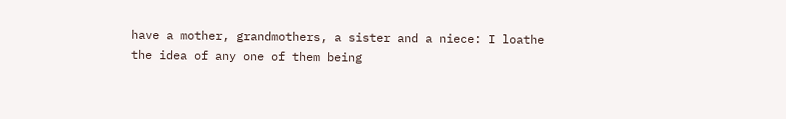have a mother, grandmothers, a sister and a niece: I loathe the idea of any one of them being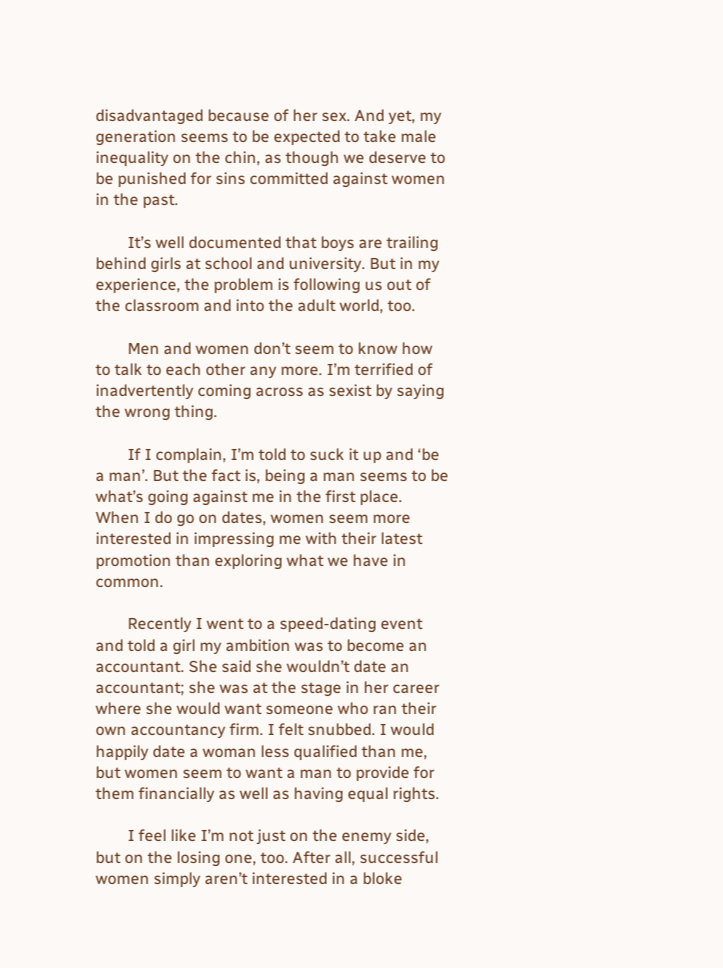disadvantaged because of her sex. And yet, my generation seems to be expected to take male inequality on the chin, as though we deserve to be punished for sins committed against women in the past.

        It’s well documented that boys are trailing behind girls at school and university. But in my experience, the problem is following us out of the classroom and into the adult world, too.

        Men and women don’t seem to know how to talk to each other any more. I’m terrified of inadvertently coming across as sexist by saying the wrong thing.

        If I complain, I’m told to suck it up and ‘be a man’. But the fact is, being a man seems to be what’s going against me in the first place. When I do go on dates, women seem more interested in impressing me with their latest promotion than exploring what we have in common.

        Recently I went to a speed-dating event and told a girl my ambition was to become an accountant. She said she wouldn’t date an accountant; she was at the stage in her career where she would want someone who ran their own accountancy firm. I felt snubbed. I would happily date a woman less qualified than me, but women seem to want a man to provide for them financially as well as having equal rights.

        I feel like I’m not just on the enemy side, but on the losing one, too. After all, successful women simply aren’t interested in a bloke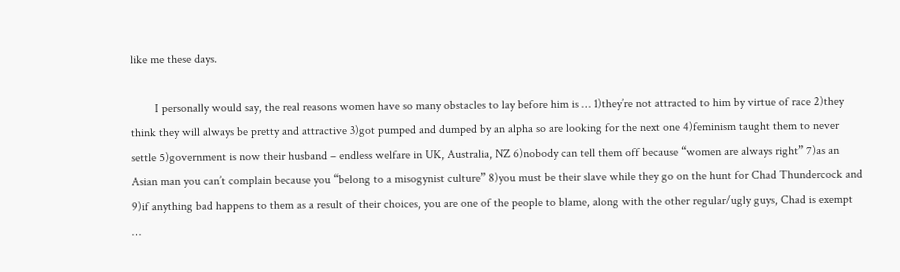like me these days.

        I personally would say, the real reasons women have so many obstacles to lay before him is … 1)they’re not attracted to him by virtue of race 2)they think they will always be pretty and attractive 3)got pumped and dumped by an alpha so are looking for the next one 4)feminism taught them to never settle 5)government is now their husband – endless welfare in UK, Australia, NZ 6)nobody can tell them off because “women are always right” 7)as an Asian man you can’t complain because you “belong to a misogynist culture” 8)you must be their slave while they go on the hunt for Chad Thundercock and 9)if anything bad happens to them as a result of their choices, you are one of the people to blame, along with the other regular/ugly guys, Chad is exempt …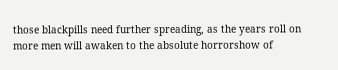those blackpills need further spreading, as the years roll on more men will awaken to the absolute horrorshow of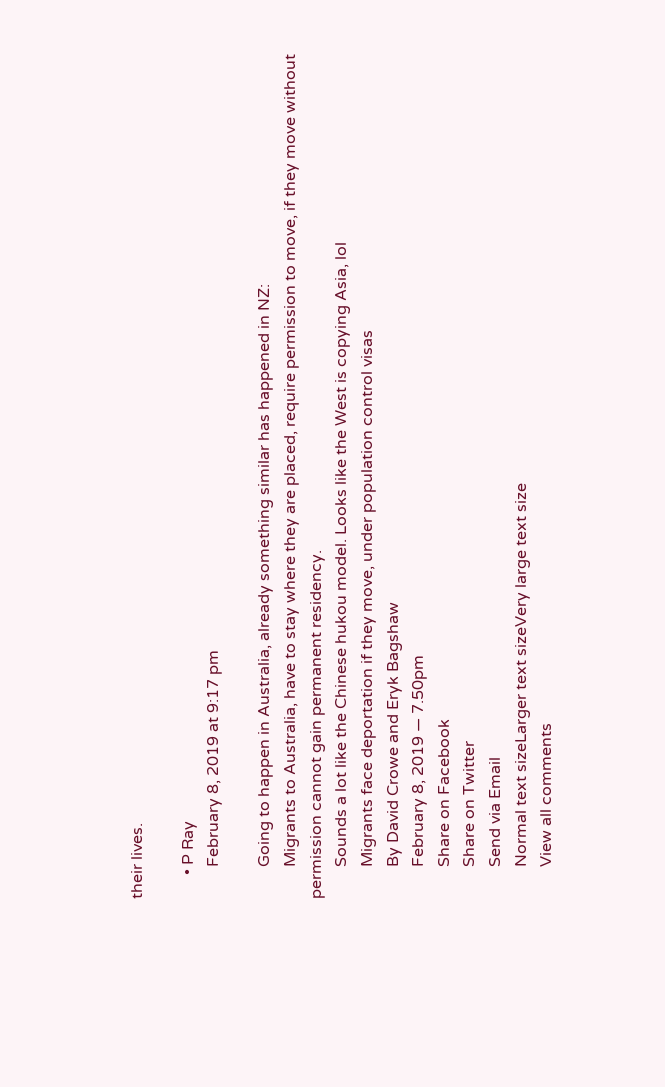their lives.

      • P Ray
        February 8, 2019 at 9:17 pm

        Going to happen in Australia, already something similar has happened in NZ:
        Migrants to Australia, have to stay where they are placed, require permission to move, if they move without permission cannot gain permanent residency.
        Sounds a lot like the Chinese hukou model. Looks like the West is copying Asia, lol
        Migrants face deportation if they move, under population control visas
        By David Crowe and Eryk Bagshaw
        February 8, 2019 — 7.50pm
        Share on Facebook
        Share on Twitter
        Send via Email
        Normal text sizeLarger text sizeVery large text size
        View all comments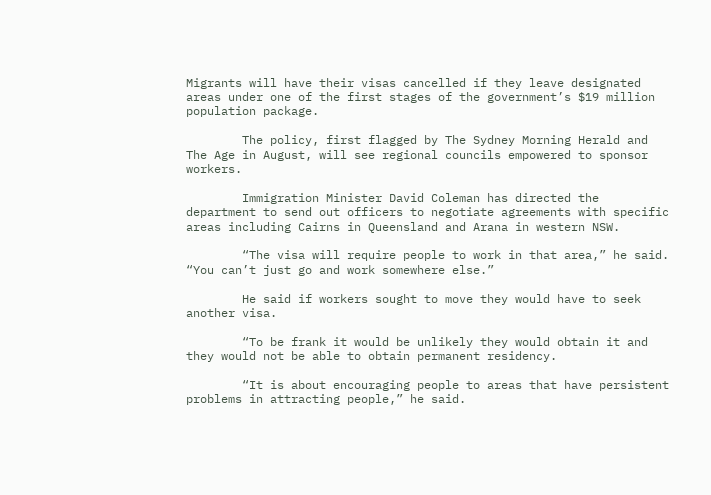Migrants will have their visas cancelled if they leave designated areas under one of the first stages of the government’s $19 million population package.

        The policy, first flagged by The Sydney Morning Herald and The Age in August, will see regional councils empowered to sponsor workers.

        Immigration Minister David Coleman has directed the department to send out officers to negotiate agreements with specific areas including Cairns in Queensland and Arana in western NSW.

        “The visa will require people to work in that area,” he said. “You can’t just go and work somewhere else.”

        He said if workers sought to move they would have to seek another visa.

        “To be frank it would be unlikely they would obtain it and they would not be able to obtain permanent residency.

        “It is about encouraging people to areas that have persistent problems in attracting people,” he said.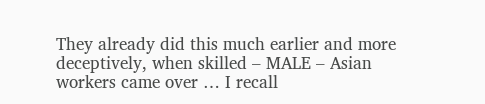They already did this much earlier and more deceptively, when skilled – MALE – Asian workers came over … I recall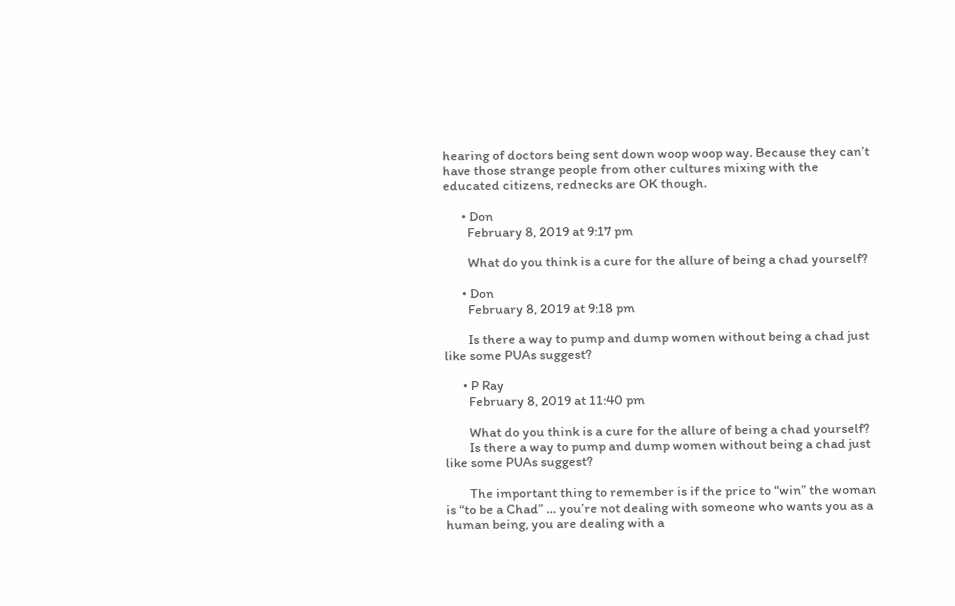hearing of doctors being sent down woop woop way. Because they can’t have those strange people from other cultures mixing with the educated citizens, rednecks are OK though.

      • Don
        February 8, 2019 at 9:17 pm

        What do you think is a cure for the allure of being a chad yourself?

      • Don
        February 8, 2019 at 9:18 pm

        Is there a way to pump and dump women without being a chad just like some PUAs suggest?

      • P Ray
        February 8, 2019 at 11:40 pm

        What do you think is a cure for the allure of being a chad yourself?
        Is there a way to pump and dump women without being a chad just like some PUAs suggest?

        The important thing to remember is if the price to “win” the woman is “to be a Chad” … you’re not dealing with someone who wants you as a human being, you are dealing with a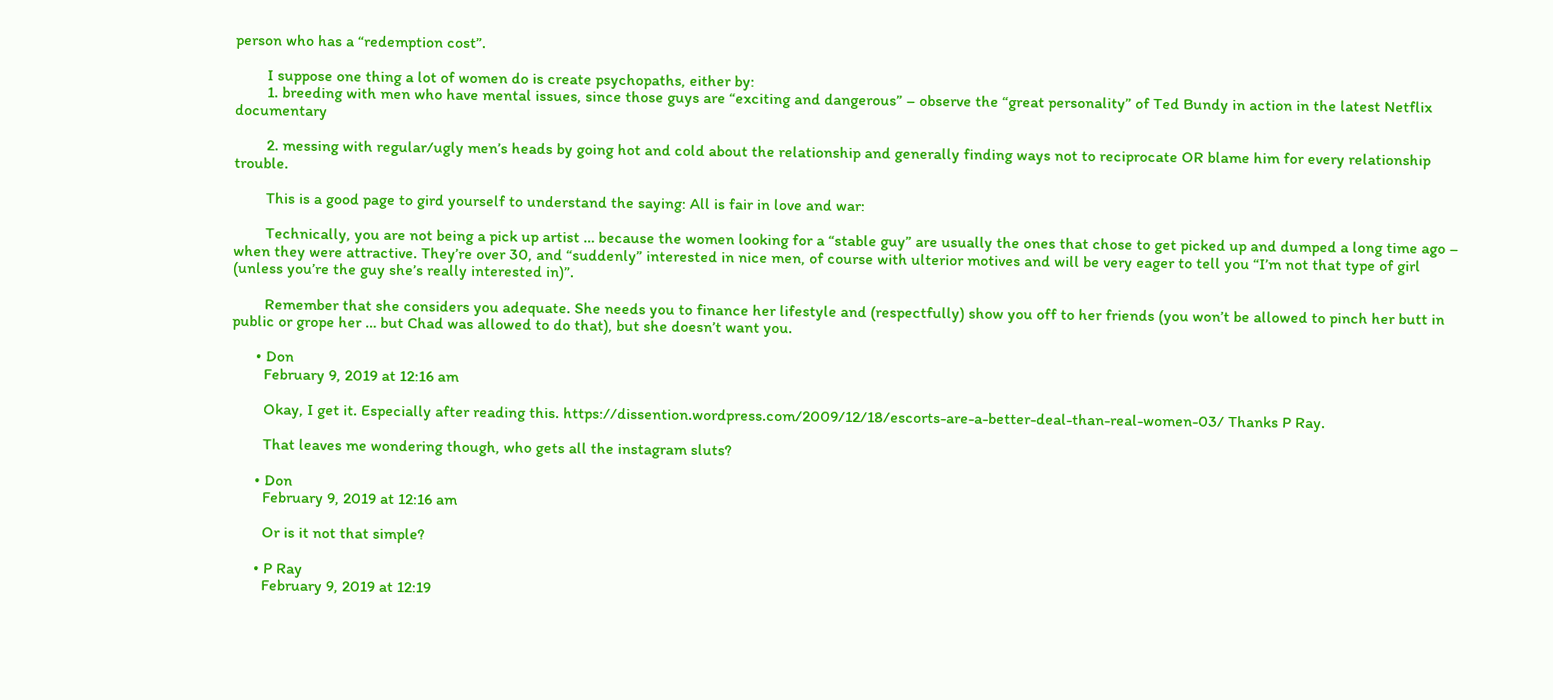person who has a “redemption cost”.

        I suppose one thing a lot of women do is create psychopaths, either by:
        1. breeding with men who have mental issues, since those guys are “exciting and dangerous” – observe the “great personality” of Ted Bundy in action in the latest Netflix documentary

        2. messing with regular/ugly men’s heads by going hot and cold about the relationship and generally finding ways not to reciprocate OR blame him for every relationship trouble.

        This is a good page to gird yourself to understand the saying: All is fair in love and war:

        Technically, you are not being a pick up artist … because the women looking for a “stable guy” are usually the ones that chose to get picked up and dumped a long time ago – when they were attractive. They’re over 30, and “suddenly” interested in nice men, of course with ulterior motives and will be very eager to tell you “I’m not that type of girl (unless you’re the guy she’s really interested in)”.

        Remember that she considers you adequate. She needs you to finance her lifestyle and (respectfully) show you off to her friends (you won’t be allowed to pinch her butt in public or grope her … but Chad was allowed to do that), but she doesn’t want you.

      • Don
        February 9, 2019 at 12:16 am

        Okay, I get it. Especially after reading this. https://dissention.wordpress.com/2009/12/18/escorts-are-a-better-deal-than-real-women-03/ Thanks P Ray.

        That leaves me wondering though, who gets all the instagram sluts?

      • Don
        February 9, 2019 at 12:16 am

        Or is it not that simple?

      • P Ray
        February 9, 2019 at 12:19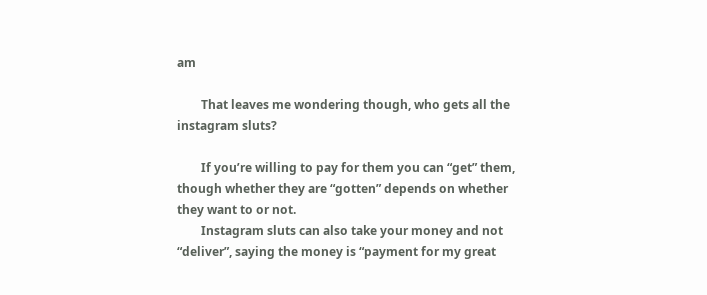am

        That leaves me wondering though, who gets all the instagram sluts?

        If you’re willing to pay for them you can “get” them, though whether they are “gotten” depends on whether they want to or not.
        Instagram sluts can also take your money and not “deliver”, saying the money is “payment for my great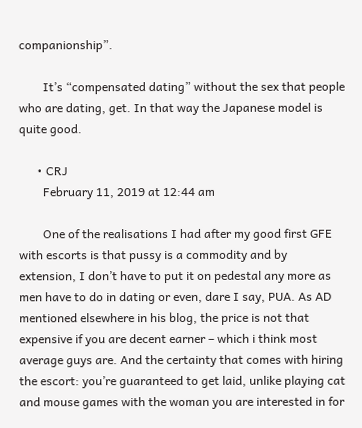companionship”.

        It’s “compensated dating” without the sex that people who are dating, get. In that way the Japanese model is quite good.

      • CRJ
        February 11, 2019 at 12:44 am

        One of the realisations I had after my good first GFE with escorts is that pussy is a commodity and by extension, I don’t have to put it on pedestal any more as men have to do in dating or even, dare I say, PUA. As AD mentioned elsewhere in his blog, the price is not that expensive if you are decent earner – which i think most average guys are. And the certainty that comes with hiring the escort: you’re guaranteed to get laid, unlike playing cat and mouse games with the woman you are interested in for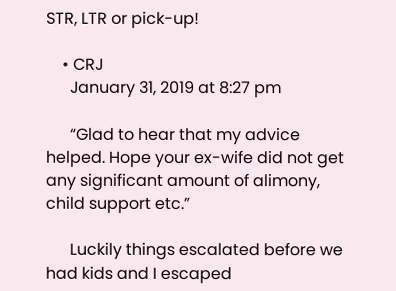STR, LTR or pick-up!

    • CRJ
      January 31, 2019 at 8:27 pm

      “Glad to hear that my advice helped. Hope your ex-wife did not get any significant amount of alimony, child support etc.”

      Luckily things escalated before we had kids and I escaped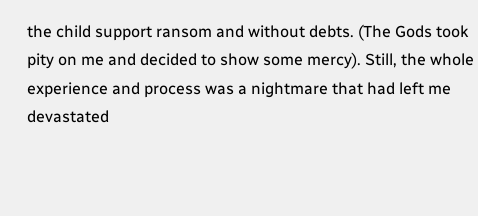the child support ransom and without debts. (The Gods took pity on me and decided to show some mercy). Still, the whole experience and process was a nightmare that had left me devastated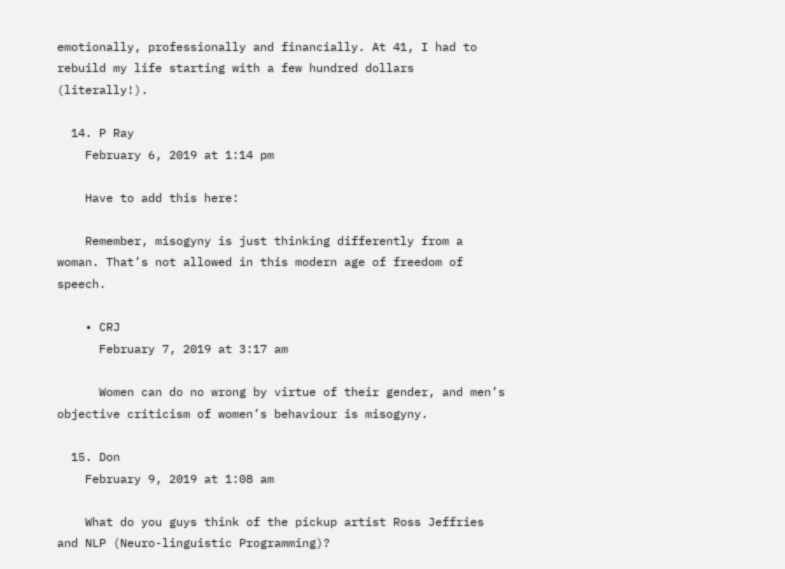emotionally, professionally and financially. At 41, I had to rebuild my life starting with a few hundred dollars (literally!).

  14. P Ray
    February 6, 2019 at 1:14 pm

    Have to add this here:

    Remember, misogyny is just thinking differently from a woman. That’s not allowed in this modern age of freedom of speech.

    • CRJ
      February 7, 2019 at 3:17 am

      Women can do no wrong by virtue of their gender, and men’s objective criticism of women’s behaviour is misogyny.

  15. Don
    February 9, 2019 at 1:08 am

    What do you guys think of the pickup artist Ross Jeffries and NLP (Neuro-linguistic Programming)?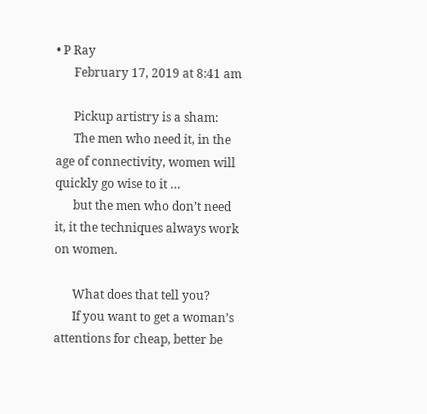• P Ray
      February 17, 2019 at 8:41 am

      Pickup artistry is a sham:
      The men who need it, in the age of connectivity, women will quickly go wise to it …
      but the men who don’t need it, it the techniques always work on women.

      What does that tell you?
      If you want to get a woman’s attentions for cheap, better be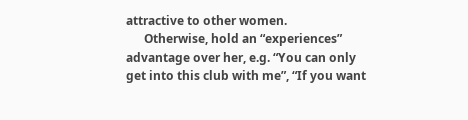attractive to other women.
      Otherwise, hold an “experiences” advantage over her, e.g. “You can only get into this club with me”, “If you want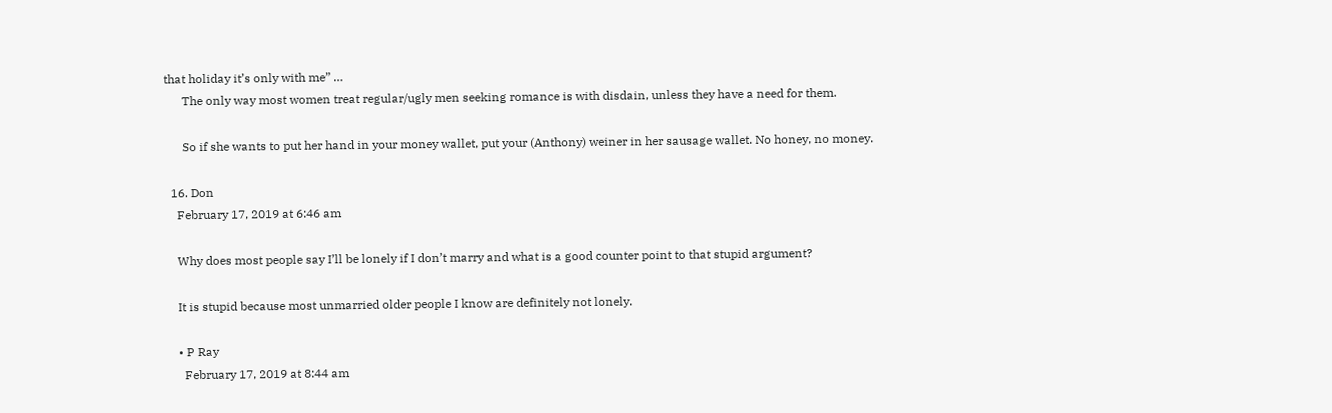that holiday it’s only with me” …
      The only way most women treat regular/ugly men seeking romance is with disdain, unless they have a need for them.

      So if she wants to put her hand in your money wallet, put your (Anthony) weiner in her sausage wallet. No honey, no money.

  16. Don
    February 17, 2019 at 6:46 am

    Why does most people say I’ll be lonely if I don’t marry and what is a good counter point to that stupid argument?

    It is stupid because most unmarried older people I know are definitely not lonely.

    • P Ray
      February 17, 2019 at 8:44 am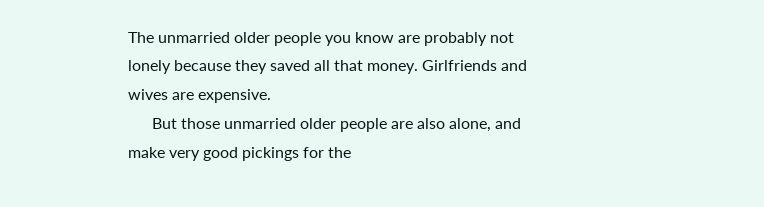The unmarried older people you know are probably not lonely because they saved all that money. Girlfriends and wives are expensive.
      But those unmarried older people are also alone, and make very good pickings for the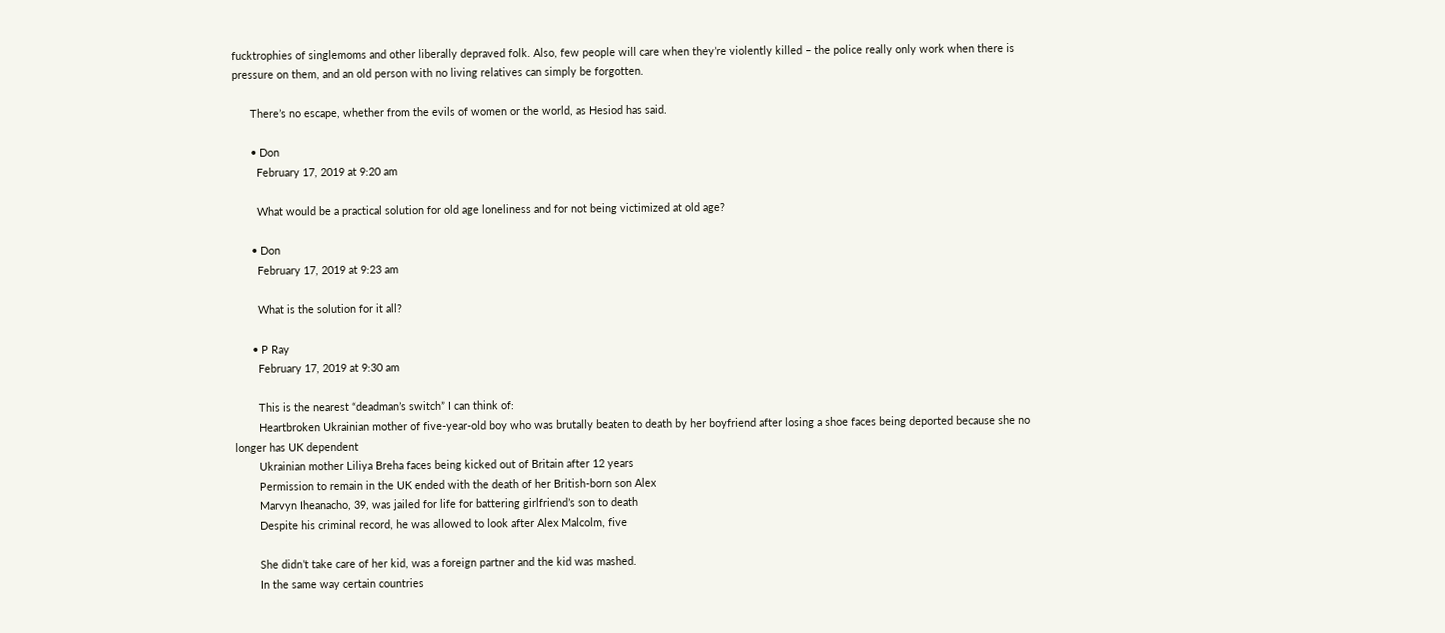fucktrophies of singlemoms and other liberally depraved folk. Also, few people will care when they’re violently killed – the police really only work when there is pressure on them, and an old person with no living relatives can simply be forgotten.

      There’s no escape, whether from the evils of women or the world, as Hesiod has said.

      • Don
        February 17, 2019 at 9:20 am

        What would be a practical solution for old age loneliness and for not being victimized at old age?

      • Don
        February 17, 2019 at 9:23 am

        What is the solution for it all?

      • P Ray
        February 17, 2019 at 9:30 am

        This is the nearest “deadman’s switch” I can think of:
        Heartbroken Ukrainian mother of five-year-old boy who was brutally beaten to death by her boyfriend after losing a shoe faces being deported because she no longer has UK dependent
        Ukrainian mother Liliya Breha faces being kicked out of Britain after 12 years
        Permission to remain in the UK ended with the death of her British-born son Alex
        Marvyn Iheanacho, 39, was jailed for life for battering girlfriend’s son to death
        Despite his criminal record, he was allowed to look after Alex Malcolm, five

        She didn’t take care of her kid, was a foreign partner and the kid was mashed.
        In the same way certain countries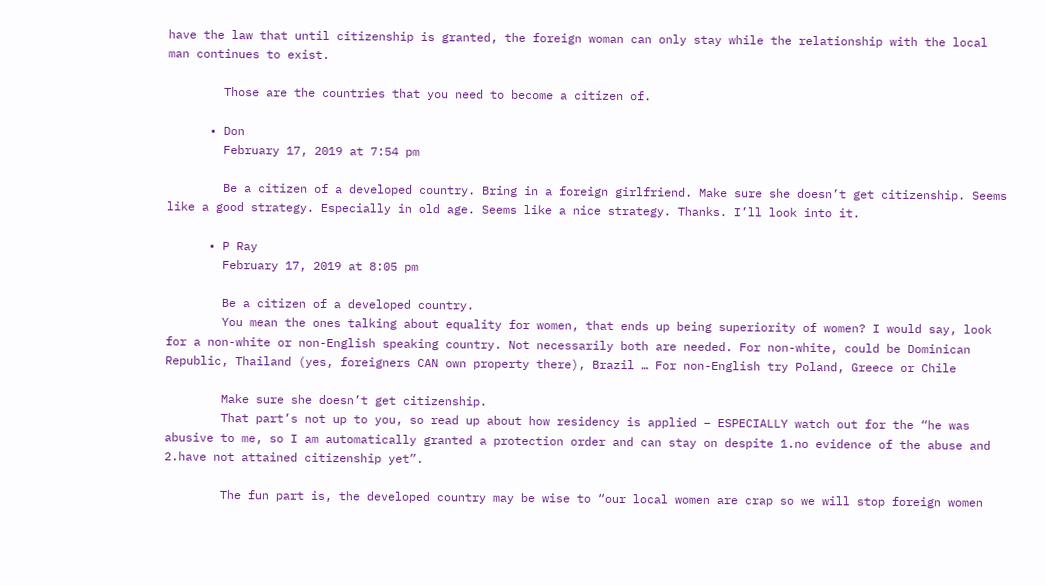have the law that until citizenship is granted, the foreign woman can only stay while the relationship with the local man continues to exist.

        Those are the countries that you need to become a citizen of.

      • Don
        February 17, 2019 at 7:54 pm

        Be a citizen of a developed country. Bring in a foreign girlfriend. Make sure she doesn’t get citizenship. Seems like a good strategy. Especially in old age. Seems like a nice strategy. Thanks. I’ll look into it.

      • P Ray
        February 17, 2019 at 8:05 pm

        Be a citizen of a developed country.
        You mean the ones talking about equality for women, that ends up being superiority of women? I would say, look for a non-white or non-English speaking country. Not necessarily both are needed. For non-white, could be Dominican Republic, Thailand (yes, foreigners CAN own property there), Brazil … For non-English try Poland, Greece or Chile

        Make sure she doesn’t get citizenship.
        That part’s not up to you, so read up about how residency is applied – ESPECIALLY watch out for the “he was abusive to me, so I am automatically granted a protection order and can stay on despite 1.no evidence of the abuse and 2.have not attained citizenship yet”.

        The fun part is, the developed country may be wise to “our local women are crap so we will stop foreign women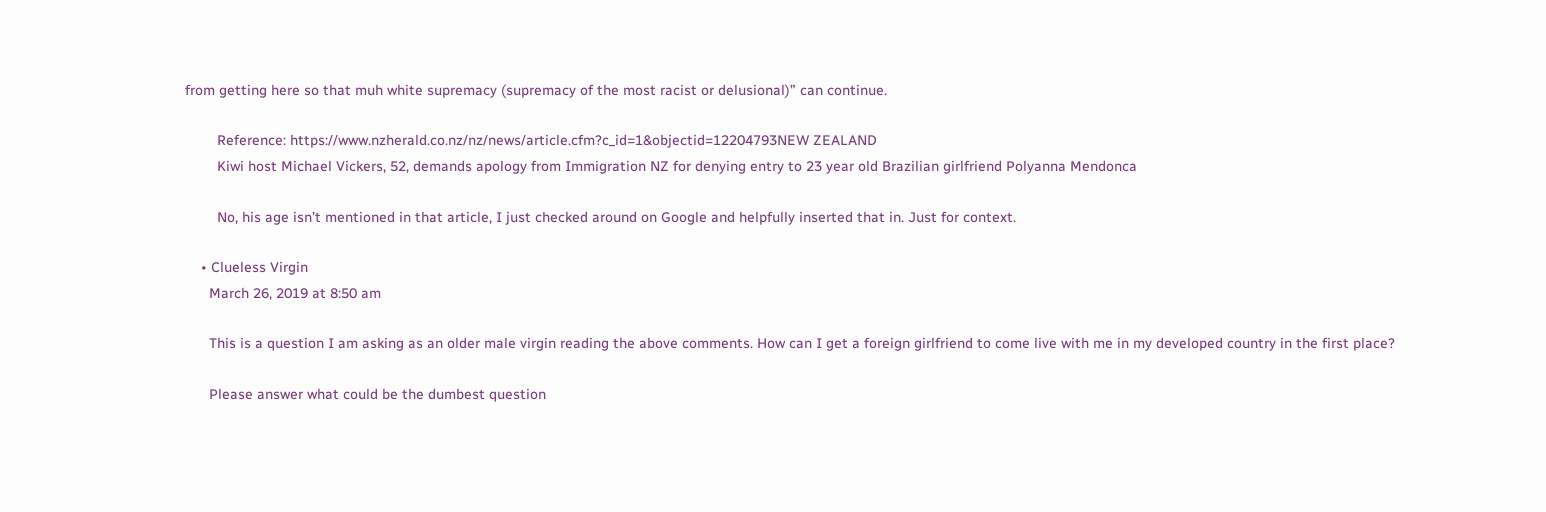from getting here so that muh white supremacy (supremacy of the most racist or delusional)” can continue.

        Reference: https://www.nzherald.co.nz/nz/news/article.cfm?c_id=1&objectid=12204793NEW ZEALAND
        Kiwi host Michael Vickers, 52, demands apology from Immigration NZ for denying entry to 23 year old Brazilian girlfriend Polyanna Mendonca

        No, his age isn’t mentioned in that article, I just checked around on Google and helpfully inserted that in. Just for context.

    • Clueless Virgin
      March 26, 2019 at 8:50 am

      This is a question I am asking as an older male virgin reading the above comments. How can I get a foreign girlfriend to come live with me in my developed country in the first place?

      Please answer what could be the dumbest question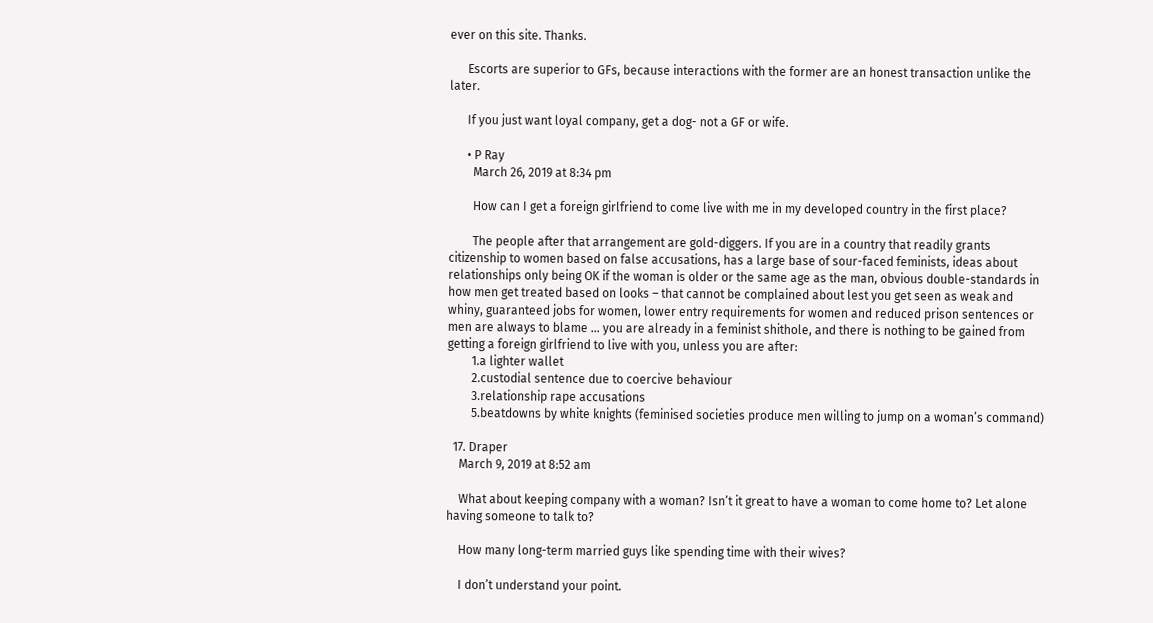ever on this site. Thanks.

      Escorts are superior to GFs, because interactions with the former are an honest transaction unlike the later.

      If you just want loyal company, get a dog- not a GF or wife.

      • P Ray
        March 26, 2019 at 8:34 pm

        How can I get a foreign girlfriend to come live with me in my developed country in the first place?

        The people after that arrangement are gold-diggers. If you are in a country that readily grants citizenship to women based on false accusations, has a large base of sour-faced feminists, ideas about relationships only being OK if the woman is older or the same age as the man, obvious double-standards in how men get treated based on looks – that cannot be complained about lest you get seen as weak and whiny, guaranteed jobs for women, lower entry requirements for women and reduced prison sentences or men are always to blame … you are already in a feminist shithole, and there is nothing to be gained from getting a foreign girlfriend to live with you, unless you are after:
        1.a lighter wallet
        2.custodial sentence due to coercive behaviour
        3.relationship rape accusations
        5.beatdowns by white knights (feminised societies produce men willing to jump on a woman’s command)

  17. Draper
    March 9, 2019 at 8:52 am

    What about keeping company with a woman? Isn’t it great to have a woman to come home to? Let alone having someone to talk to?

    How many long-term married guys like spending time with their wives?

    I don’t understand your point.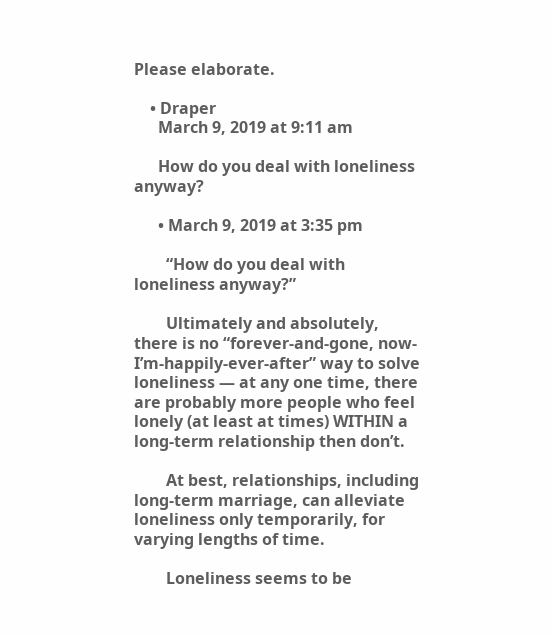Please elaborate.

    • Draper
      March 9, 2019 at 9:11 am

      How do you deal with loneliness anyway?

      • March 9, 2019 at 3:35 pm

        “How do you deal with loneliness anyway?”

        Ultimately and absolutely, there is no “forever-and-gone, now-I’m-happily-ever-after” way to solve loneliness — at any one time, there are probably more people who feel lonely (at least at times) WITHIN a long-term relationship then don’t.

        At best, relationships, including long-term marriage, can alleviate loneliness only temporarily, for varying lengths of time.

        Loneliness seems to be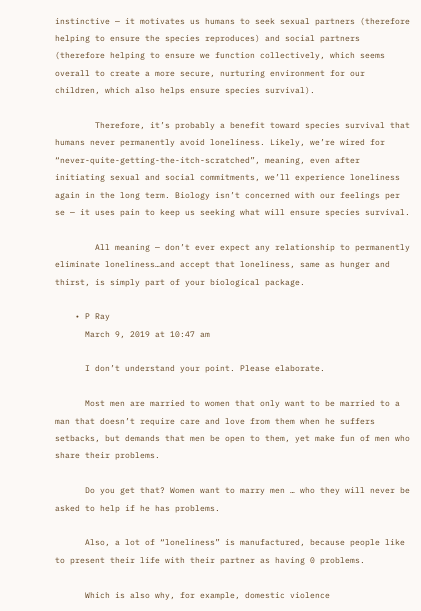instinctive — it motivates us humans to seek sexual partners (therefore helping to ensure the species reproduces) and social partners (therefore helping to ensure we function collectively, which seems overall to create a more secure, nurturing environment for our children, which also helps ensure species survival).

        Therefore, it’s probably a benefit toward species survival that humans never permanently avoid loneliness. Likely, we’re wired for “never-quite-getting-the-itch-scratched”, meaning, even after initiating sexual and social commitments, we’ll experience loneliness again in the long term. Biology isn’t concerned with our feelings per se — it uses pain to keep us seeking what will ensure species survival.

        All meaning — don’t ever expect any relationship to permanently eliminate loneliness…and accept that loneliness, same as hunger and thirst, is simply part of your biological package.

    • P Ray
      March 9, 2019 at 10:47 am

      I don’t understand your point. Please elaborate.

      Most men are married to women that only want to be married to a man that doesn’t require care and love from them when he suffers setbacks, but demands that men be open to them, yet make fun of men who share their problems.

      Do you get that? Women want to marry men … who they will never be asked to help if he has problems.

      Also, a lot of “loneliness” is manufactured, because people like to present their life with their partner as having 0 problems.

      Which is also why, for example, domestic violence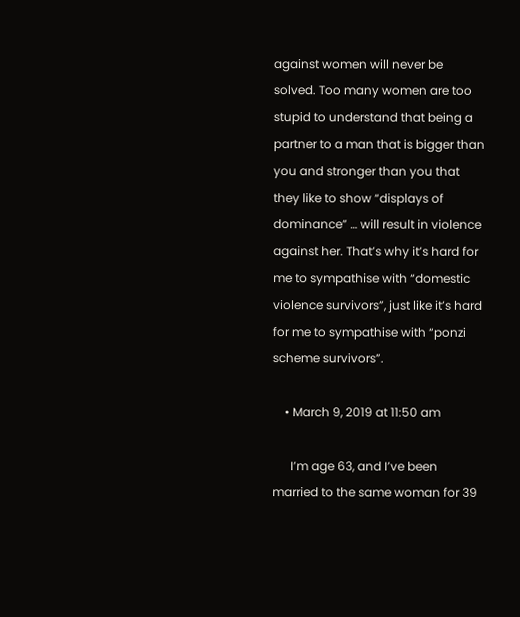against women will never be solved. Too many women are too stupid to understand that being a partner to a man that is bigger than you and stronger than you that they like to show “displays of dominance” … will result in violence against her. That’s why it’s hard for me to sympathise with “domestic violence survivors”, just like it’s hard for me to sympathise with “ponzi scheme survivors”.

    • March 9, 2019 at 11:50 am

      I’m age 63, and I’ve been married to the same woman for 39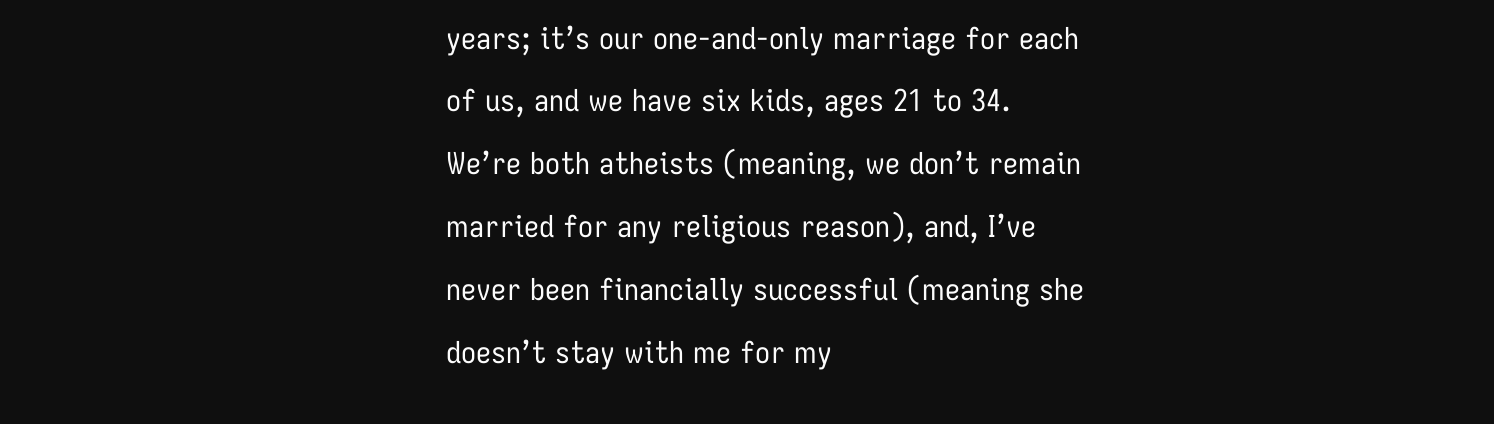years; it’s our one-and-only marriage for each of us, and we have six kids, ages 21 to 34. We’re both atheists (meaning, we don’t remain married for any religious reason), and, I’ve never been financially successful (meaning she doesn’t stay with me for my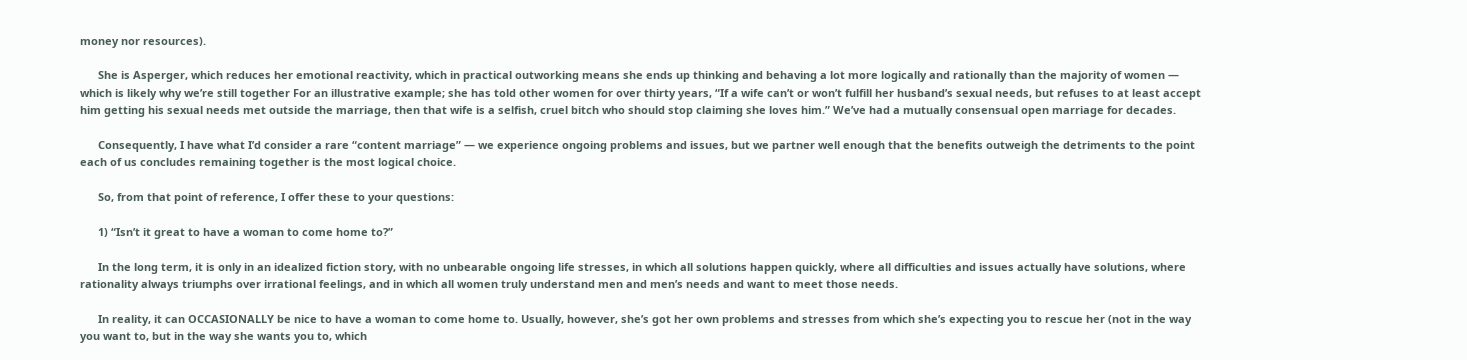money nor resources).

      She is Asperger, which reduces her emotional reactivity, which in practical outworking means she ends up thinking and behaving a lot more logically and rationally than the majority of women — which is likely why we’re still together For an illustrative example; she has told other women for over thirty years, “If a wife can’t or won’t fulfill her husband’s sexual needs, but refuses to at least accept him getting his sexual needs met outside the marriage, then that wife is a selfish, cruel bitch who should stop claiming she loves him.” We’ve had a mutually consensual open marriage for decades.

      Consequently, I have what I’d consider a rare “content marriage” — we experience ongoing problems and issues, but we partner well enough that the benefits outweigh the detriments to the point each of us concludes remaining together is the most logical choice.

      So, from that point of reference, I offer these to your questions:

      1) “Isn’t it great to have a woman to come home to?”

      In the long term, it is only in an idealized fiction story, with no unbearable ongoing life stresses, in which all solutions happen quickly, where all difficulties and issues actually have solutions, where rationality always triumphs over irrational feelings, and in which all women truly understand men and men’s needs and want to meet those needs.

      In reality, it can OCCASIONALLY be nice to have a woman to come home to. Usually, however, she’s got her own problems and stresses from which she’s expecting you to rescue her (not in the way you want to, but in the way she wants you to, which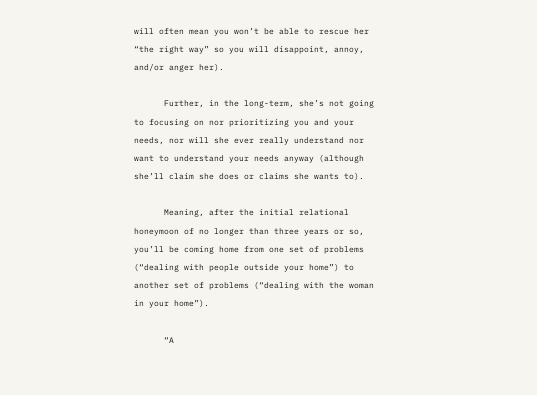will often mean you won’t be able to rescue her “the right way” so you will disappoint, annoy, and/or anger her).

      Further, in the long-term, she’s not going to focusing on nor prioritizing you and your needs, nor will she ever really understand nor want to understand your needs anyway (although she’ll claim she does or claims she wants to).

      Meaning, after the initial relational honeymoon of no longer than three years or so, you’ll be coming home from one set of problems (“dealing with people outside your home”) to another set of problems (“dealing with the woman in your home”).

      “A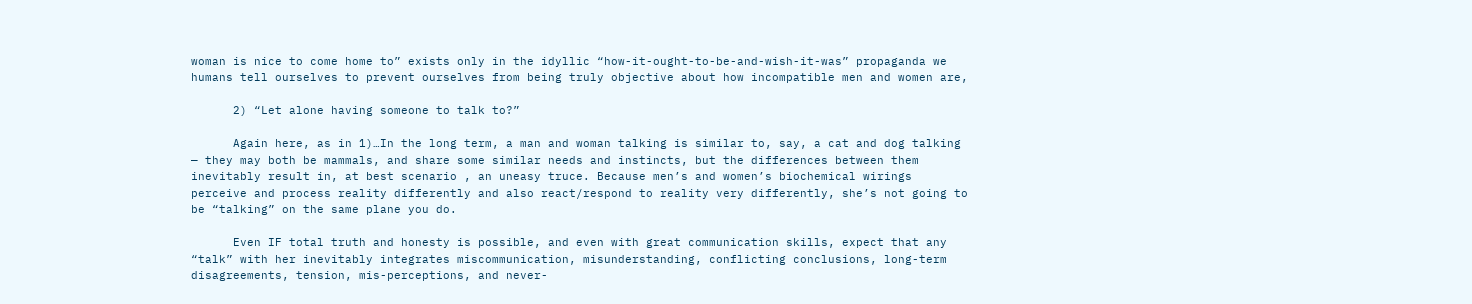woman is nice to come home to” exists only in the idyllic “how-it-ought-to-be-and-wish-it-was” propaganda we humans tell ourselves to prevent ourselves from being truly objective about how incompatible men and women are,

      2) “Let alone having someone to talk to?”

      Again here, as in 1)…In the long term, a man and woman talking is similar to, say, a cat and dog talking — they may both be mammals, and share some similar needs and instincts, but the differences between them inevitably result in, at best scenario , an uneasy truce. Because men’s and women’s biochemical wirings perceive and process reality differently and also react/respond to reality very differently, she’s not going to be “talking” on the same plane you do.

      Even IF total truth and honesty is possible, and even with great communication skills, expect that any “talk” with her inevitably integrates miscommunication, misunderstanding, conflicting conclusions, long-term disagreements, tension, mis-perceptions, and never-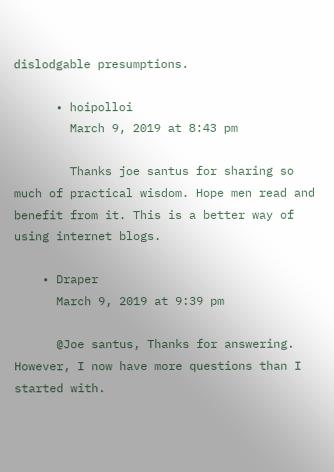dislodgable presumptions.

      • hoipolloi
        March 9, 2019 at 8:43 pm

        Thanks joe santus for sharing so much of practical wisdom. Hope men read and benefit from it. This is a better way of using internet blogs.

    • Draper
      March 9, 2019 at 9:39 pm

      @Joe santus, Thanks for answering. However, I now have more questions than I started with.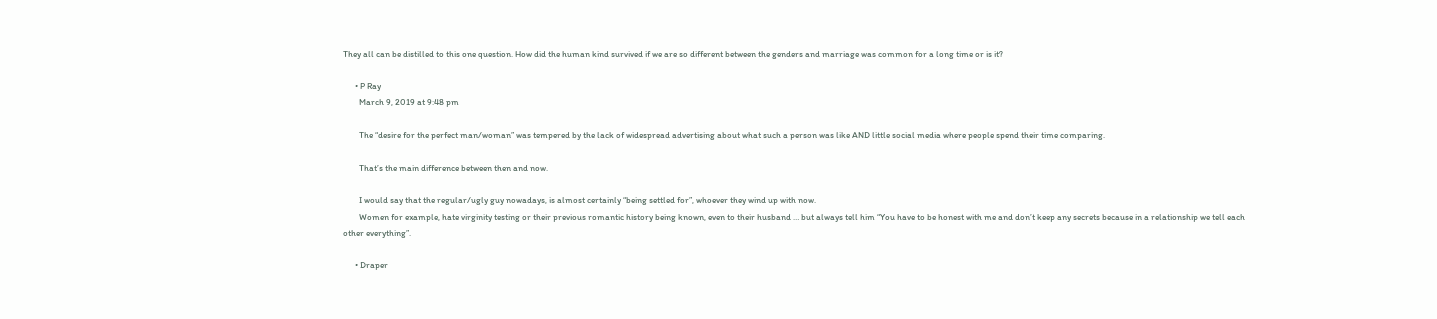They all can be distilled to this one question. How did the human kind survived if we are so different between the genders and marriage was common for a long time or is it?

      • P Ray
        March 9, 2019 at 9:48 pm

        The “desire for the perfect man/woman” was tempered by the lack of widespread advertising about what such a person was like AND little social media where people spend their time comparing.

        That’s the main difference between then and now.

        I would say that the regular/ugly guy nowadays, is almost certainly “being settled for”, whoever they wind up with now.
        Women for example, hate virginity testing or their previous romantic history being known, even to their husband … but always tell him “You have to be honest with me and don’t keep any secrets because in a relationship we tell each other everything”.

      • Draper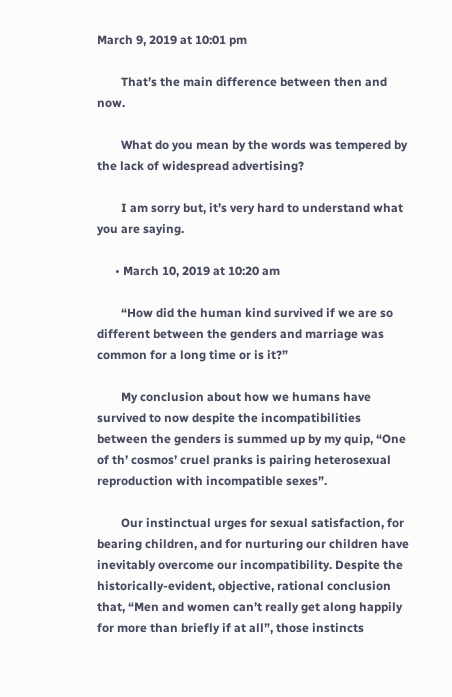March 9, 2019 at 10:01 pm

        That’s the main difference between then and now.

        What do you mean by the words was tempered by the lack of widespread advertising?

        I am sorry but, it’s very hard to understand what you are saying.

      • March 10, 2019 at 10:20 am

        “How did the human kind survived if we are so different between the genders and marriage was common for a long time or is it?”

        My conclusion about how we humans have survived to now despite the incompatibilities between the genders is summed up by my quip, “One of th’ cosmos’ cruel pranks is pairing heterosexual reproduction with incompatible sexes”.

        Our instinctual urges for sexual satisfaction, for bearing children, and for nurturing our children have inevitably overcome our incompatibility. Despite the historically-evident, objective, rational conclusion that, “Men and women can’t really get along happily for more than briefly if at all”, those instincts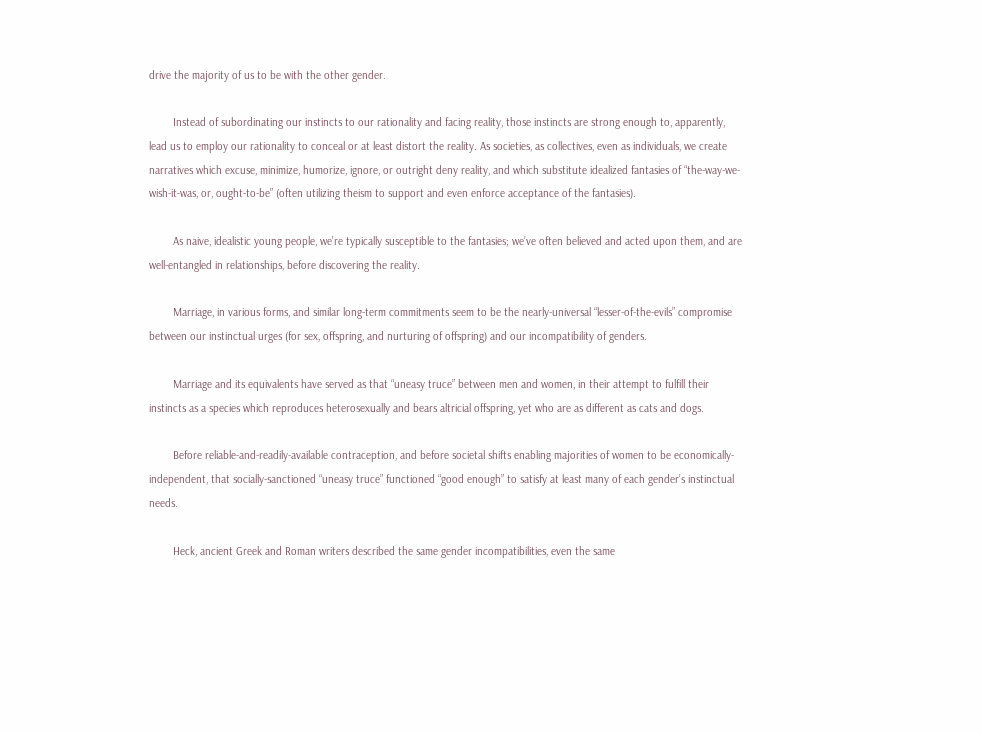drive the majority of us to be with the other gender.

        Instead of subordinating our instincts to our rationality and facing reality, those instincts are strong enough to, apparently, lead us to employ our rationality to conceal or at least distort the reality. As societies, as collectives, even as individuals, we create narratives which excuse, minimize, humorize, ignore, or outright deny reality, and which substitute idealized fantasies of “the-way-we-wish-it-was, or, ought-to-be” (often utilizing theism to support and even enforce acceptance of the fantasies).

        As naive, idealistic young people, we’re typically susceptible to the fantasies; we’ve often believed and acted upon them, and are well-entangled in relationships, before discovering the reality.

        Marriage, in various forms, and similar long-term commitments seem to be the nearly-universal “lesser-of-the-evils” compromise between our instinctual urges (for sex, offspring, and nurturing of offspring) and our incompatibility of genders.

        Marriage and its equivalents have served as that “uneasy truce” between men and women, in their attempt to fulfill their instincts as a species which reproduces heterosexually and bears altricial offspring, yet who are as different as cats and dogs.

        Before reliable-and-readily-available contraception, and before societal shifts enabling majorities of women to be economically-independent, that socially-sanctioned “uneasy truce” functioned “good enough” to satisfy at least many of each gender’s instinctual needs.

        Heck, ancient Greek and Roman writers described the same gender incompatibilities, even the same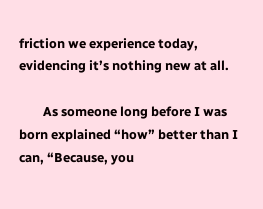friction we experience today, evidencing it’s nothing new at all.

        As someone long before I was born explained “how” better than I can, “Because, you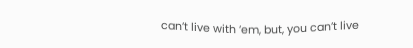can’t live with ’em, but, you can’t live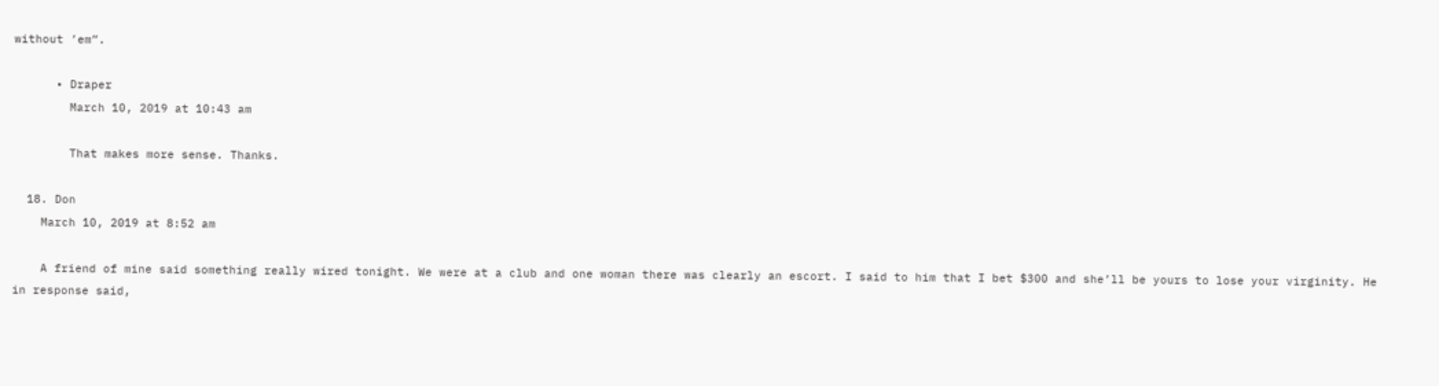without ’em”.

      • Draper
        March 10, 2019 at 10:43 am

        That makes more sense. Thanks.

  18. Don
    March 10, 2019 at 8:52 am

    A friend of mine said something really wired tonight. We were at a club and one woman there was clearly an escort. I said to him that I bet $300 and she’ll be yours to lose your virginity. He in response said,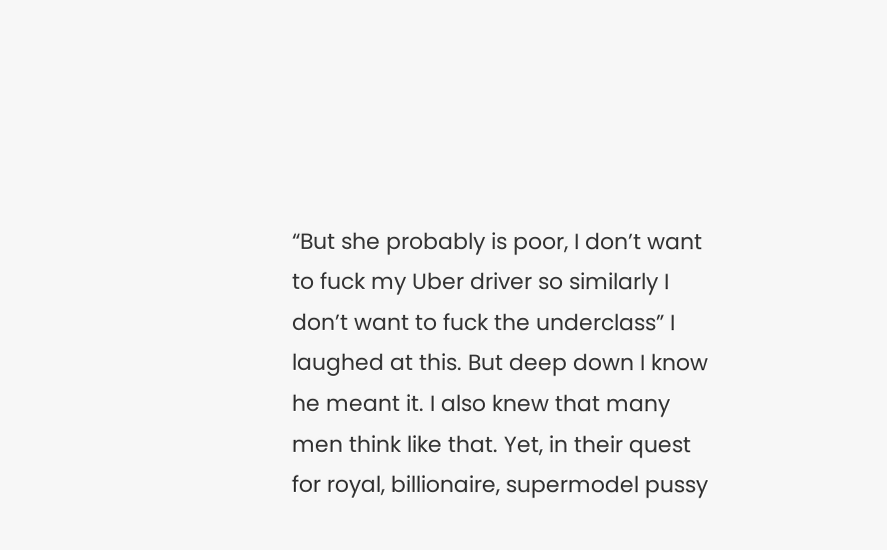“But she probably is poor, I don’t want to fuck my Uber driver so similarly I don’t want to fuck the underclass” I laughed at this. But deep down I know he meant it. I also knew that many men think like that. Yet, in their quest for royal, billionaire, supermodel pussy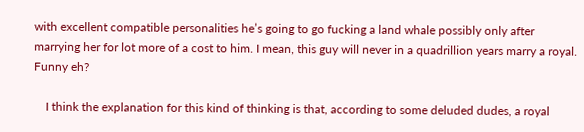with excellent compatible personalities he’s going to go fucking a land whale possibly only after marrying her for lot more of a cost to him. I mean, this guy will never in a quadrillion years marry a royal. Funny eh?

    I think the explanation for this kind of thinking is that, according to some deluded dudes, a royal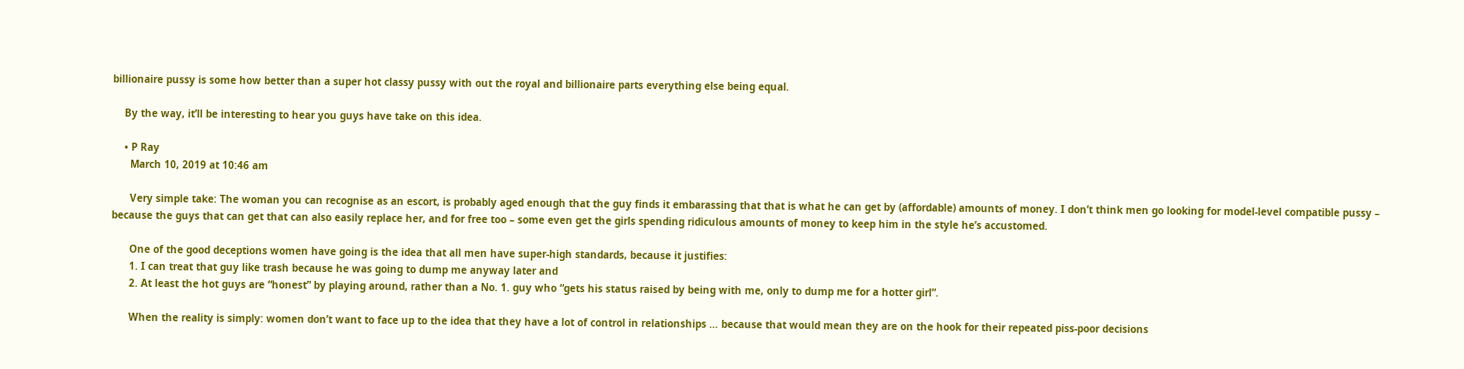billionaire pussy is some how better than a super hot classy pussy with out the royal and billionaire parts everything else being equal.

    By the way, it’ll be interesting to hear you guys have take on this idea.

    • P Ray
      March 10, 2019 at 10:46 am

      Very simple take: The woman you can recognise as an escort, is probably aged enough that the guy finds it embarassing that that is what he can get by (affordable) amounts of money. I don’t think men go looking for model-level compatible pussy – because the guys that can get that can also easily replace her, and for free too – some even get the girls spending ridiculous amounts of money to keep him in the style he’s accustomed.

      One of the good deceptions women have going is the idea that all men have super-high standards, because it justifies:
      1. I can treat that guy like trash because he was going to dump me anyway later and
      2. At least the hot guys are “honest” by playing around, rather than a No. 1. guy who “gets his status raised by being with me, only to dump me for a hotter girl”.

      When the reality is simply: women don’t want to face up to the idea that they have a lot of control in relationships … because that would mean they are on the hook for their repeated piss-poor decisions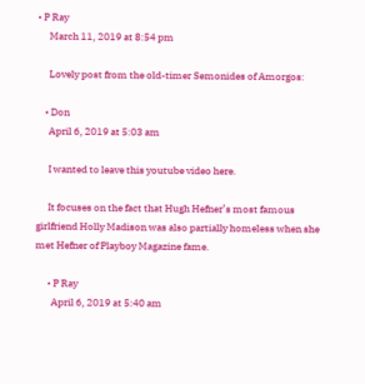• P Ray
      March 11, 2019 at 8:54 pm

      Lovely post from the old-timer Semonides of Amorgos:

    • Don
      April 6, 2019 at 5:03 am

      I wanted to leave this youtube video here.

      It focuses on the fact that Hugh Hefner’s most famous girlfriend Holly Madison was also partially homeless when she met Hefner of Playboy Magazine fame.

      • P Ray
        April 6, 2019 at 5:40 am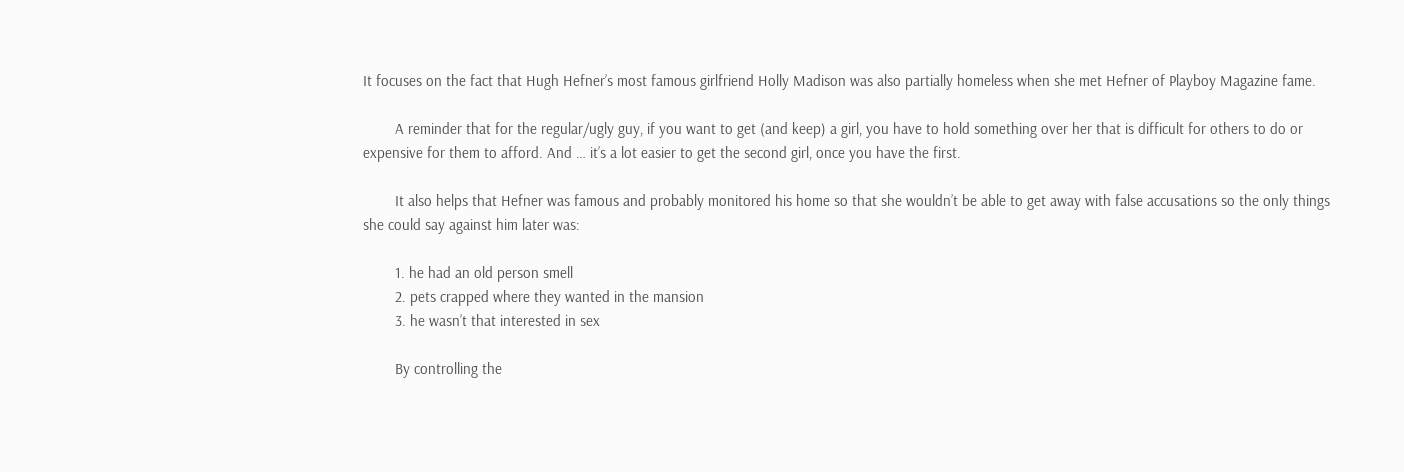It focuses on the fact that Hugh Hefner’s most famous girlfriend Holly Madison was also partially homeless when she met Hefner of Playboy Magazine fame.

        A reminder that for the regular/ugly guy, if you want to get (and keep) a girl, you have to hold something over her that is difficult for others to do or expensive for them to afford. And … it’s a lot easier to get the second girl, once you have the first.

        It also helps that Hefner was famous and probably monitored his home so that she wouldn’t be able to get away with false accusations so the only things she could say against him later was:

        1. he had an old person smell
        2. pets crapped where they wanted in the mansion
        3. he wasn’t that interested in sex

        By controlling the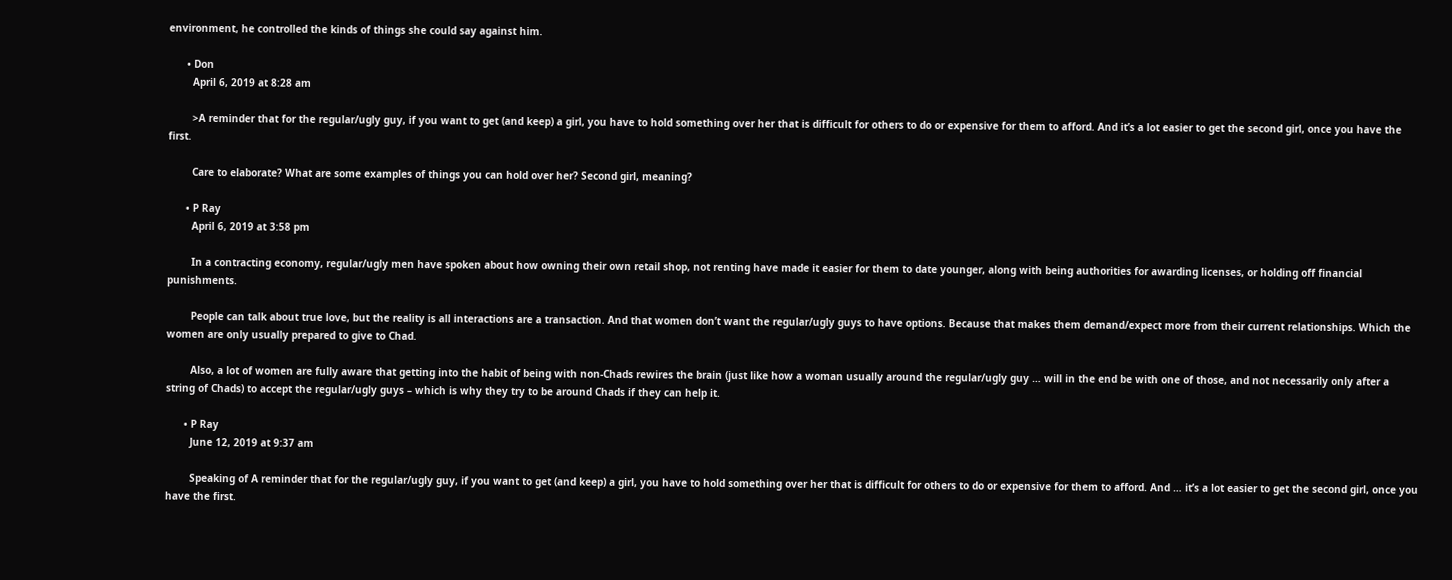environment, he controlled the kinds of things she could say against him.

      • Don
        April 6, 2019 at 8:28 am

        >A reminder that for the regular/ugly guy, if you want to get (and keep) a girl, you have to hold something over her that is difficult for others to do or expensive for them to afford. And it’s a lot easier to get the second girl, once you have the first.

        Care to elaborate? What are some examples of things you can hold over her? Second girl, meaning?

      • P Ray
        April 6, 2019 at 3:58 pm

        In a contracting economy, regular/ugly men have spoken about how owning their own retail shop, not renting have made it easier for them to date younger, along with being authorities for awarding licenses, or holding off financial punishments.

        People can talk about true love, but the reality is all interactions are a transaction. And that women don’t want the regular/ugly guys to have options. Because that makes them demand/expect more from their current relationships. Which the women are only usually prepared to give to Chad.

        Also, a lot of women are fully aware that getting into the habit of being with non-Chads rewires the brain (just like how a woman usually around the regular/ugly guy … will in the end be with one of those, and not necessarily only after a string of Chads) to accept the regular/ugly guys – which is why they try to be around Chads if they can help it.

      • P Ray
        June 12, 2019 at 9:37 am

        Speaking of A reminder that for the regular/ugly guy, if you want to get (and keep) a girl, you have to hold something over her that is difficult for others to do or expensive for them to afford. And … it’s a lot easier to get the second girl, once you have the first.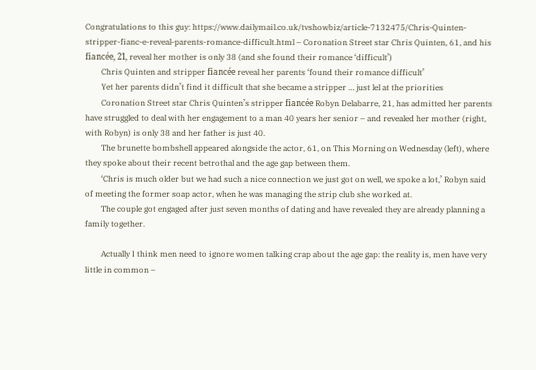Congratulations to this guy: https://www.dailymail.co.uk/tvshowbiz/article-7132475/Chris-Quinten-stripper-fianc-e-reveal-parents-romance-difficult.html – Coronation Street star Chris Quinten, 61, and his fiancée, 21, reveal her mother is only 38 (and she found their romance ‘difficult’)
        Chris Quinten and stripper fiancée reveal her parents ‘found their romance difficult’
        Yet her parents didn’t find it difficult that she became a stripper … just lel at the priorities
        Coronation Street star Chris Quinten’s stripper fiancée Robyn Delabarre, 21, has admitted her parents have struggled to deal with her engagement to a man 40 years her senior – and revealed her mother (right, with Robyn) is only 38 and her father is just 40.
        The brunette bombshell appeared alongside the actor, 61, on This Morning on Wednesday (left), where they spoke about their recent betrothal and the age gap between them.
        ‘Chris is much older but we had such a nice connection we just got on well, we spoke a lot,’ Robyn said of meeting the former soap actor, when he was managing the strip club she worked at.
        The couple got engaged after just seven months of dating and have revealed they are already planning a family together.

        Actually I think men need to ignore women talking crap about the age gap: the reality is, men have very little in common –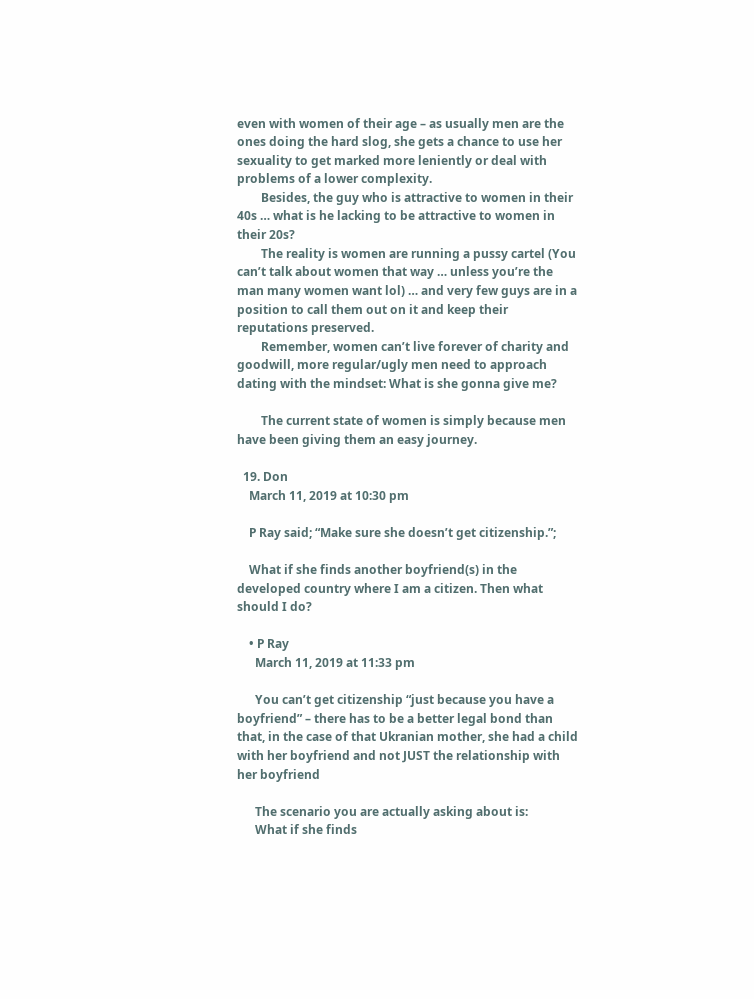even with women of their age – as usually men are the ones doing the hard slog, she gets a chance to use her sexuality to get marked more leniently or deal with problems of a lower complexity.
        Besides, the guy who is attractive to women in their 40s … what is he lacking to be attractive to women in their 20s?
        The reality is women are running a pussy cartel (You can’t talk about women that way … unless you’re the man many women want lol) … and very few guys are in a position to call them out on it and keep their reputations preserved.
        Remember, women can’t live forever of charity and goodwill, more regular/ugly men need to approach dating with the mindset: What is she gonna give me?

        The current state of women is simply because men have been giving them an easy journey.

  19. Don
    March 11, 2019 at 10:30 pm

    P Ray said; “Make sure she doesn’t get citizenship.”;

    What if she finds another boyfriend(s) in the developed country where I am a citizen. Then what should I do?

    • P Ray
      March 11, 2019 at 11:33 pm

      You can’t get citizenship “just because you have a boyfriend” – there has to be a better legal bond than that, in the case of that Ukranian mother, she had a child with her boyfriend and not JUST the relationship with her boyfriend

      The scenario you are actually asking about is:
      What if she finds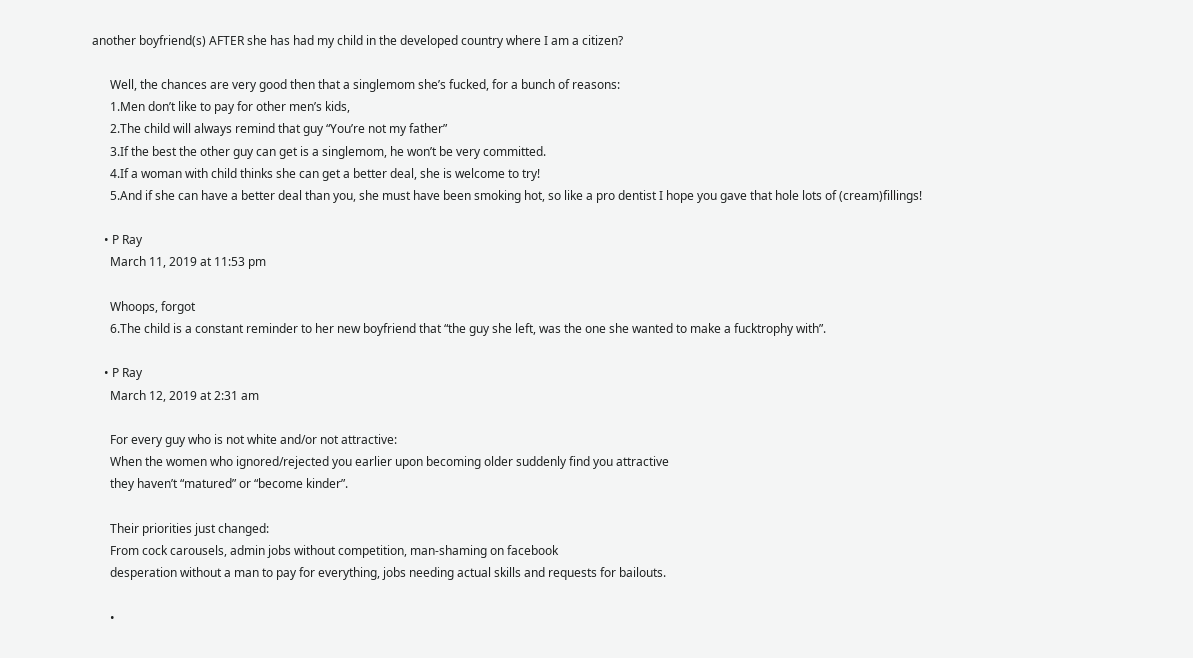another boyfriend(s) AFTER she has had my child in the developed country where I am a citizen?

      Well, the chances are very good then that a singlemom she’s fucked, for a bunch of reasons:
      1.Men don’t like to pay for other men’s kids,
      2.The child will always remind that guy “You’re not my father”
      3.If the best the other guy can get is a singlemom, he won’t be very committed.
      4.If a woman with child thinks she can get a better deal, she is welcome to try!
      5.And if she can have a better deal than you, she must have been smoking hot, so like a pro dentist I hope you gave that hole lots of (cream)fillings!

    • P Ray
      March 11, 2019 at 11:53 pm

      Whoops, forgot
      6.The child is a constant reminder to her new boyfriend that “the guy she left, was the one she wanted to make a fucktrophy with”.

    • P Ray
      March 12, 2019 at 2:31 am

      For every guy who is not white and/or not attractive:
      When the women who ignored/rejected you earlier upon becoming older suddenly find you attractive
      they haven’t “matured” or “become kinder”.

      Their priorities just changed:
      From cock carousels, admin jobs without competition, man-shaming on facebook
      desperation without a man to pay for everything, jobs needing actual skills and requests for bailouts.

      •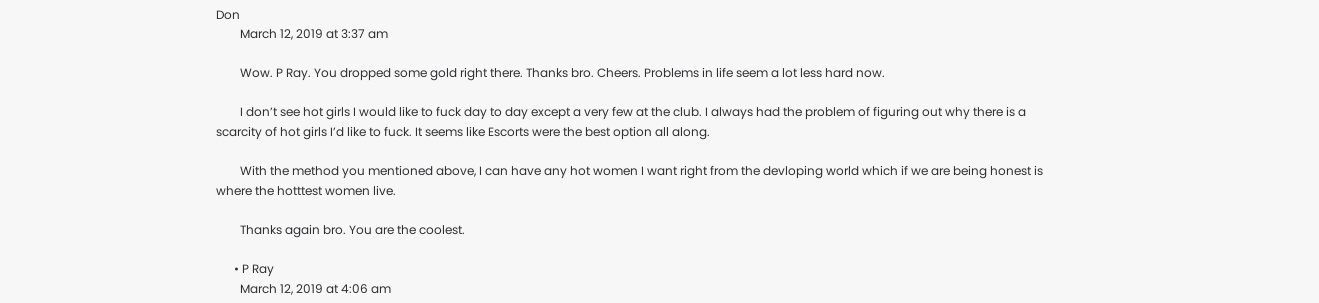Don
        March 12, 2019 at 3:37 am

        Wow. P Ray. You dropped some gold right there. Thanks bro. Cheers. Problems in life seem a lot less hard now.

        I don’t see hot girls I would like to fuck day to day except a very few at the club. I always had the problem of figuring out why there is a scarcity of hot girls I’d like to fuck. It seems like Escorts were the best option all along.

        With the method you mentioned above, I can have any hot women I want right from the devloping world which if we are being honest is where the hotttest women live.

        Thanks again bro. You are the coolest.

      • P Ray
        March 12, 2019 at 4:06 am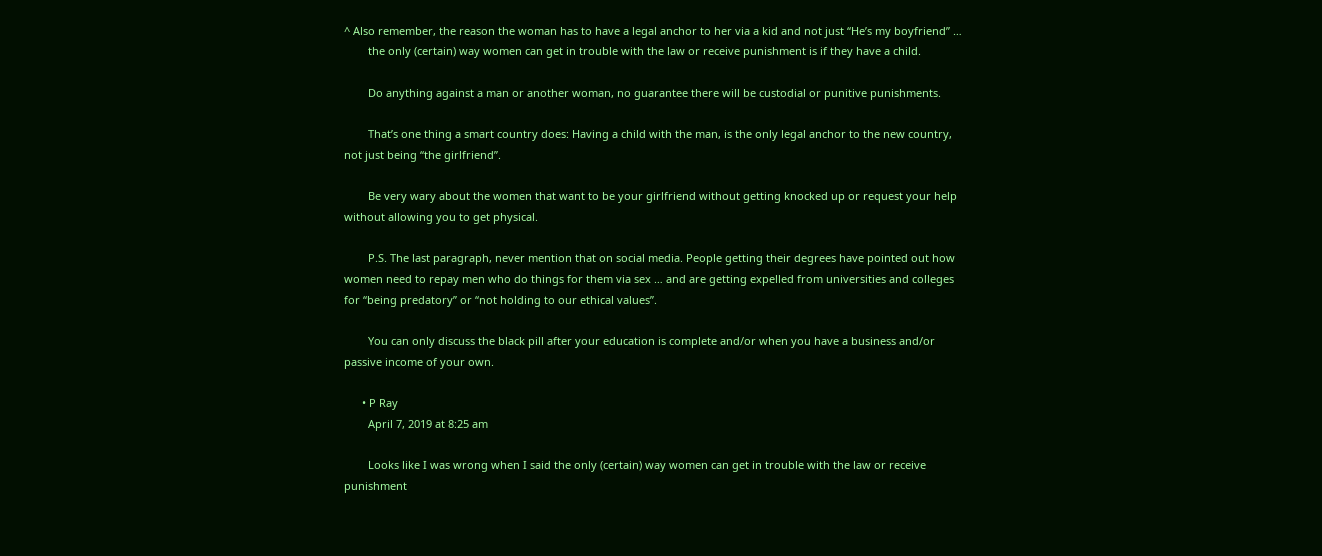^ Also remember, the reason the woman has to have a legal anchor to her via a kid and not just “He’s my boyfriend” …
        the only (certain) way women can get in trouble with the law or receive punishment is if they have a child.

        Do anything against a man or another woman, no guarantee there will be custodial or punitive punishments.

        That’s one thing a smart country does: Having a child with the man, is the only legal anchor to the new country, not just being “the girlfriend”.

        Be very wary about the women that want to be your girlfriend without getting knocked up or request your help without allowing you to get physical.

        P.S. The last paragraph, never mention that on social media. People getting their degrees have pointed out how women need to repay men who do things for them via sex … and are getting expelled from universities and colleges for “being predatory” or “not holding to our ethical values”.

        You can only discuss the black pill after your education is complete and/or when you have a business and/or passive income of your own.

      • P Ray
        April 7, 2019 at 8:25 am

        Looks like I was wrong when I said the only (certain) way women can get in trouble with the law or receive punishment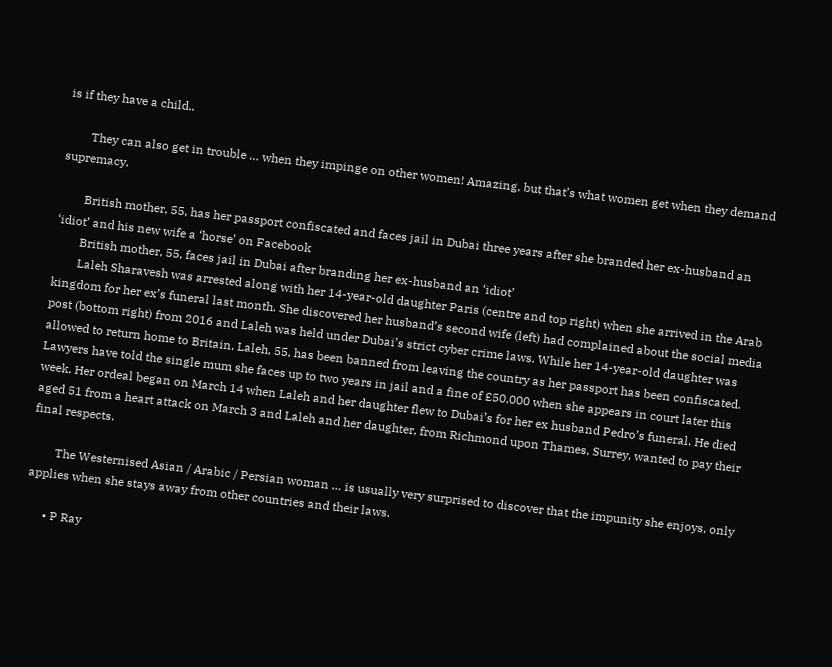is if they have a child..

        They can also get in trouble … when they impinge on other women! Amazing, but that’s what women get when they demand supremacy.

        British mother, 55, has her passport confiscated and faces jail in Dubai three years after she branded her ex-husband an ‘idiot’ and his new wife a ‘horse’ on Facebook
        British mother, 55, faces jail in Dubai after branding her ex-husband an ‘idiot’
        Laleh Sharavesh was arrested along with her 14-year-old daughter Paris (centre and top right) when she arrived in the Arab kingdom for her ex’s funeral last month. She discovered her husband’s second wife (left) had complained about the social media post (bottom right) from 2016 and Laleh was held under Dubai’s strict cyber crime laws. While her 14-year-old daughter was allowed to return home to Britain, Laleh, 55, has been banned from leaving the country as her passport has been confiscated. Lawyers have told the single mum she faces up to two years in jail and a fine of £50,000 when she appears in court later this week. Her ordeal began on March 14 when Laleh and her daughter flew to Dubai’s for her ex husband Pedro’s funeral. He died aged 51 from a heart attack on March 3 and Laleh and her daughter, from Richmond upon Thames, Surrey, wanted to pay their final respects.

        The Westernised Asian / Arabic / Persian woman … is usually very surprised to discover that the impunity she enjoys, only applies when she stays away from other countries and their laws.

      • P Ray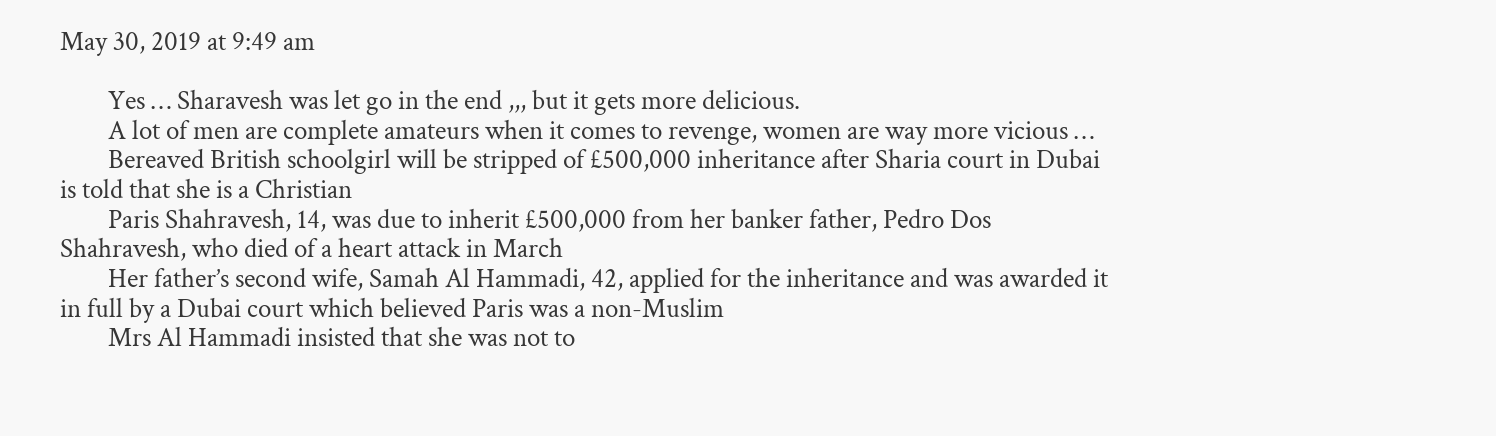May 30, 2019 at 9:49 am

        Yes … Sharavesh was let go in the end ,,, but it gets more delicious.
        A lot of men are complete amateurs when it comes to revenge, women are way more vicious …
        Bereaved British schoolgirl will be stripped of £500,000 inheritance after Sharia court in Dubai is told that she is a Christian
        Paris Shahravesh, 14, was due to inherit £500,000 from her banker father, Pedro Dos Shahravesh, who died of a heart attack in March
        Her father’s second wife, Samah Al Hammadi, 42, applied for the inheritance and was awarded it in full by a Dubai court which believed Paris was a non-Muslim
        Mrs Al Hammadi insisted that she was not to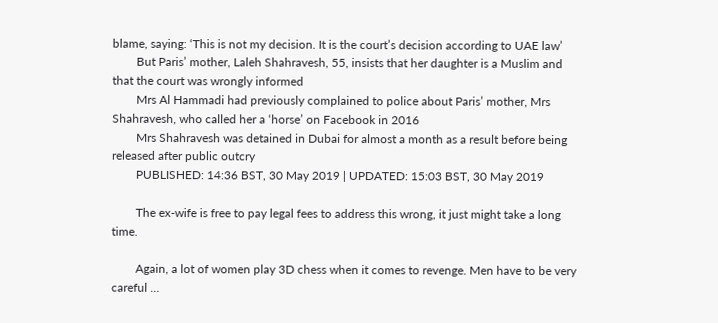blame, saying: ‘This is not my decision. It is the court’s decision according to UAE law’
        But Paris’ mother, Laleh Shahravesh, 55, insists that her daughter is a Muslim and that the court was wrongly informed
        Mrs Al Hammadi had previously complained to police about Paris’ mother, Mrs Shahravesh, who called her a ‘horse’ on Facebook in 2016
        Mrs Shahravesh was detained in Dubai for almost a month as a result before being released after public outcry
        PUBLISHED: 14:36 BST, 30 May 2019 | UPDATED: 15:03 BST, 30 May 2019

        The ex-wife is free to pay legal fees to address this wrong, it just might take a long time.

        Again, a lot of women play 3D chess when it comes to revenge. Men have to be very careful …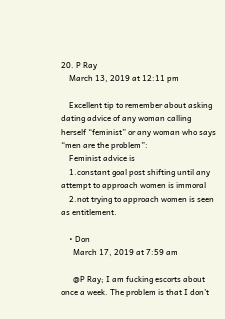20. P Ray
    March 13, 2019 at 12:11 pm

    Excellent tip to remember about asking dating advice of any woman calling herself “feminist” or any woman who says “men are the problem”:
    Feminist advice is
    1.constant goal post shifting until any attempt to approach women is immoral
    2.not trying to approach women is seen as entitlement.

    • Don
      March 17, 2019 at 7:59 am

      @P Ray; I am fucking escorts about once a week. The problem is that I don’t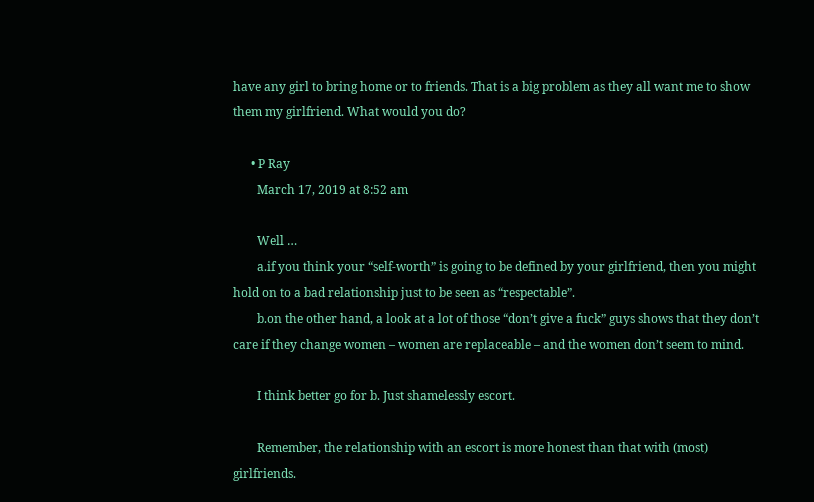have any girl to bring home or to friends. That is a big problem as they all want me to show them my girlfriend. What would you do?

      • P Ray
        March 17, 2019 at 8:52 am

        Well …
        a.if you think your “self-worth” is going to be defined by your girlfriend, then you might hold on to a bad relationship just to be seen as “respectable”.
        b.on the other hand, a look at a lot of those “don’t give a fuck” guys shows that they don’t care if they change women – women are replaceable – and the women don’t seem to mind.

        I think better go for b. Just shamelessly escort.

        Remember, the relationship with an escort is more honest than that with (most) girlfriends.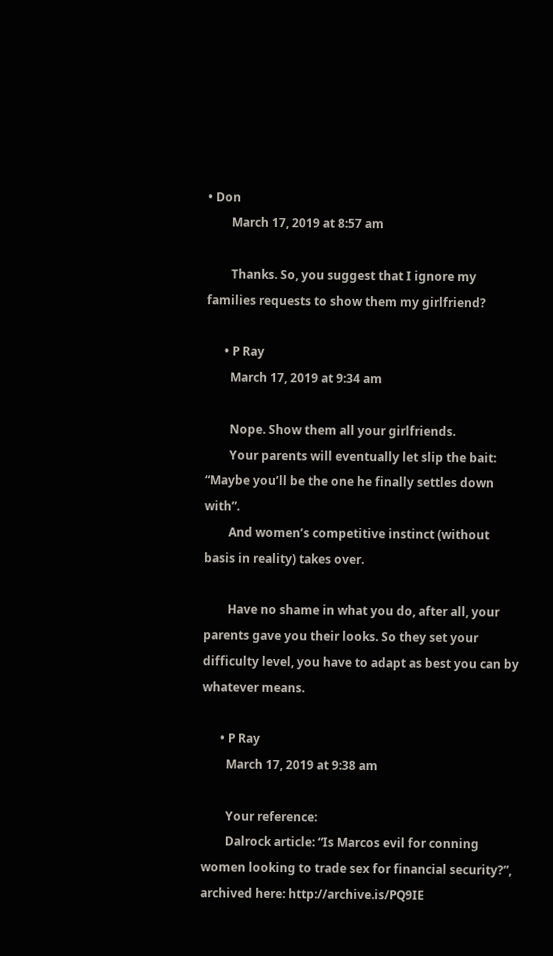• Don
        March 17, 2019 at 8:57 am

        Thanks. So, you suggest that I ignore my families requests to show them my girlfriend?

      • P Ray
        March 17, 2019 at 9:34 am

        Nope. Show them all your girlfriends.
        Your parents will eventually let slip the bait: “Maybe you’ll be the one he finally settles down with”.
        And women’s competitive instinct (without basis in reality) takes over.

        Have no shame in what you do, after all, your parents gave you their looks. So they set your difficulty level, you have to adapt as best you can by whatever means.

      • P Ray
        March 17, 2019 at 9:38 am

        Your reference:
        Dalrock article: “Is Marcos evil for conning women looking to trade sex for financial security?”, archived here: http://archive.is/PQ9IE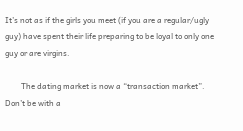It’s not as if the girls you meet (if you are a regular/ugly guy) have spent their life preparing to be loyal to only one guy or are virgins.

        The dating market is now a “transaction market”. Don’t be with a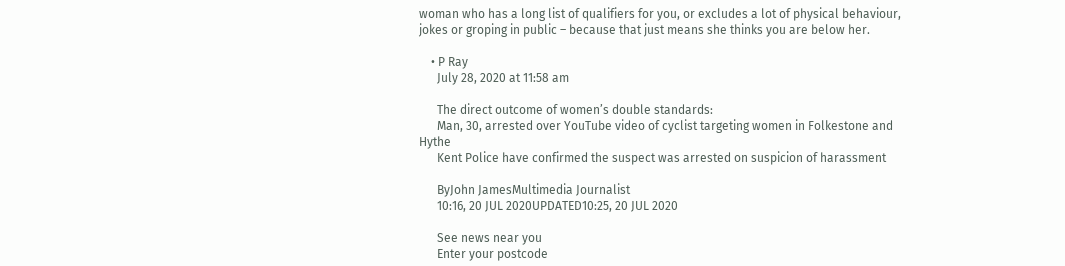woman who has a long list of qualifiers for you, or excludes a lot of physical behaviour, jokes or groping in public – because that just means she thinks you are below her.

    • P Ray
      July 28, 2020 at 11:58 am

      The direct outcome of women’s double standards:
      Man, 30, arrested over YouTube video of cyclist targeting women in Folkestone and Hythe
      Kent Police have confirmed the suspect was arrested on suspicion of harassment

      ByJohn JamesMultimedia Journalist
      10:16, 20 JUL 2020UPDATED10:25, 20 JUL 2020

      See news near you
      Enter your postcode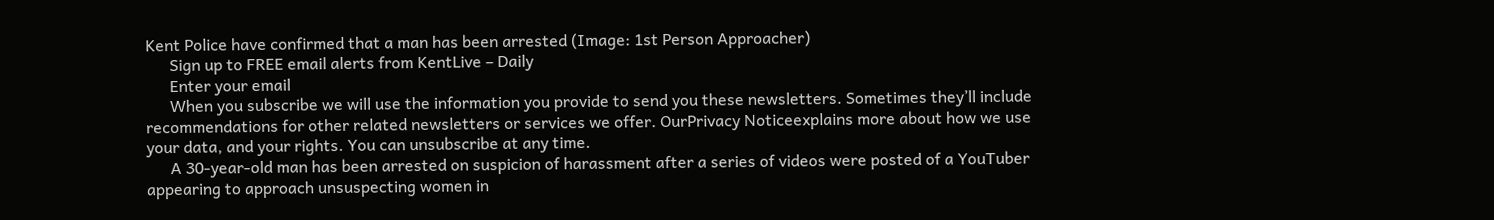Kent Police have confirmed that a man has been arrested (Image: 1st Person Approacher)
      Sign up to FREE email alerts from KentLive – Daily
      Enter your email
      When you subscribe we will use the information you provide to send you these newsletters. Sometimes they’ll include recommendations for other related newsletters or services we offer. OurPrivacy Noticeexplains more about how we use your data, and your rights. You can unsubscribe at any time.
      A 30-year-old man has been arrested on suspicion of harassment after a series of videos were posted of a YouTuber appearing to approach unsuspecting women in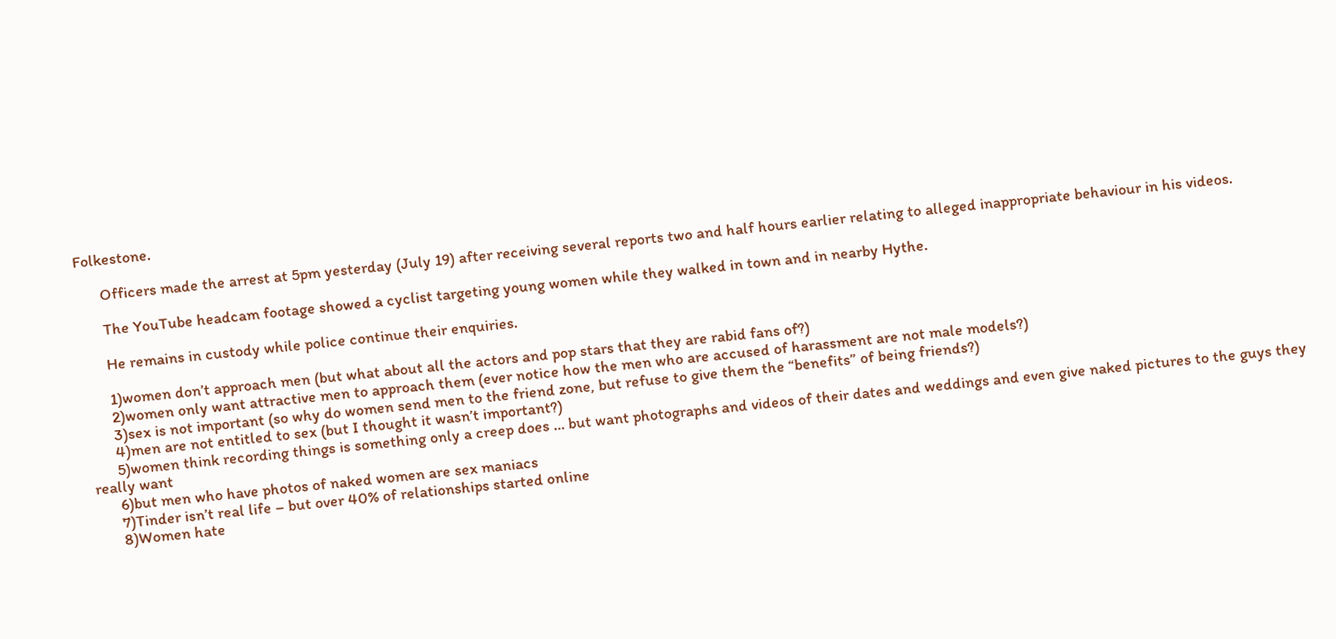Folkestone.

      Officers made the arrest at 5pm yesterday (July 19) after receiving several reports two and half hours earlier relating to alleged inappropriate behaviour in his videos.

      The YouTube headcam footage showed a cyclist targeting young women while they walked in town and in nearby Hythe.

      He remains in custody while police continue their enquiries.

      1)women don’t approach men (but what about all the actors and pop stars that they are rabid fans of?)
      2)women only want attractive men to approach them (ever notice how the men who are accused of harassment are not male models?)
      3)sex is not important (so why do women send men to the friend zone, but refuse to give them the “benefits” of being friends?)
      4)men are not entitled to sex (but I thought it wasn’t important?)
      5)women think recording things is something only a creep does … but want photographs and videos of their dates and weddings and even give naked pictures to the guys they really want
      6)but men who have photos of naked women are sex maniacs
      7)Tinder isn’t real life – but over 40% of relationships started online
      8)Women hate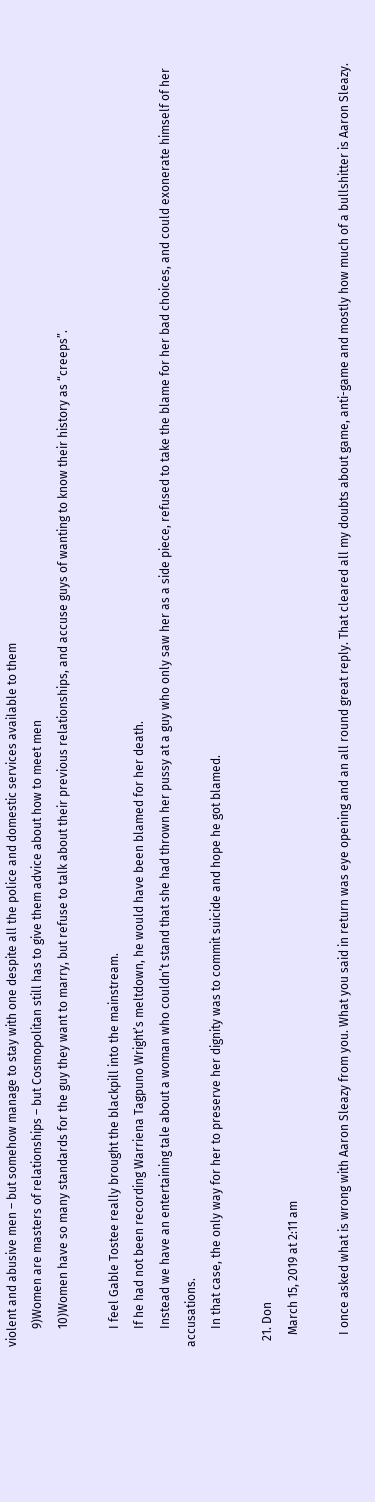violent and abusive men – but somehow manage to stay with one despite all the police and domestic services available to them
      9)Women are masters of relationships – but Cosmopolitan still has to give them advice about how to meet men
      10)Women have so many standards for the guy they want to marry, but refuse to talk about their previous relationships, and accuse guys of wanting to know their history as “creeps”.

      I feel Gable Tostee really brought the blackpill into the mainstream.
      If he had not been recording Warriena Tagpuno Wright’s meltdown, he would have been blamed for her death.
      Instead we have an entertaining tale about a woman who couldn’t stand that she had thrown her pussy at a guy who only saw her as a side piece, refused to take the blame for her bad choices, and could exonerate himself of her accusations.
      In that case, the only way for her to preserve her dignity was to commit suicide and hope he got blamed.

  21. Don
    March 15, 2019 at 2:11 am

    I once asked what is wrong with Aaron Sleazy from you. What you said in return was eye opening and an all round great reply. That cleared all my doubts about game, anti-game and mostly how much of a bullshitter is Aaron Sleazy.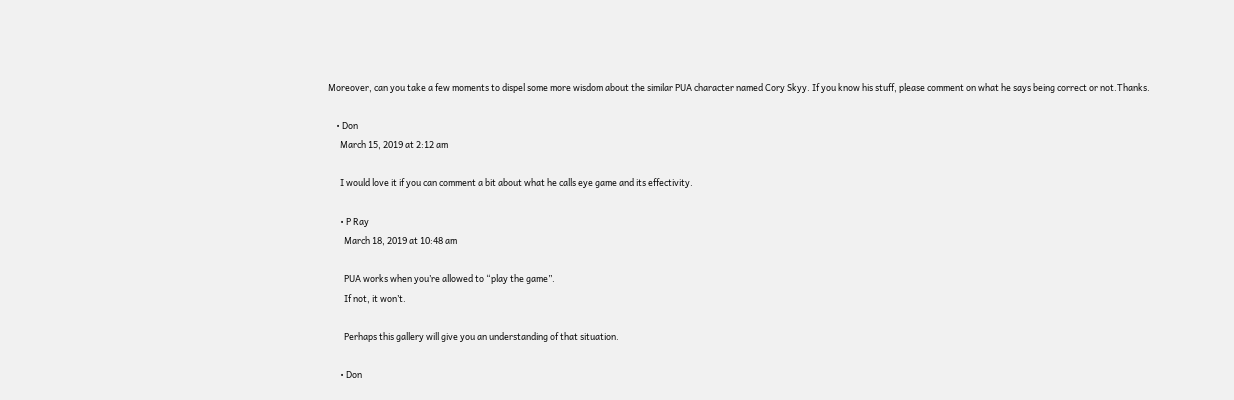Moreover, can you take a few moments to dispel some more wisdom about the similar PUA character named Cory Skyy. If you know his stuff, please comment on what he says being correct or not.Thanks.

    • Don
      March 15, 2019 at 2:12 am

      I would love it if you can comment a bit about what he calls eye game and its effectivity.

      • P Ray
        March 18, 2019 at 10:48 am

        PUA works when you’re allowed to “play the game”.
        If not, it won’t.

        Perhaps this gallery will give you an understanding of that situation.

      • Don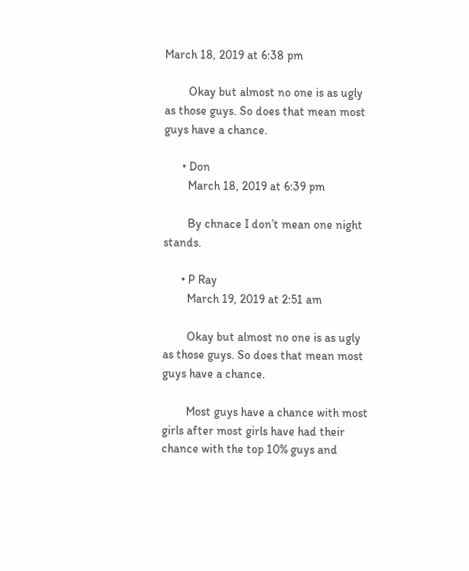March 18, 2019 at 6:38 pm

        Okay but almost no one is as ugly as those guys. So does that mean most guys have a chance.

      • Don
        March 18, 2019 at 6:39 pm

        By chnace I don’t mean one night stands.

      • P Ray
        March 19, 2019 at 2:51 am

        Okay but almost no one is as ugly as those guys. So does that mean most guys have a chance.

        Most guys have a chance with most girls after most girls have had their chance with the top 10% guys and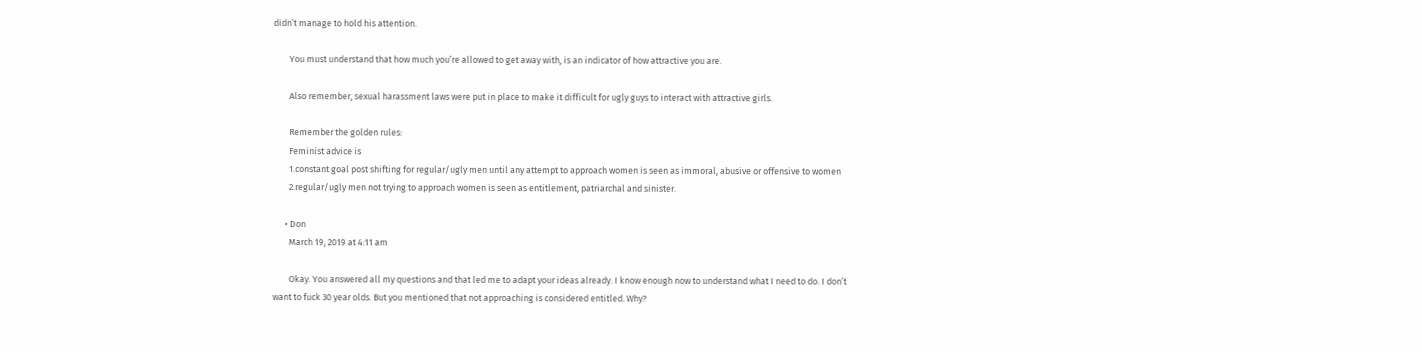didn’t manage to hold his attention.

        You must understand that how much you’re allowed to get away with, is an indicator of how attractive you are.

        Also remember, sexual harassment laws were put in place to make it difficult for ugly guys to interact with attractive girls.

        Remember the golden rules:
        Feminist advice is
        1.constant goal post shifting for regular/ugly men until any attempt to approach women is seen as immoral, abusive or offensive to women
        2.regular/ugly men not trying to approach women is seen as entitlement, patriarchal and sinister.

      • Don
        March 19, 2019 at 4:11 am

        Okay. You answered all my questions and that led me to adapt your ideas already. I know enough now to understand what I need to do. I don’t want to fuck 30 year olds. But you mentioned that not approaching is considered entitled. Why?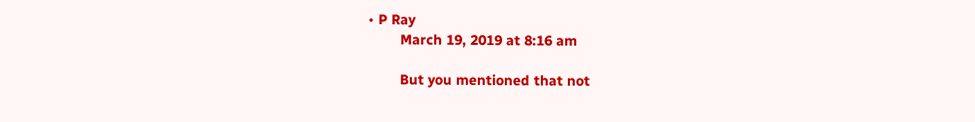• P Ray
        March 19, 2019 at 8:16 am

        But you mentioned that not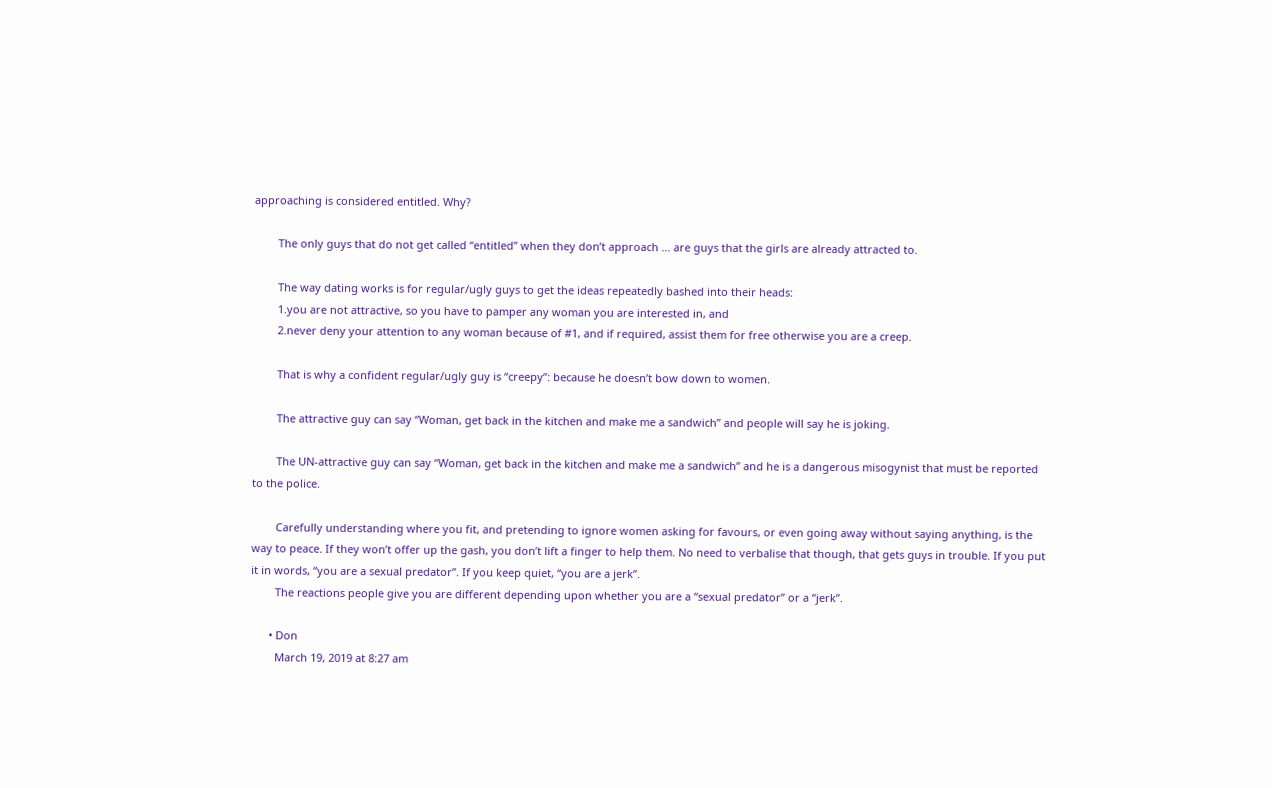approaching is considered entitled. Why?

        The only guys that do not get called “entitled” when they don’t approach … are guys that the girls are already attracted to.

        The way dating works is for regular/ugly guys to get the ideas repeatedly bashed into their heads:
        1.you are not attractive, so you have to pamper any woman you are interested in, and
        2.never deny your attention to any woman because of #1, and if required, assist them for free otherwise you are a creep.

        That is why a confident regular/ugly guy is “creepy”: because he doesn’t bow down to women.

        The attractive guy can say “Woman, get back in the kitchen and make me a sandwich” and people will say he is joking.

        The UN-attractive guy can say “Woman, get back in the kitchen and make me a sandwich” and he is a dangerous misogynist that must be reported to the police.

        Carefully understanding where you fit, and pretending to ignore women asking for favours, or even going away without saying anything, is the way to peace. If they won’t offer up the gash, you don’t lift a finger to help them. No need to verbalise that though, that gets guys in trouble. If you put it in words, “you are a sexual predator”. If you keep quiet, “you are a jerk”.
        The reactions people give you are different depending upon whether you are a “sexual predator” or a “jerk”.

      • Don
        March 19, 2019 at 8:27 am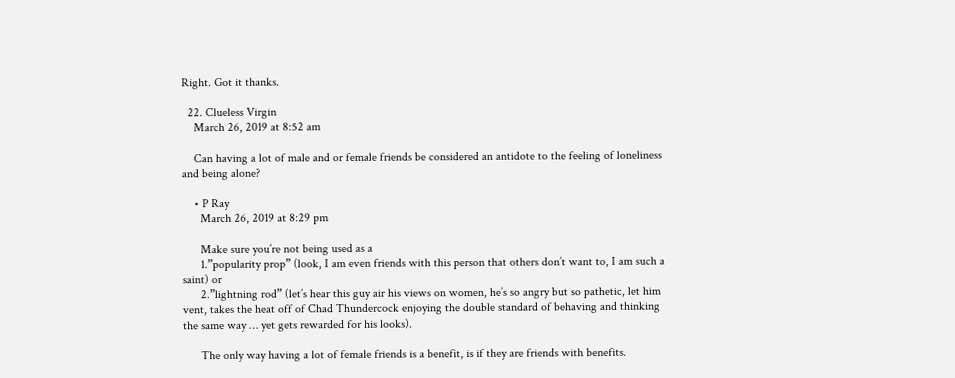Right. Got it thanks.

  22. Clueless Virgin
    March 26, 2019 at 8:52 am

    Can having a lot of male and or female friends be considered an antidote to the feeling of loneliness and being alone?

    • P Ray
      March 26, 2019 at 8:29 pm

      Make sure you’re not being used as a
      1.”popularity prop” (look, I am even friends with this person that others don’t want to, I am such a saint) or
      2.”lightning rod” (let’s hear this guy air his views on women, he’s so angry but so pathetic, let him vent, takes the heat off of Chad Thundercock enjoying the double standard of behaving and thinking the same way … yet gets rewarded for his looks).

      The only way having a lot of female friends is a benefit, is if they are friends with benefits.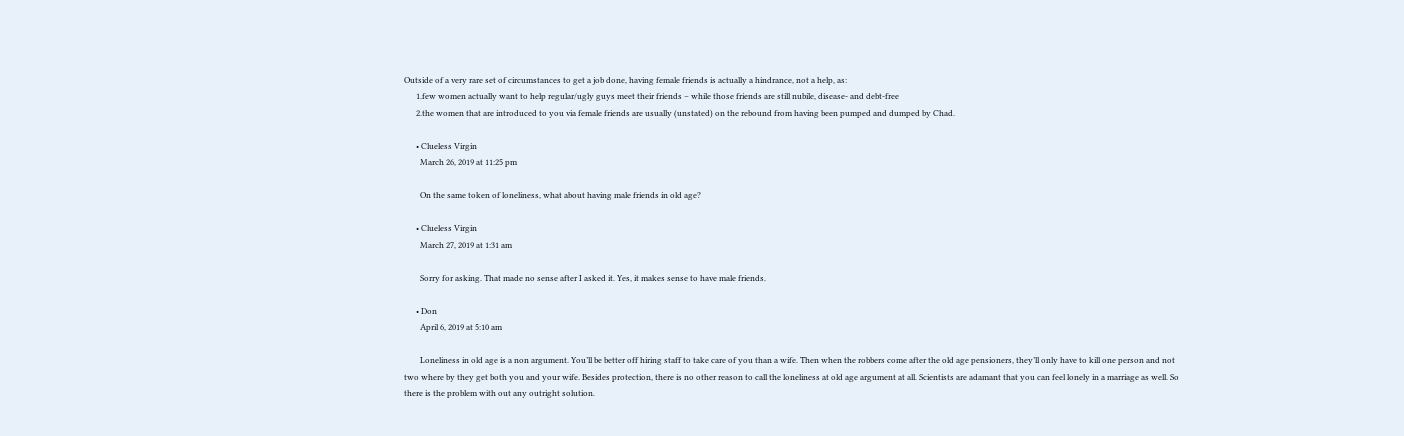Outside of a very rare set of circumstances to get a job done, having female friends is actually a hindrance, not a help, as:
      1.few women actually want to help regular/ugly guys meet their friends – while those friends are still nubile, disease- and debt-free
      2.the women that are introduced to you via female friends are usually (unstated) on the rebound from having been pumped and dumped by Chad.

      • Clueless Virgin
        March 26, 2019 at 11:25 pm

        On the same token of loneliness, what about having male friends in old age?

      • Clueless Virgin
        March 27, 2019 at 1:31 am

        Sorry for asking. That made no sense after I asked it. Yes, it makes sense to have male friends.

      • Don
        April 6, 2019 at 5:10 am

        Loneliness in old age is a non argument. You’ll be better off hiring staff to take care of you than a wife. Then when the robbers come after the old age pensioners, they’ll only have to kill one person and not two where by they get both you and your wife. Besides protection, there is no other reason to call the loneliness at old age argument at all. Scientists are adamant that you can feel lonely in a marriage as well. So there is the problem with out any outright solution.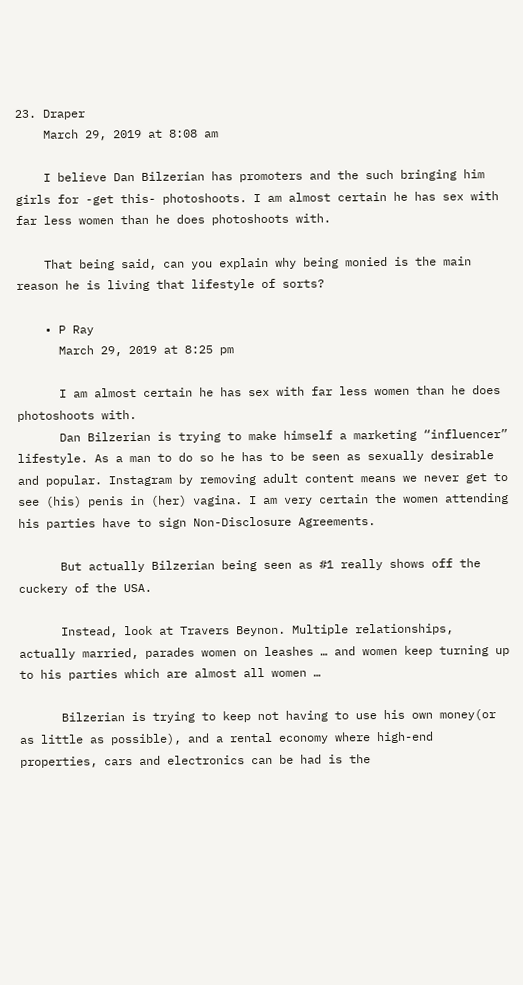23. Draper
    March 29, 2019 at 8:08 am

    I believe Dan Bilzerian has promoters and the such bringing him girls for -get this- photoshoots. I am almost certain he has sex with far less women than he does photoshoots with.

    That being said, can you explain why being monied is the main reason he is living that lifestyle of sorts?

    • P Ray
      March 29, 2019 at 8:25 pm

      I am almost certain he has sex with far less women than he does photoshoots with.
      Dan Bilzerian is trying to make himself a marketing “influencer” lifestyle. As a man to do so he has to be seen as sexually desirable and popular. Instagram by removing adult content means we never get to see (his) penis in (her) vagina. I am very certain the women attending his parties have to sign Non-Disclosure Agreements.

      But actually Bilzerian being seen as #1 really shows off the cuckery of the USA.

      Instead, look at Travers Beynon. Multiple relationships, actually married, parades women on leashes … and women keep turning up to his parties which are almost all women …

      Bilzerian is trying to keep not having to use his own money(or as little as possible), and a rental economy where high-end properties, cars and electronics can be had is the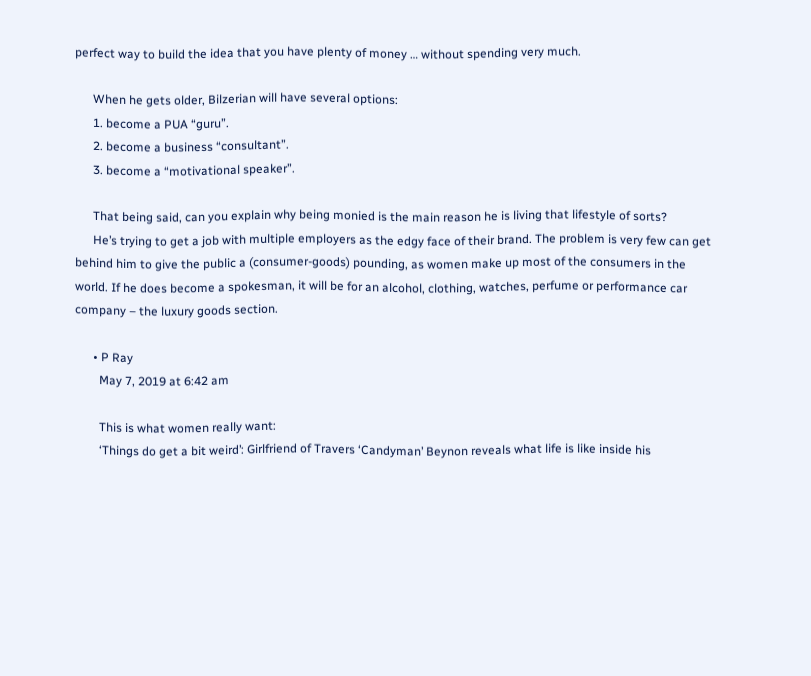perfect way to build the idea that you have plenty of money … without spending very much.

      When he gets older, Bilzerian will have several options:
      1. become a PUA “guru”.
      2. become a business “consultant”.
      3. become a “motivational speaker”.

      That being said, can you explain why being monied is the main reason he is living that lifestyle of sorts?
      He’s trying to get a job with multiple employers as the edgy face of their brand. The problem is very few can get behind him to give the public a (consumer-goods) pounding, as women make up most of the consumers in the world. If he does become a spokesman, it will be for an alcohol, clothing, watches, perfume or performance car company – the luxury goods section.

      • P Ray
        May 7, 2019 at 6:42 am

        This is what women really want:
        ‘Things do get a bit weird’: Girlfriend of Travers ‘Candyman’ Beynon reveals what life is like inside his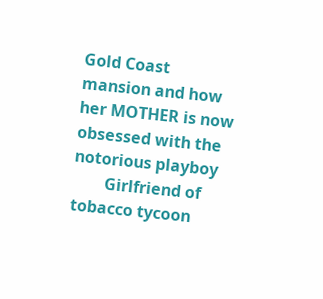Gold Coast mansion and how her MOTHER is now obsessed with the notorious playboy
        Girlfriend of tobacco tycoon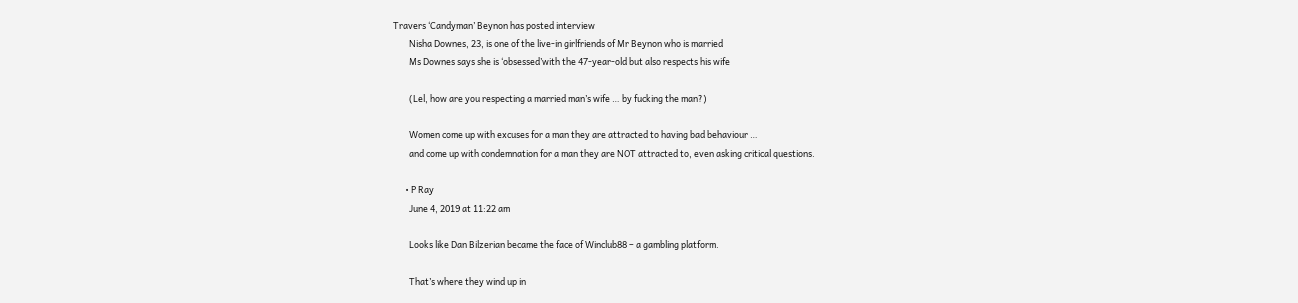Travers ‘Candyman’ Beynon has posted interview
        Nisha Downes, 23, is one of the live-in girlfriends of Mr Beynon who is married
        Ms Downes says she is ‘obsessed’with the 47-year-old but also respects his wife

        (Lel, how are you respecting a married man’s wife … by fucking the man?)

        Women come up with excuses for a man they are attracted to having bad behaviour …
        and come up with condemnation for a man they are NOT attracted to, even asking critical questions.

      • P Ray
        June 4, 2019 at 11:22 am

        Looks like Dan Bilzerian became the face of Winclub88 – a gambling platform.

        That’s where they wind up in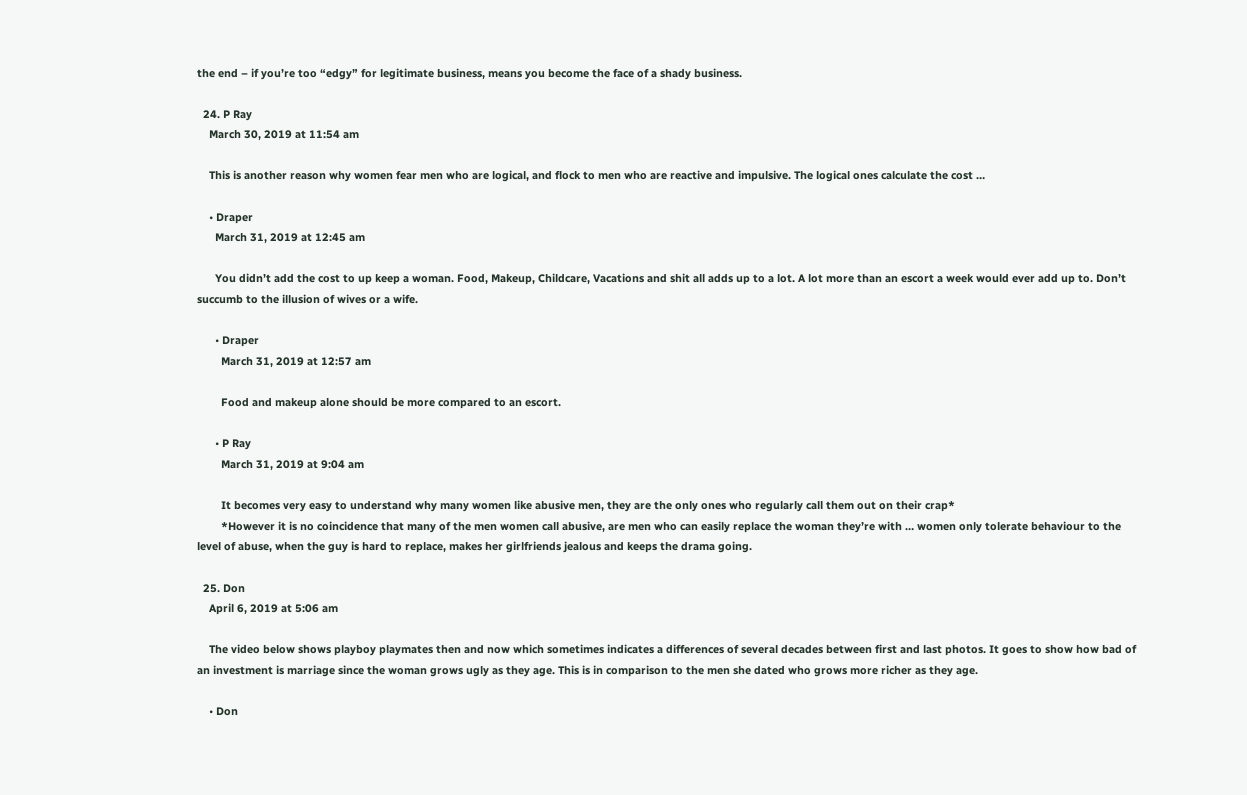the end – if you’re too “edgy” for legitimate business, means you become the face of a shady business.

  24. P Ray
    March 30, 2019 at 11:54 am

    This is another reason why women fear men who are logical, and flock to men who are reactive and impulsive. The logical ones calculate the cost …

    • Draper
      March 31, 2019 at 12:45 am

      You didn’t add the cost to up keep a woman. Food, Makeup, Childcare, Vacations and shit all adds up to a lot. A lot more than an escort a week would ever add up to. Don’t succumb to the illusion of wives or a wife.

      • Draper
        March 31, 2019 at 12:57 am

        Food and makeup alone should be more compared to an escort.

      • P Ray
        March 31, 2019 at 9:04 am

        It becomes very easy to understand why many women like abusive men, they are the only ones who regularly call them out on their crap*
        *However it is no coincidence that many of the men women call abusive, are men who can easily replace the woman they’re with … women only tolerate behaviour to the level of abuse, when the guy is hard to replace, makes her girlfriends jealous and keeps the drama going.

  25. Don
    April 6, 2019 at 5:06 am

    The video below shows playboy playmates then and now which sometimes indicates a differences of several decades between first and last photos. It goes to show how bad of an investment is marriage since the woman grows ugly as they age. This is in comparison to the men she dated who grows more richer as they age.

    • Don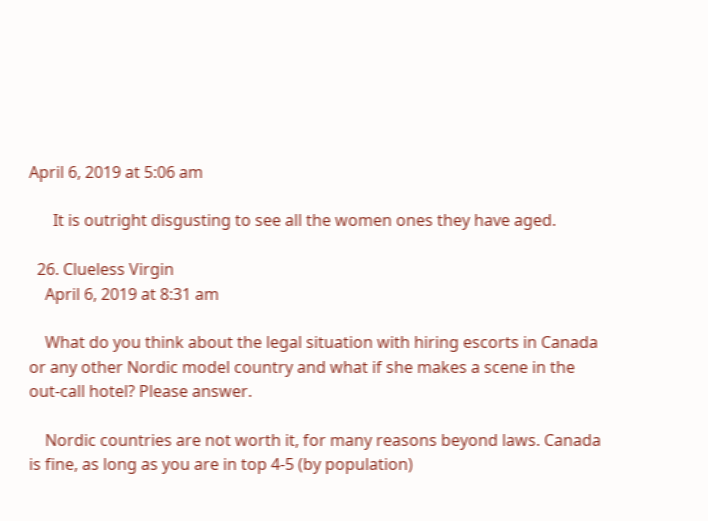April 6, 2019 at 5:06 am

      It is outright disgusting to see all the women ones they have aged.

  26. Clueless Virgin
    April 6, 2019 at 8:31 am

    What do you think about the legal situation with hiring escorts in Canada or any other Nordic model country and what if she makes a scene in the out-call hotel? Please answer.

    Nordic countries are not worth it, for many reasons beyond laws. Canada is fine, as long as you are in top 4-5 (by population)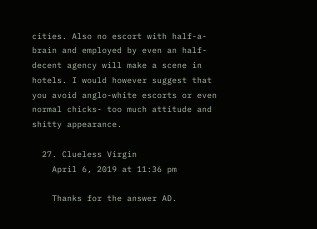cities. Also no escort with half-a-brain and employed by even an half-decent agency will make a scene in hotels. I would however suggest that you avoid anglo-white escorts or even normal chicks- too much attitude and shitty appearance.

  27. Clueless Virgin
    April 6, 2019 at 11:36 pm

    Thanks for the answer AD.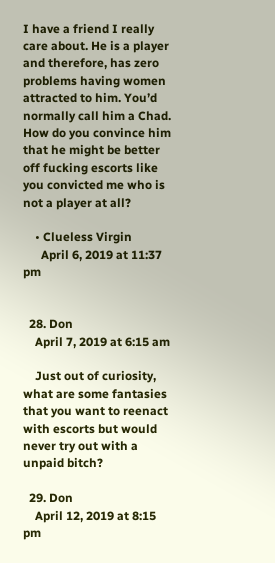I have a friend I really care about. He is a player and therefore, has zero problems having women attracted to him. You’d normally call him a Chad. How do you convince him that he might be better off fucking escorts like you convicted me who is not a player at all?

    • Clueless Virgin
      April 6, 2019 at 11:37 pm


  28. Don
    April 7, 2019 at 6:15 am

    Just out of curiosity, what are some fantasies that you want to reenact with escorts but would never try out with a unpaid bitch?

  29. Don
    April 12, 2019 at 8:15 pm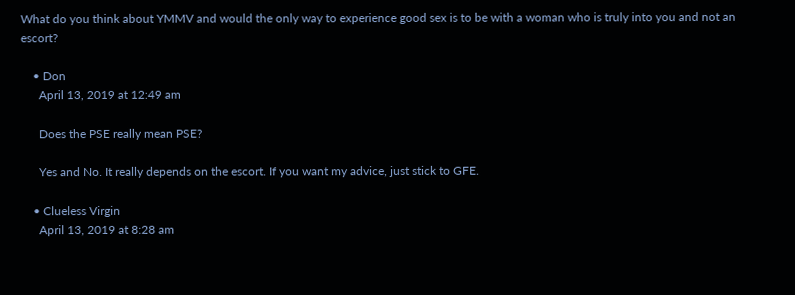What do you think about YMMV and would the only way to experience good sex is to be with a woman who is truly into you and not an escort?

    • Don
      April 13, 2019 at 12:49 am

      Does the PSE really mean PSE?

      Yes and No. It really depends on the escort. If you want my advice, just stick to GFE.

    • Clueless Virgin
      April 13, 2019 at 8:28 am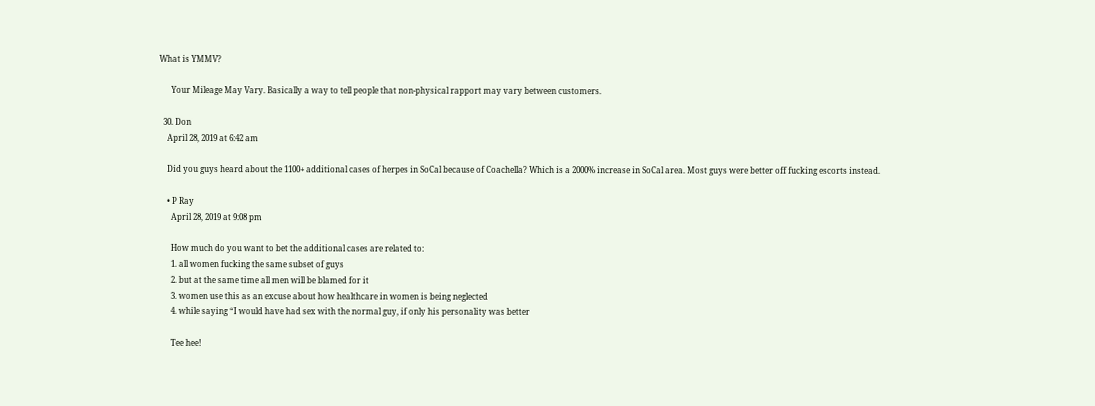What is YMMV?

      Your Mileage May Vary. Basically a way to tell people that non-physical rapport may vary between customers.

  30. Don
    April 28, 2019 at 6:42 am

    Did you guys heard about the 1100+ additional cases of herpes in SoCal because of Coachella? Which is a 2000% increase in SoCal area. Most guys were better off fucking escorts instead.

    • P Ray
      April 28, 2019 at 9:08 pm

      How much do you want to bet the additional cases are related to:
      1. all women fucking the same subset of guys
      2. but at the same time all men will be blamed for it
      3. women use this as an excuse about how healthcare in women is being neglected
      4. while saying “I would have had sex with the normal guy, if only his personality was better

      Tee hee!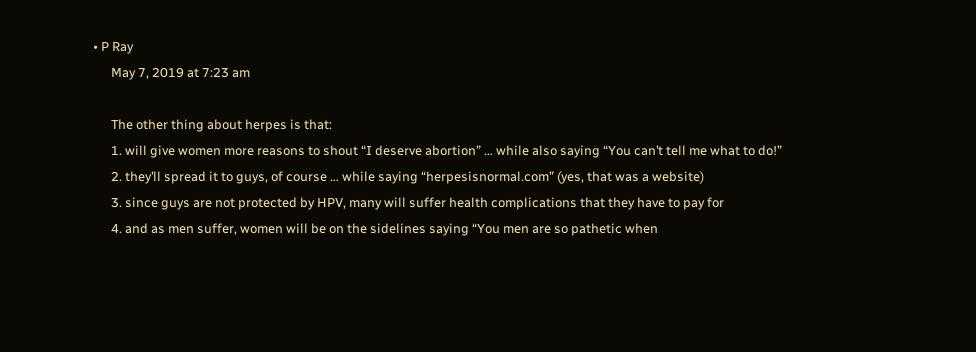• P Ray
      May 7, 2019 at 7:23 am

      The other thing about herpes is that:
      1. will give women more reasons to shout “I deserve abortion” … while also saying “You can’t tell me what to do!”
      2. they’ll spread it to guys, of course … while saying “herpesisnormal.com” (yes, that was a website)
      3. since guys are not protected by HPV, many will suffer health complications that they have to pay for
      4. and as men suffer, women will be on the sidelines saying “You men are so pathetic when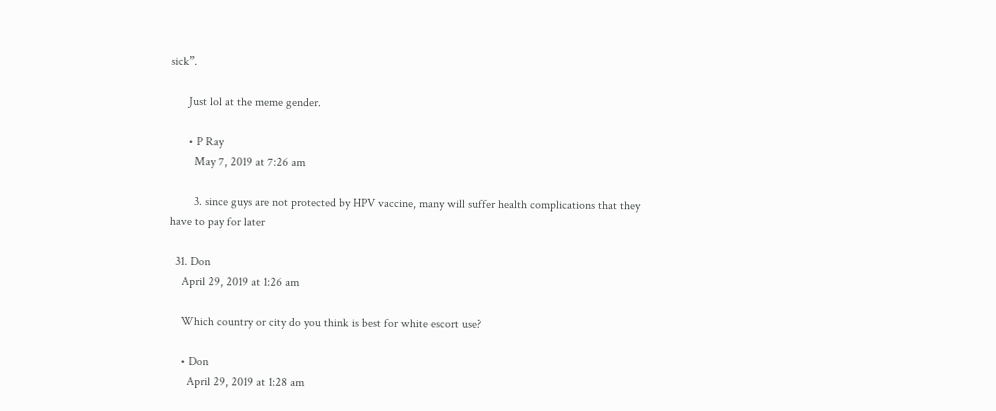sick”.

      Just lol at the meme gender.

      • P Ray
        May 7, 2019 at 7:26 am

        3. since guys are not protected by HPV vaccine, many will suffer health complications that they have to pay for later

  31. Don
    April 29, 2019 at 1:26 am

    Which country or city do you think is best for white escort use?

    • Don
      April 29, 2019 at 1:28 am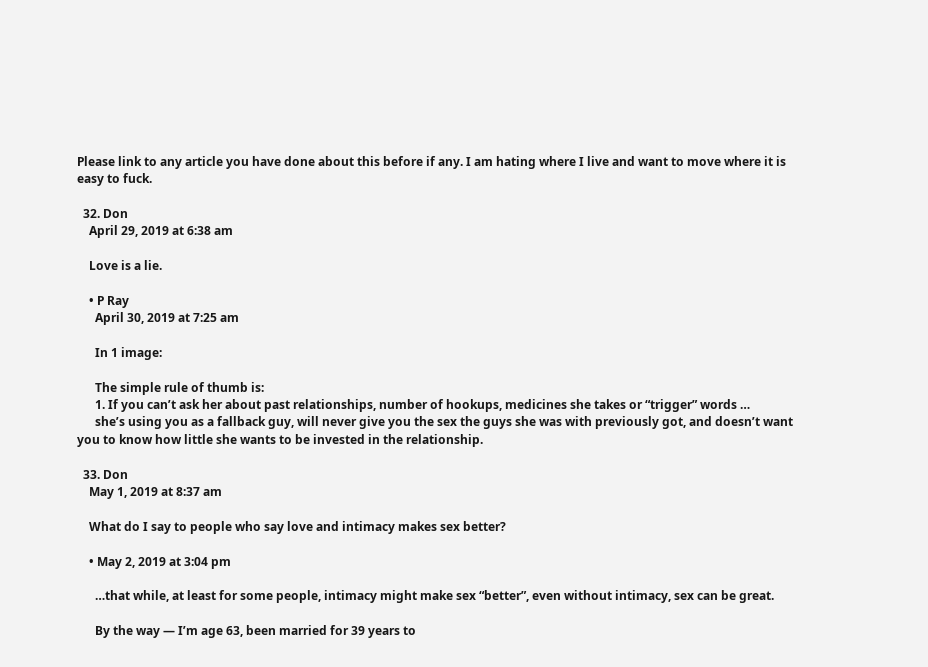Please link to any article you have done about this before if any. I am hating where I live and want to move where it is easy to fuck.

  32. Don
    April 29, 2019 at 6:38 am

    Love is a lie.

    • P Ray
      April 30, 2019 at 7:25 am

      In 1 image:

      The simple rule of thumb is:
      1. If you can’t ask her about past relationships, number of hookups, medicines she takes or “trigger” words …
      she’s using you as a fallback guy, will never give you the sex the guys she was with previously got, and doesn’t want you to know how little she wants to be invested in the relationship.

  33. Don
    May 1, 2019 at 8:37 am

    What do I say to people who say love and intimacy makes sex better?

    • May 2, 2019 at 3:04 pm

      …that while, at least for some people, intimacy might make sex “better”, even without intimacy, sex can be great.

      By the way — I’m age 63, been married for 39 years to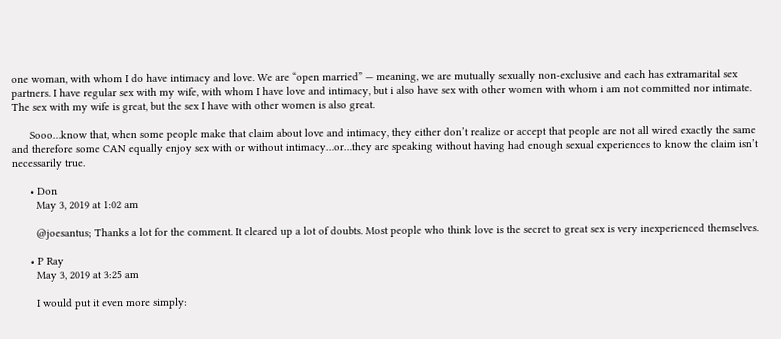one woman, with whom I do have intimacy and love. We are “open married” — meaning, we are mutually sexually non-exclusive and each has extramarital sex partners. I have regular sex with my wife, with whom I have love and intimacy, but i also have sex with other women with whom i am not committed nor intimate. The sex with my wife is great, but the sex I have with other women is also great.

      Sooo…know that, when some people make that claim about love and intimacy, they either don’t realize or accept that people are not all wired exactly the same and therefore some CAN equally enjoy sex with or without intimacy…or…they are speaking without having had enough sexual experiences to know the claim isn’t necessarily true.

      • Don
        May 3, 2019 at 1:02 am

        @joesantus; Thanks a lot for the comment. It cleared up a lot of doubts. Most people who think love is the secret to great sex is very inexperienced themselves.

      • P Ray
        May 3, 2019 at 3:25 am

        I would put it even more simply: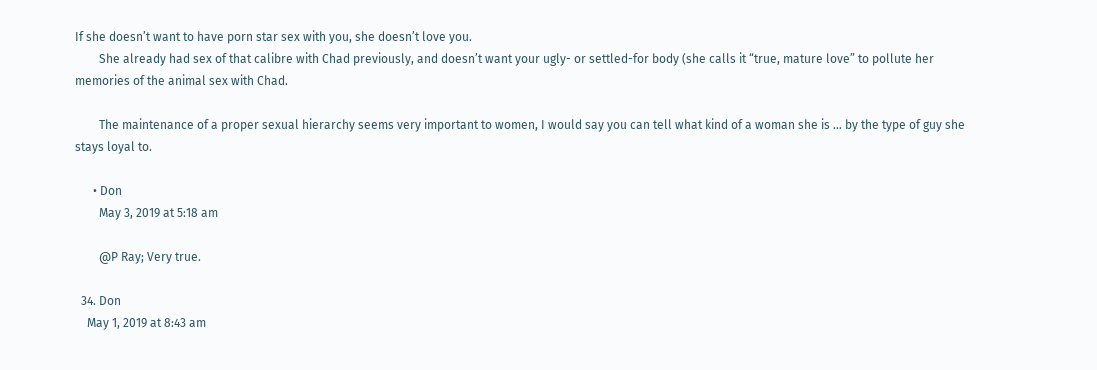If she doesn’t want to have porn star sex with you, she doesn’t love you.
        She already had sex of that calibre with Chad previously, and doesn’t want your ugly- or settled-for body (she calls it “true, mature love” to pollute her memories of the animal sex with Chad.

        The maintenance of a proper sexual hierarchy seems very important to women, I would say you can tell what kind of a woman she is … by the type of guy she stays loyal to.

      • Don
        May 3, 2019 at 5:18 am

        @P Ray; Very true.

  34. Don
    May 1, 2019 at 8:43 am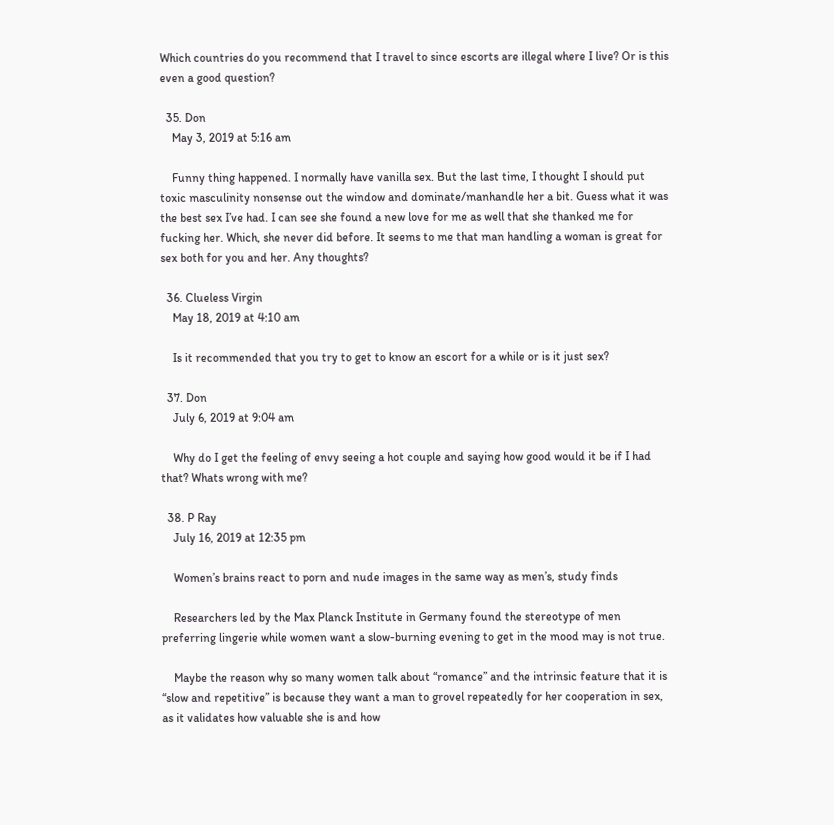Which countries do you recommend that I travel to since escorts are illegal where I live? Or is this even a good question?

  35. Don
    May 3, 2019 at 5:16 am

    Funny thing happened. I normally have vanilla sex. But the last time, I thought I should put toxic masculinity nonsense out the window and dominate/manhandle her a bit. Guess what it was the best sex I’ve had. I can see she found a new love for me as well that she thanked me for fucking her. Which, she never did before. It seems to me that man handling a woman is great for sex both for you and her. Any thoughts?

  36. Clueless Virgin
    May 18, 2019 at 4:10 am

    Is it recommended that you try to get to know an escort for a while or is it just sex?

  37. Don
    July 6, 2019 at 9:04 am

    Why do I get the feeling of envy seeing a hot couple and saying how good would it be if I had that? Whats wrong with me?

  38. P Ray
    July 16, 2019 at 12:35 pm

    Women’s brains react to porn and nude images in the same way as men’s, study finds

    Researchers led by the Max Planck Institute in Germany found the stereotype of men preferring lingerie while women want a slow-burning evening to get in the mood may is not true.

    Maybe the reason why so many women talk about “romance” and the intrinsic feature that it is “slow and repetitive” is because they want a man to grovel repeatedly for her cooperation in sex, as it validates how valuable she is and how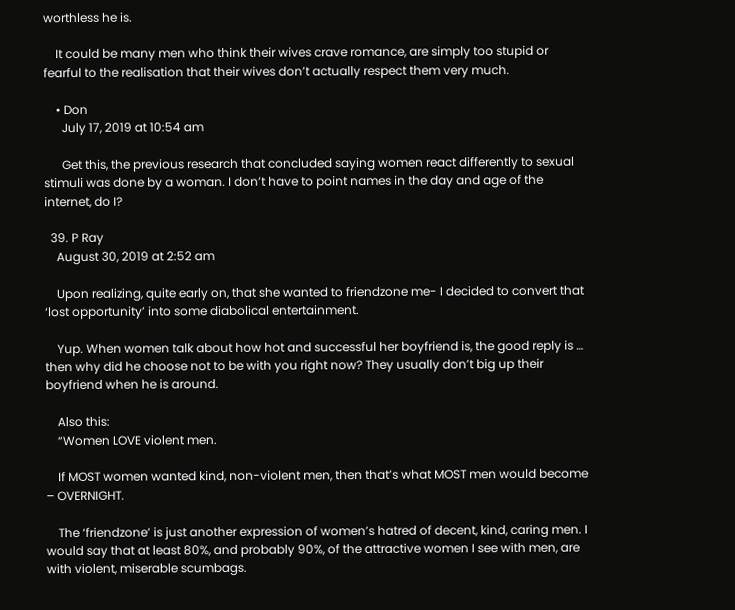worthless he is.

    It could be many men who think their wives crave romance, are simply too stupid or fearful to the realisation that their wives don’t actually respect them very much.

    • Don
      July 17, 2019 at 10:54 am

      Get this, the previous research that concluded saying women react differently to sexual stimuli was done by a woman. I don’t have to point names in the day and age of the internet, do I?

  39. P Ray
    August 30, 2019 at 2:52 am

    Upon realizing, quite early on, that she wanted to friendzone me- I decided to convert that ‘lost opportunity’ into some diabolical entertainment.

    Yup. When women talk about how hot and successful her boyfriend is, the good reply is … then why did he choose not to be with you right now? They usually don’t big up their boyfriend when he is around.

    Also this:
    “Women LOVE violent men.

    If MOST women wanted kind, non-violent men, then that’s what MOST men would become – OVERNIGHT.

    The ‘friendzone’ is just another expression of women’s hatred of decent, kind, caring men. I would say that at least 80%, and probably 90%, of the attractive women I see with men, are with violent, miserable scumbags.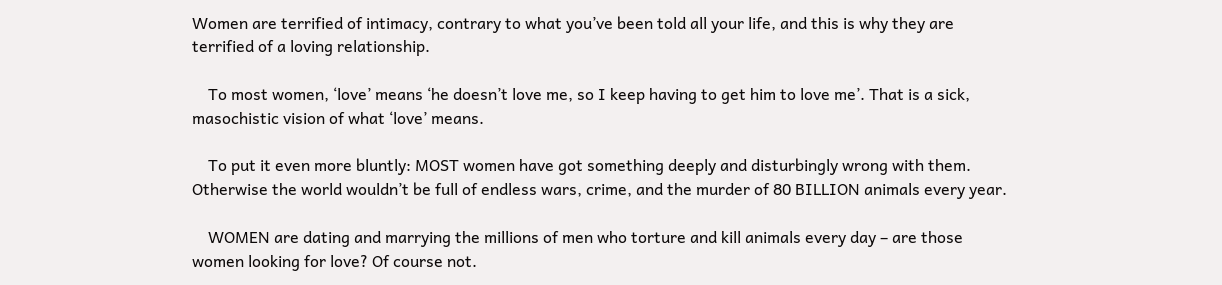Women are terrified of intimacy, contrary to what you’ve been told all your life, and this is why they are terrified of a loving relationship.

    To most women, ‘love’ means ‘he doesn’t love me, so I keep having to get him to love me’. That is a sick, masochistic vision of what ‘love’ means.

    To put it even more bluntly: MOST women have got something deeply and disturbingly wrong with them. Otherwise the world wouldn’t be full of endless wars, crime, and the murder of 80 BILLION animals every year.

    WOMEN are dating and marrying the millions of men who torture and kill animals every day – are those women looking for love? Of course not.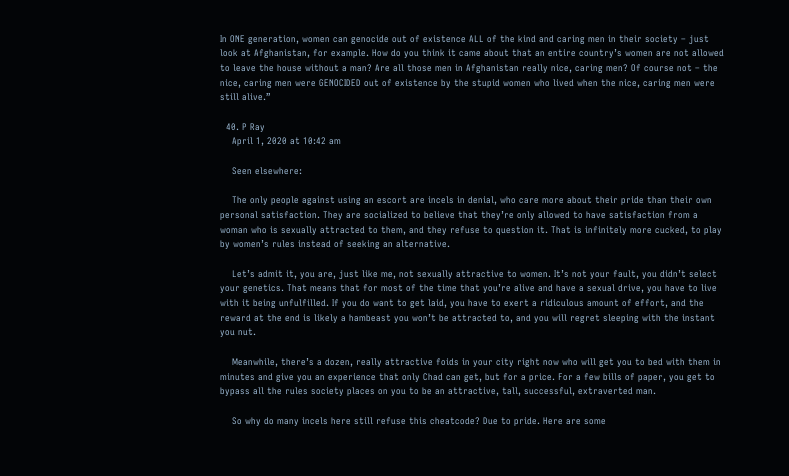In ONE generation, women can genocide out of existence ALL of the kind and caring men in their society – just look at Afghanistan, for example. How do you think it came about that an entire country’s women are not allowed to leave the house without a man? Are all those men in Afghanistan really nice, caring men? Of course not – the nice, caring men were GENOCIDED out of existence by the stupid women who lived when the nice, caring men were still alive.”

  40. P Ray
    April 1, 2020 at 10:42 am

    Seen elsewhere:

    The only people against using an escort are incels in denial, who care more about their pride than their own personal satisfaction. They are socialized to believe that they’re only allowed to have satisfaction from a woman who is sexually attracted to them, and they refuse to question it. That is infinitely more cucked, to play by women’s rules instead of seeking an alternative.

    Let’s admit it, you are, just like me, not sexually attractive to women. It’s not your fault, you didn’t select your genetics. That means that for most of the time that you’re alive and have a sexual drive, you have to live with it being unfulfilled. If you do want to get laid, you have to exert a ridiculous amount of effort, and the reward at the end is likely a hambeast you won’t be attracted to, and you will regret sleeping with the instant you nut.

    Meanwhile, there’s a dozen, really attractive foids in your city right now who will get you to bed with them in minutes and give you an experience that only Chad can get, but for a price. For a few bills of paper, you get to bypass all the rules society places on you to be an attractive, tall, successful, extraverted man.

    So why do many incels here still refuse this cheatcode? Due to pride. Here are some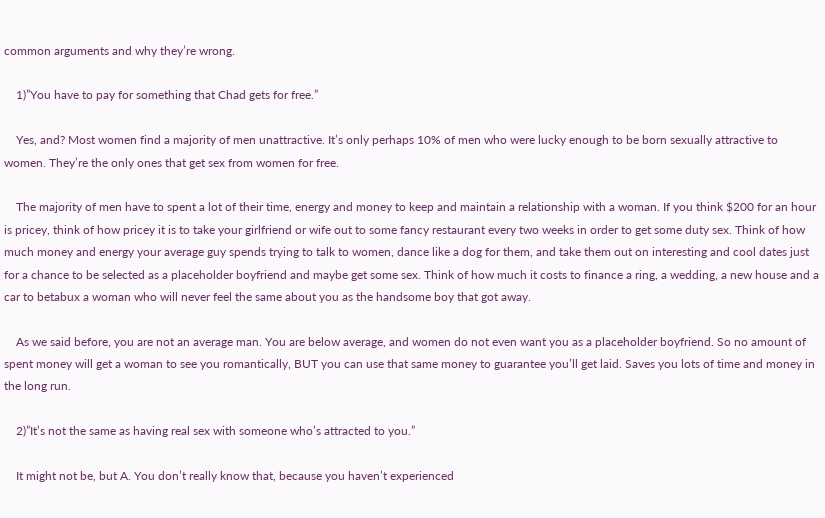common arguments and why they’re wrong.

    1)”You have to pay for something that Chad gets for free.”

    Yes, and? Most women find a majority of men unattractive. It’s only perhaps 10% of men who were lucky enough to be born sexually attractive to women. They’re the only ones that get sex from women for free.

    The majority of men have to spent a lot of their time, energy and money to keep and maintain a relationship with a woman. If you think $200 for an hour is pricey, think of how pricey it is to take your girlfriend or wife out to some fancy restaurant every two weeks in order to get some duty sex. Think of how much money and energy your average guy spends trying to talk to women, dance like a dog for them, and take them out on interesting and cool dates just for a chance to be selected as a placeholder boyfriend and maybe get some sex. Think of how much it costs to finance a ring, a wedding, a new house and a car to betabux a woman who will never feel the same about you as the handsome boy that got away.

    As we said before, you are not an average man. You are below average, and women do not even want you as a placeholder boyfriend. So no amount of spent money will get a woman to see you romantically, BUT you can use that same money to guarantee you’ll get laid. Saves you lots of time and money in the long run.

    2)”It’s not the same as having real sex with someone who’s attracted to you.”

    It might not be, but A. You don’t really know that, because you haven’t experienced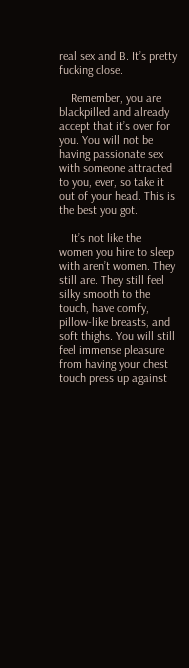real sex and B. It’s pretty fucking close.

    Remember, you are blackpilled and already accept that it’s over for you. You will not be having passionate sex with someone attracted to you, ever, so take it out of your head. This is the best you got.

    It’s not like the women you hire to sleep with aren’t women. They still are. They still feel silky smooth to the touch, have comfy, pillow-like breasts, and soft thighs. You will still feel immense pleasure from having your chest touch press up against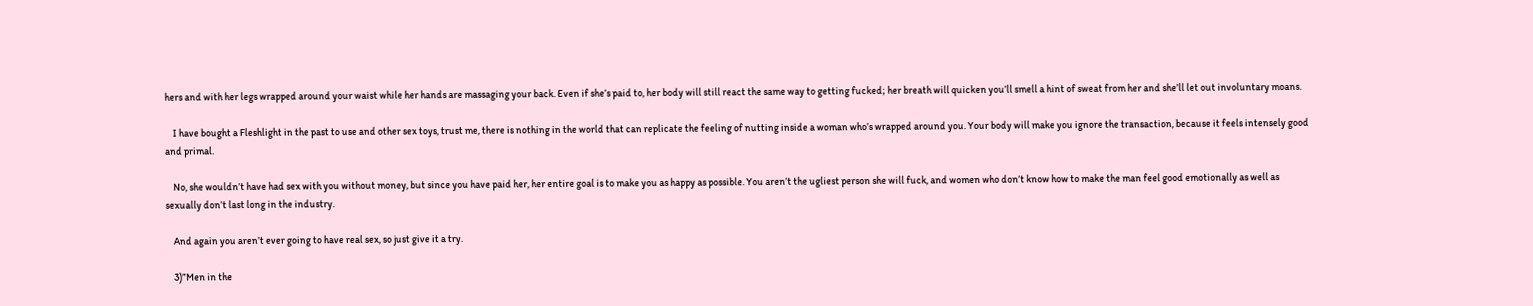hers and with her legs wrapped around your waist while her hands are massaging your back. Even if she’s paid to, her body will still react the same way to getting fucked; her breath will quicken you’ll smell a hint of sweat from her and she’ll let out involuntary moans.

    I have bought a Fleshlight in the past to use and other sex toys, trust me, there is nothing in the world that can replicate the feeling of nutting inside a woman who’s wrapped around you. Your body will make you ignore the transaction, because it feels intensely good and primal.

    No, she wouldn’t have had sex with you without money, but since you have paid her, her entire goal is to make you as happy as possible. You aren’t the ugliest person she will fuck, and women who don’t know how to make the man feel good emotionally as well as sexually don’t last long in the industry.

    And again you aren’t ever going to have real sex, so just give it a try.

    3)”Men in the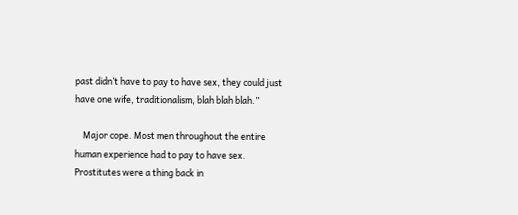past didn’t have to pay to have sex, they could just have one wife, traditionalism, blah blah blah.”

    Major cope. Most men throughout the entire human experience had to pay to have sex. Prostitutes were a thing back in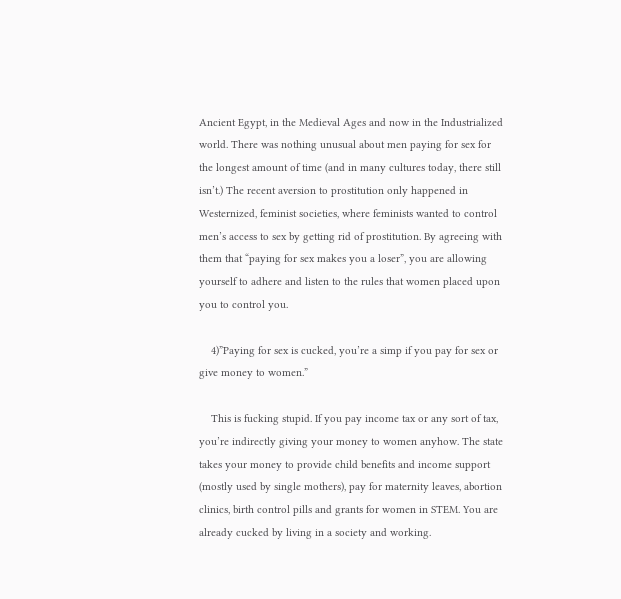Ancient Egypt, in the Medieval Ages and now in the Industrialized world. There was nothing unusual about men paying for sex for the longest amount of time (and in many cultures today, there still isn’t.) The recent aversion to prostitution only happened in Westernized, feminist societies, where feminists wanted to control men’s access to sex by getting rid of prostitution. By agreeing with them that “paying for sex makes you a loser”, you are allowing yourself to adhere and listen to the rules that women placed upon you to control you.

    4)”Paying for sex is cucked, you’re a simp if you pay for sex or give money to women.”

    This is fucking stupid. If you pay income tax or any sort of tax, you’re indirectly giving your money to women anyhow. The state takes your money to provide child benefits and income support (mostly used by single mothers), pay for maternity leaves, abortion clinics, birth control pills and grants for women in STEM. You are already cucked by living in a society and working.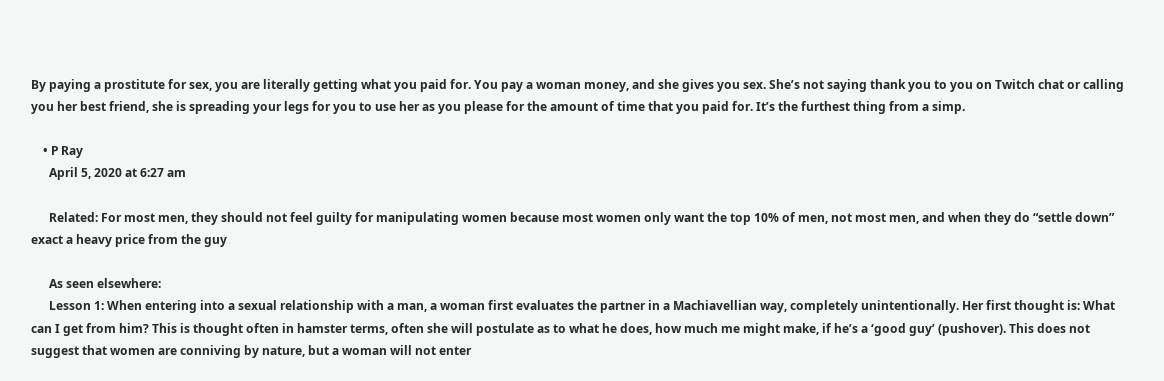By paying a prostitute for sex, you are literally getting what you paid for. You pay a woman money, and she gives you sex. She’s not saying thank you to you on Twitch chat or calling you her best friend, she is spreading your legs for you to use her as you please for the amount of time that you paid for. It’s the furthest thing from a simp.

    • P Ray
      April 5, 2020 at 6:27 am

      Related: For most men, they should not feel guilty for manipulating women because most women only want the top 10% of men, not most men, and when they do “settle down” exact a heavy price from the guy

      As seen elsewhere:
      Lesson 1: When entering into a sexual relationship with a man, a woman first evaluates the partner in a Machiavellian way, completely unintentionally. Her first thought is: What can I get from him? This is thought often in hamster terms, often she will postulate as to what he does, how much me might make, if he’s a ‘good guy’ (pushover). This does not suggest that women are conniving by nature, but a woman will not enter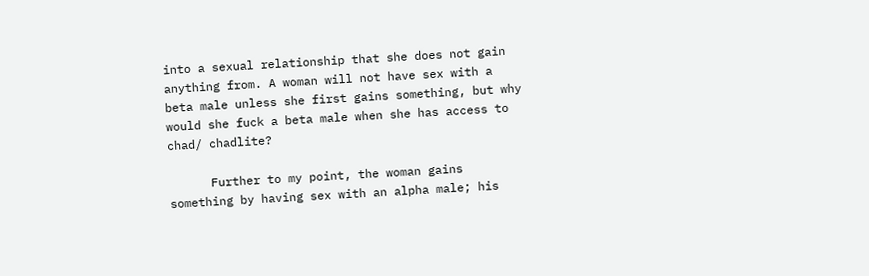into a sexual relationship that she does not gain anything from. A woman will not have sex with a beta male unless she first gains something, but why would she fuck a beta male when she has access to chad/ chadlite?

      Further to my point, the woman gains something by having sex with an alpha male; his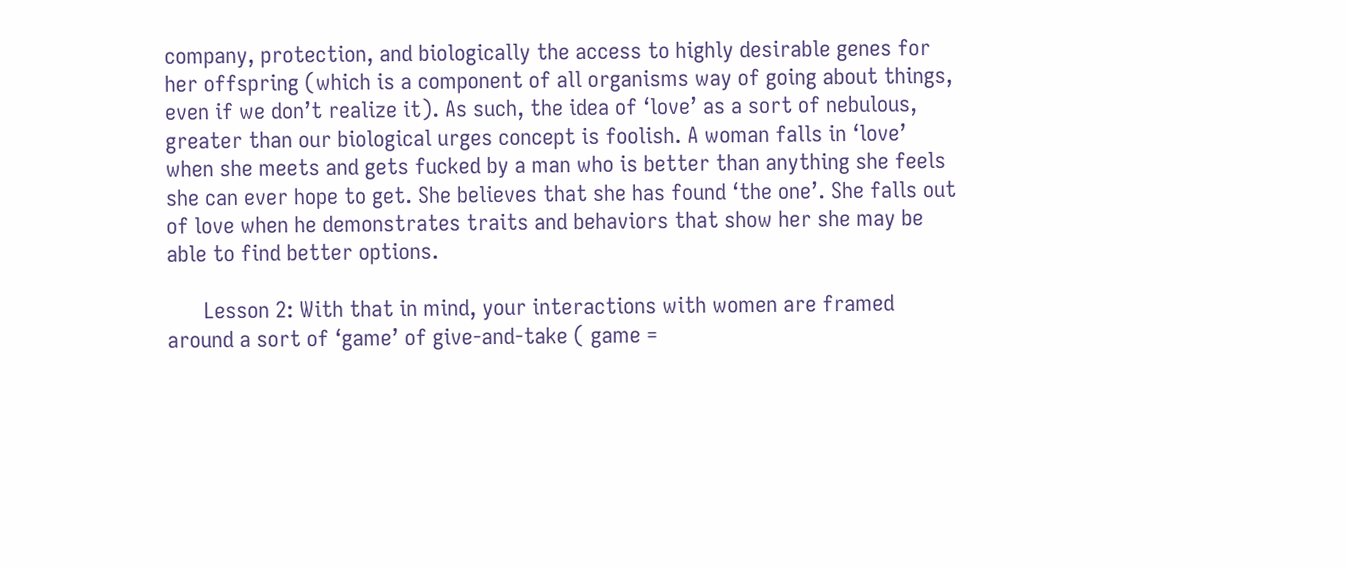company, protection, and biologically the access to highly desirable genes for her offspring (which is a component of all organisms way of going about things, even if we don’t realize it). As such, the idea of ‘love’ as a sort of nebulous, greater than our biological urges concept is foolish. A woman falls in ‘love’ when she meets and gets fucked by a man who is better than anything she feels she can ever hope to get. She believes that she has found ‘the one’. She falls out of love when he demonstrates traits and behaviors that show her she may be able to find better options.

      Lesson 2: With that in mind, your interactions with women are framed around a sort of ‘game’ of give-and-take ( game =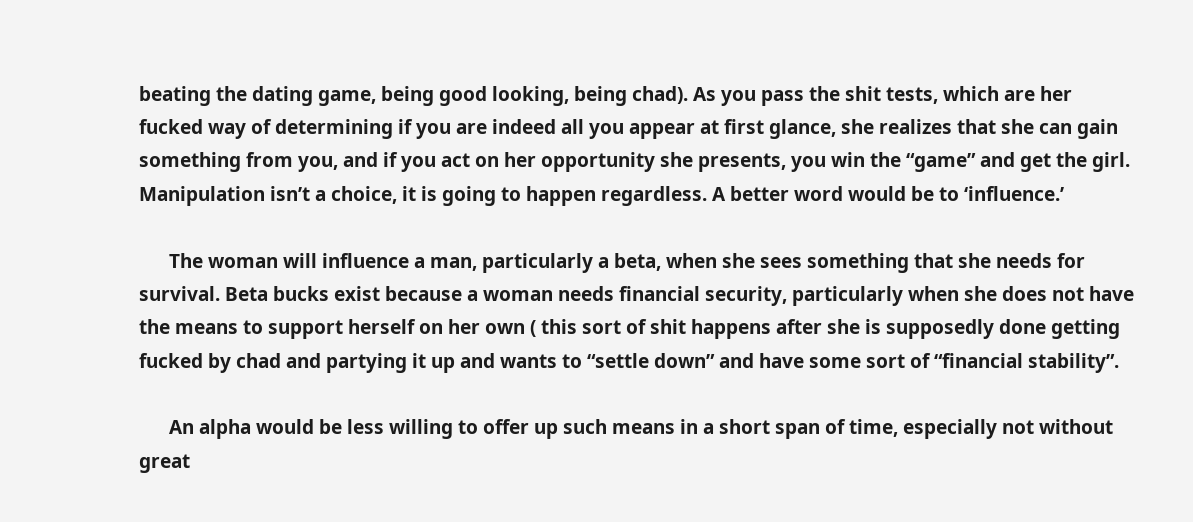beating the dating game, being good looking, being chad). As you pass the shit tests, which are her fucked way of determining if you are indeed all you appear at first glance, she realizes that she can gain something from you, and if you act on her opportunity she presents, you win the “game” and get the girl. Manipulation isn’t a choice, it is going to happen regardless. A better word would be to ‘influence.’

      The woman will influence a man, particularly a beta, when she sees something that she needs for survival. Beta bucks exist because a woman needs financial security, particularly when she does not have the means to support herself on her own ( this sort of shit happens after she is supposedly done getting fucked by chad and partying it up and wants to “settle down” and have some sort of “financial stability”.

      An alpha would be less willing to offer up such means in a short span of time, especially not without great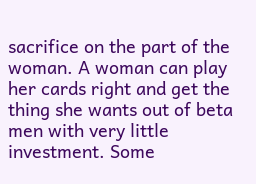sacrifice on the part of the woman. A woman can play her cards right and get the thing she wants out of beta men with very little investment. Some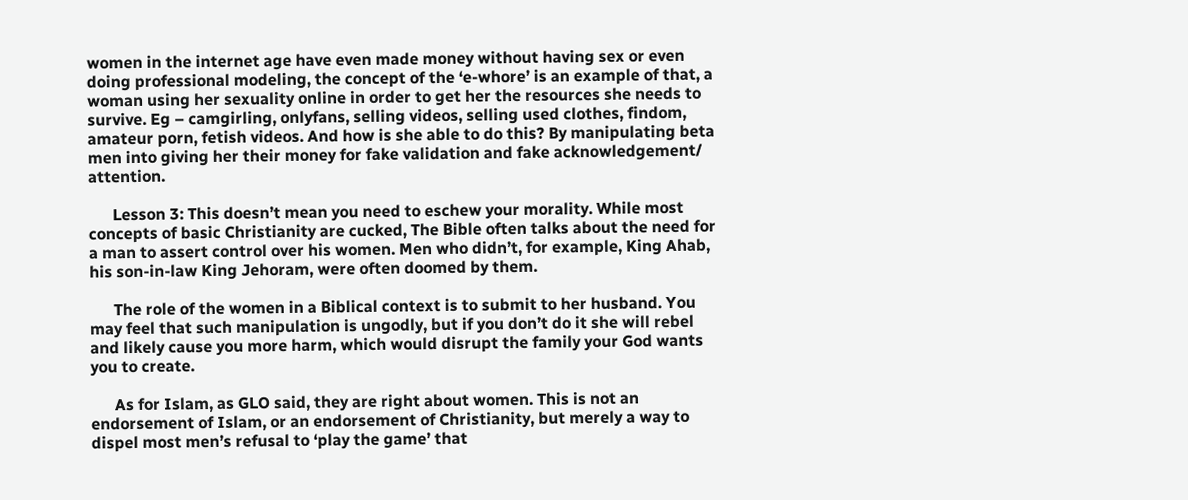women in the internet age have even made money without having sex or even doing professional modeling, the concept of the ‘e-whore’ is an example of that, a woman using her sexuality online in order to get her the resources she needs to survive. Eg – camgirling, onlyfans, selling videos, selling used clothes, findom, amateur porn, fetish videos. And how is she able to do this? By manipulating beta men into giving her their money for fake validation and fake acknowledgement/ attention.

      Lesson 3: This doesn’t mean you need to eschew your morality. While most concepts of basic Christianity are cucked, The Bible often talks about the need for a man to assert control over his women. Men who didn’t, for example, King Ahab, his son-in-law King Jehoram, were often doomed by them.

      The role of the women in a Biblical context is to submit to her husband. You may feel that such manipulation is ungodly, but if you don’t do it she will rebel and likely cause you more harm, which would disrupt the family your God wants you to create.

      As for Islam, as GLO said, they are right about women. This is not an endorsement of Islam, or an endorsement of Christianity, but merely a way to dispel most men’s refusal to ‘play the game’ that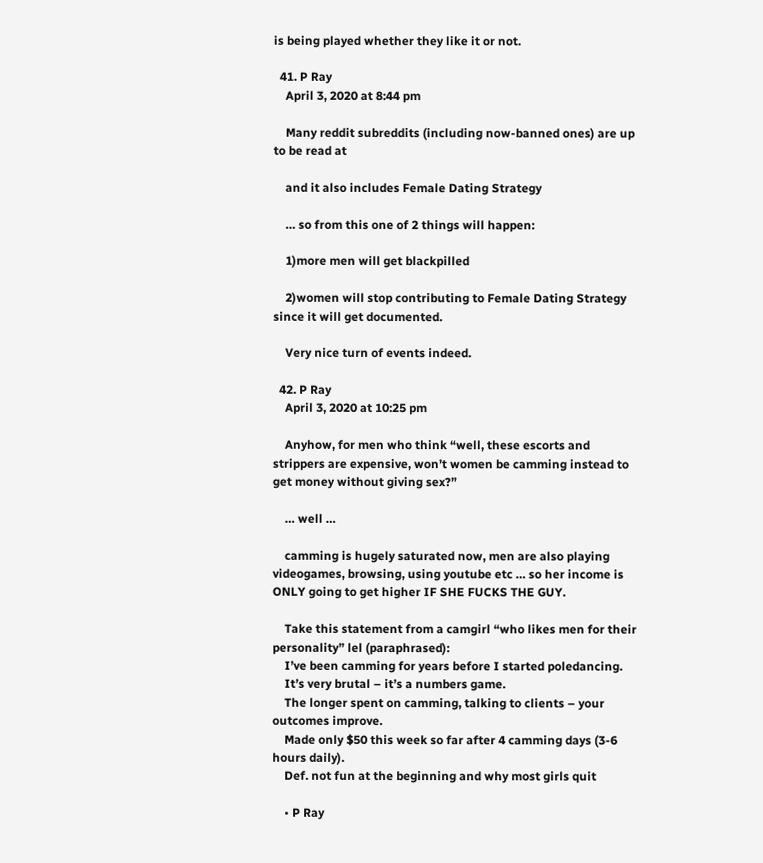is being played whether they like it or not.

  41. P Ray
    April 3, 2020 at 8:44 pm

    Many reddit subreddits (including now-banned ones) are up to be read at

    and it also includes Female Dating Strategy

    … so from this one of 2 things will happen:

    1)more men will get blackpilled

    2)women will stop contributing to Female Dating Strategy since it will get documented.

    Very nice turn of events indeed.

  42. P Ray
    April 3, 2020 at 10:25 pm

    Anyhow, for men who think “well, these escorts and strippers are expensive, won’t women be camming instead to get money without giving sex?”

    … well …

    camming is hugely saturated now, men are also playing videogames, browsing, using youtube etc … so her income is ONLY going to get higher IF SHE FUCKS THE GUY.

    Take this statement from a camgirl “who likes men for their personality” lel (paraphrased):
    I’ve been camming for years before I started poledancing.
    It’s very brutal – it’s a numbers game.
    The longer spent on camming, talking to clients – your outcomes improve.
    Made only $50 this week so far after 4 camming days (3-6 hours daily).
    Def. not fun at the beginning and why most girls quit

    • P Ray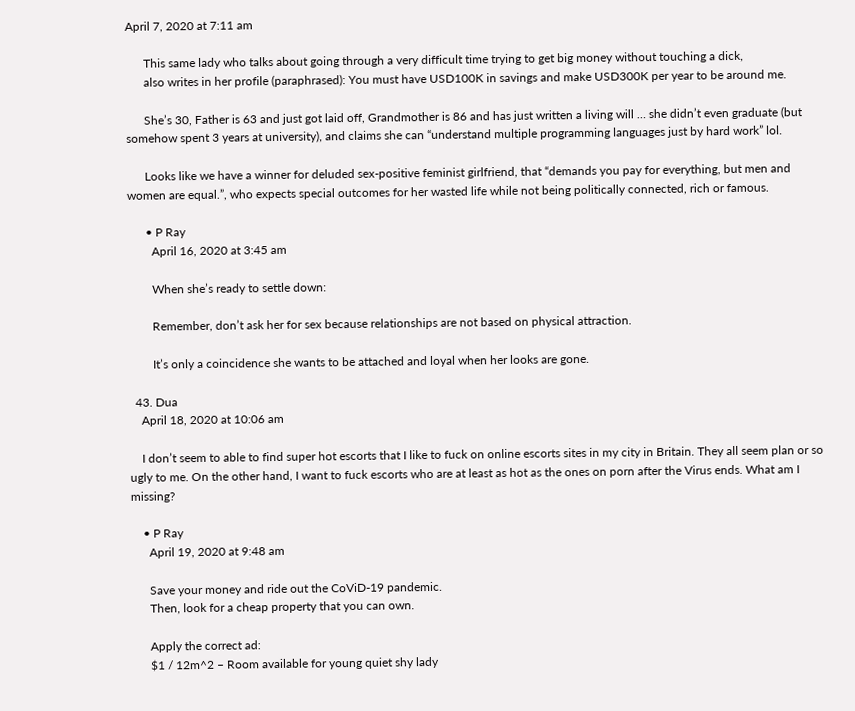April 7, 2020 at 7:11 am

      This same lady who talks about going through a very difficult time trying to get big money without touching a dick,
      also writes in her profile (paraphrased): You must have USD100K in savings and make USD300K per year to be around me.

      She’s 30, Father is 63 and just got laid off, Grandmother is 86 and has just written a living will … she didn’t even graduate (but somehow spent 3 years at university), and claims she can “understand multiple programming languages just by hard work” lol.

      Looks like we have a winner for deluded sex-positive feminist girlfriend, that “demands you pay for everything, but men and women are equal.”, who expects special outcomes for her wasted life while not being politically connected, rich or famous.

      • P Ray
        April 16, 2020 at 3:45 am

        When she’s ready to settle down:

        Remember, don’t ask her for sex because relationships are not based on physical attraction.

        It’s only a coincidence she wants to be attached and loyal when her looks are gone.

  43. Dua
    April 18, 2020 at 10:06 am

    I don’t seem to able to find super hot escorts that I like to fuck on online escorts sites in my city in Britain. They all seem plan or so ugly to me. On the other hand, I want to fuck escorts who are at least as hot as the ones on porn after the Virus ends. What am I missing?

    • P Ray
      April 19, 2020 at 9:48 am

      Save your money and ride out the CoViD-19 pandemic.
      Then, look for a cheap property that you can own.

      Apply the correct ad:
      $1 / 12m^2 – Room available for young quiet shy lady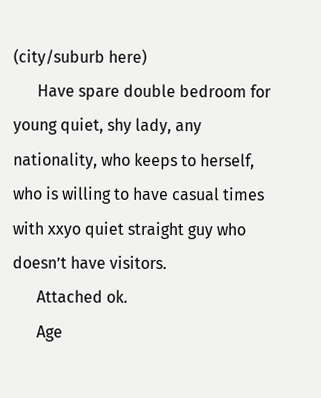(city/suburb here)
      Have spare double bedroom for young quiet, shy lady, any nationality, who keeps to herself, who is willing to have casual times with xxyo quiet straight guy who doesn’t have visitors.
      Attached ok.
      Age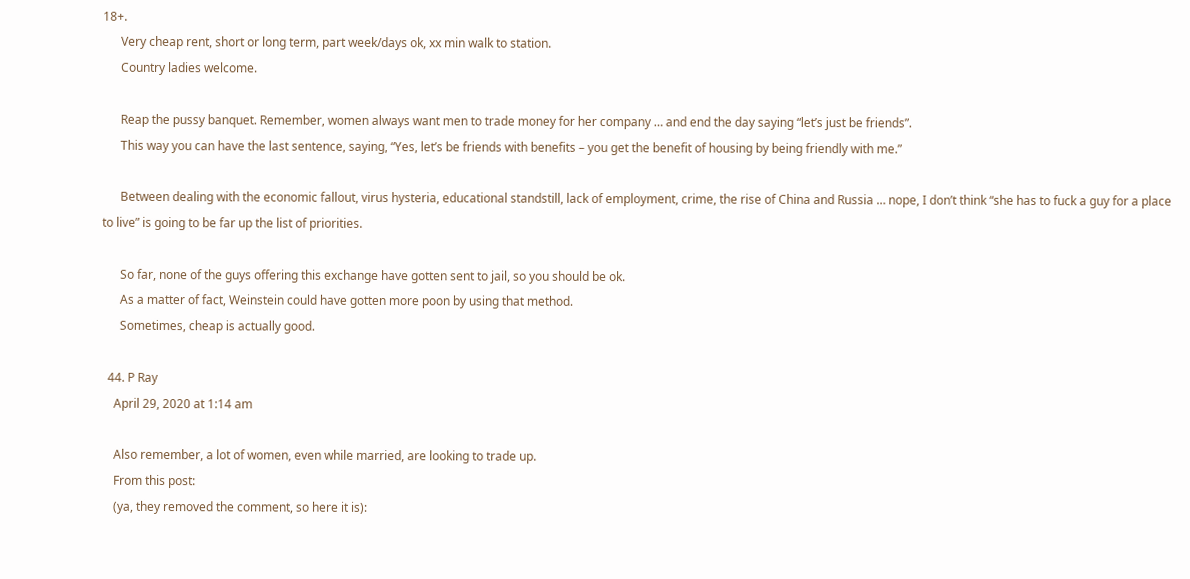18+.
      Very cheap rent, short or long term, part week/days ok, xx min walk to station.
      Country ladies welcome.

      Reap the pussy banquet. Remember, women always want men to trade money for her company … and end the day saying “let’s just be friends”.
      This way you can have the last sentence, saying, “Yes, let’s be friends with benefits – you get the benefit of housing by being friendly with me.”

      Between dealing with the economic fallout, virus hysteria, educational standstill, lack of employment, crime, the rise of China and Russia … nope, I don’t think “she has to fuck a guy for a place to live” is going to be far up the list of priorities.

      So far, none of the guys offering this exchange have gotten sent to jail, so you should be ok.
      As a matter of fact, Weinstein could have gotten more poon by using that method.
      Sometimes, cheap is actually good.

  44. P Ray
    April 29, 2020 at 1:14 am

    Also remember, a lot of women, even while married, are looking to trade up.
    From this post:
    (ya, they removed the comment, so here it is):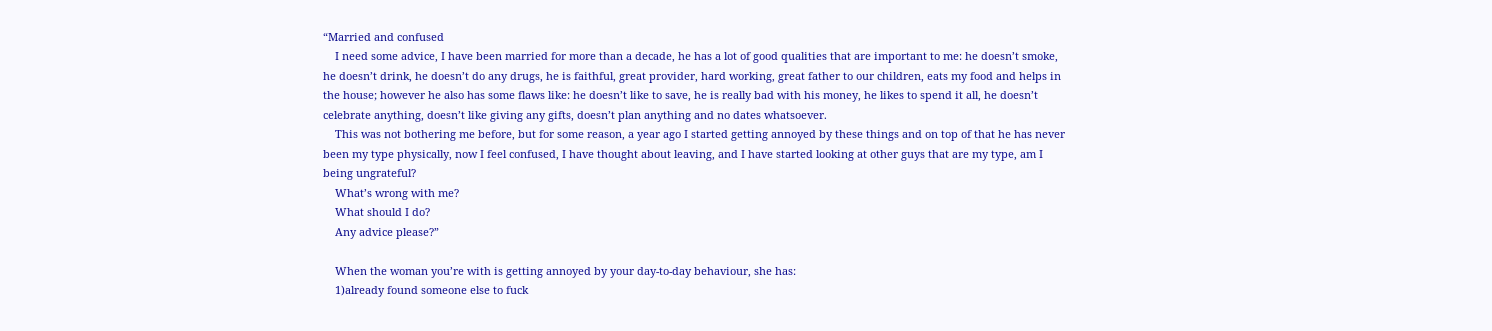“Married and confused
    I need some advice, I have been married for more than a decade, he has a lot of good qualities that are important to me: he doesn’t smoke, he doesn’t drink, he doesn’t do any drugs, he is faithful, great provider, hard working, great father to our children, eats my food and helps in the house; however he also has some flaws like: he doesn’t like to save, he is really bad with his money, he likes to spend it all, he doesn’t celebrate anything, doesn’t like giving any gifts, doesn’t plan anything and no dates whatsoever.
    This was not bothering me before, but for some reason, a year ago I started getting annoyed by these things and on top of that he has never been my type physically, now I feel confused, I have thought about leaving, and I have started looking at other guys that are my type, am I being ungrateful?
    What’s wrong with me?
    What should I do?
    Any advice please?”

    When the woman you’re with is getting annoyed by your day-to-day behaviour, she has:
    1)already found someone else to fuck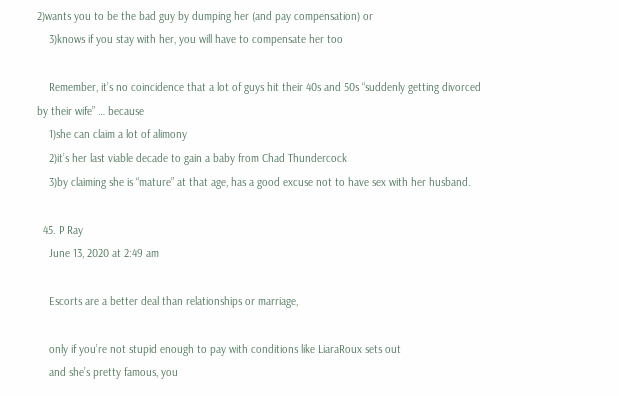2)wants you to be the bad guy by dumping her (and pay compensation) or
    3)knows if you stay with her, you will have to compensate her too

    Remember, it’s no coincidence that a lot of guys hit their 40s and 50s “suddenly getting divorced by their wife” … because
    1)she can claim a lot of alimony
    2)it’s her last viable decade to gain a baby from Chad Thundercock
    3)by claiming she is “mature” at that age, has a good excuse not to have sex with her husband.

  45. P Ray
    June 13, 2020 at 2:49 am

    Escorts are a better deal than relationships or marriage,

    only if you’re not stupid enough to pay with conditions like LiaraRoux sets out
    and she’s pretty famous, you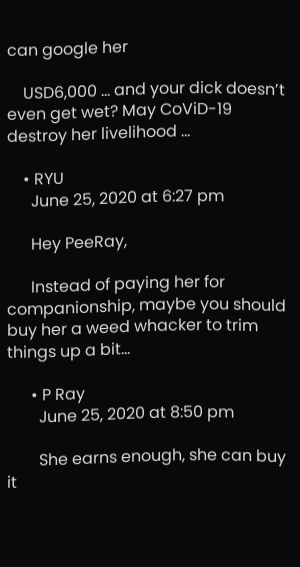can google her

    USD6,000 … and your dick doesn’t even get wet? May CoViD-19 destroy her livelihood …

    • RYU
      June 25, 2020 at 6:27 pm

      Hey PeeRay,

      Instead of paying her for companionship, maybe you should buy her a weed whacker to trim things up a bit…

      • P Ray
        June 25, 2020 at 8:50 pm

        She earns enough, she can buy it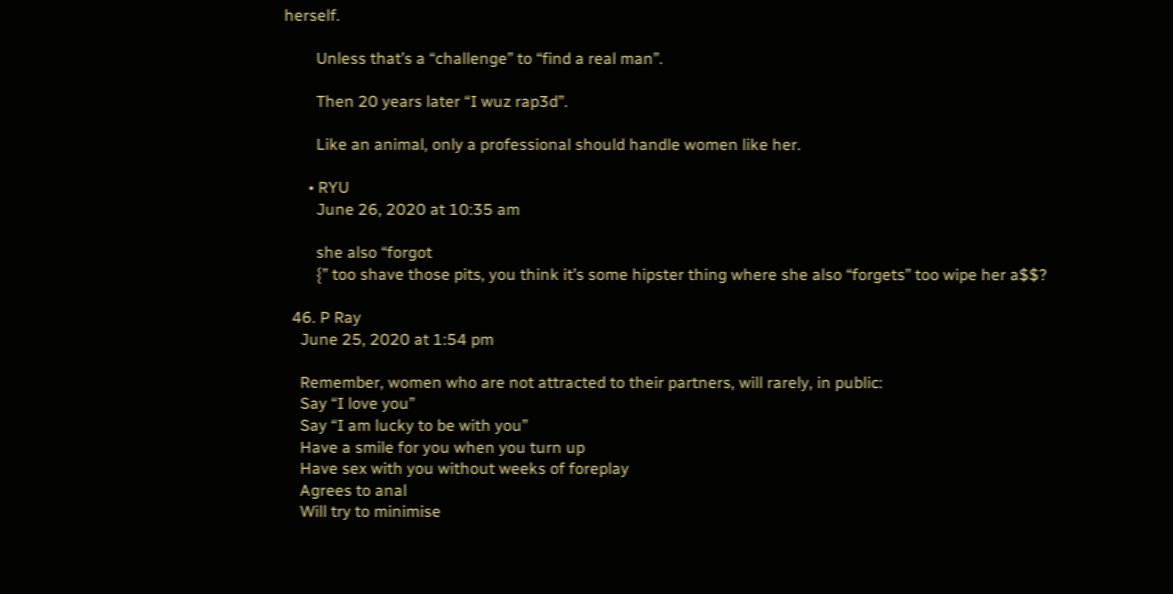herself.

        Unless that’s a “challenge” to “find a real man”.

        Then 20 years later “I wuz rap3d”.

        Like an animal, only a professional should handle women like her.

      • RYU
        June 26, 2020 at 10:35 am

        she also “forgot
        {” too shave those pits, you think it’s some hipster thing where she also “forgets” too wipe her a$$?

  46. P Ray
    June 25, 2020 at 1:54 pm

    Remember, women who are not attracted to their partners, will rarely, in public:
    Say “I love you”
    Say “I am lucky to be with you”
    Have a smile for you when you turn up
    Have sex with you without weeks of foreplay
    Agrees to anal
    Will try to minimise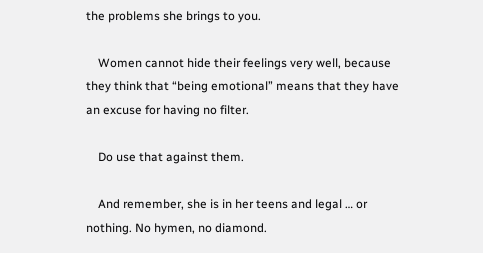the problems she brings to you.

    Women cannot hide their feelings very well, because they think that “being emotional” means that they have an excuse for having no filter.

    Do use that against them.

    And remember, she is in her teens and legal … or nothing. No hymen, no diamond.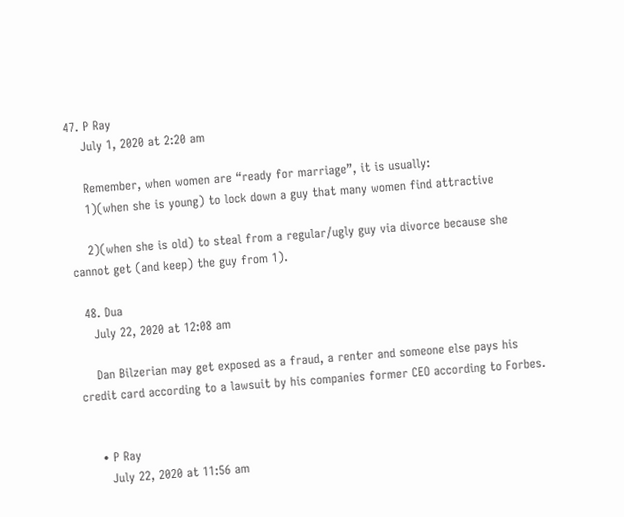47. P Ray
    July 1, 2020 at 2:20 am

    Remember, when women are “ready for marriage”, it is usually:
    1)(when she is young) to lock down a guy that many women find attractive

    2)(when she is old) to steal from a regular/ugly guy via divorce because she cannot get (and keep) the guy from 1).

  48. Dua
    July 22, 2020 at 12:08 am

    Dan Bilzerian may get exposed as a fraud, a renter and someone else pays his credit card according to a lawsuit by his companies former CEO according to Forbes.


    • P Ray
      July 22, 2020 at 11:56 am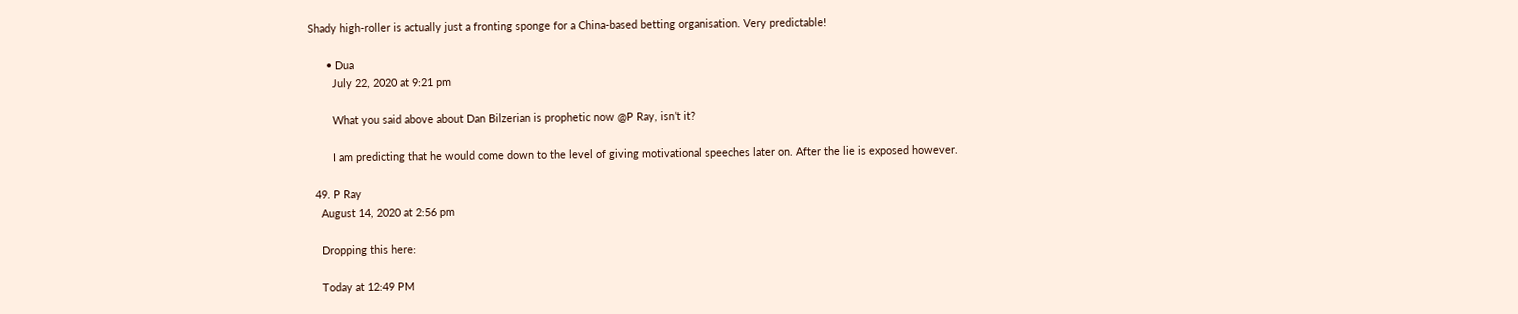Shady high-roller is actually just a fronting sponge for a China-based betting organisation. Very predictable!

      • Dua
        July 22, 2020 at 9:21 pm

        What you said above about Dan Bilzerian is prophetic now @P Ray, isn’t it?

        I am predicting that he would come down to the level of giving motivational speeches later on. After the lie is exposed however.

  49. P Ray
    August 14, 2020 at 2:56 pm

    Dropping this here:

    Today at 12:49 PM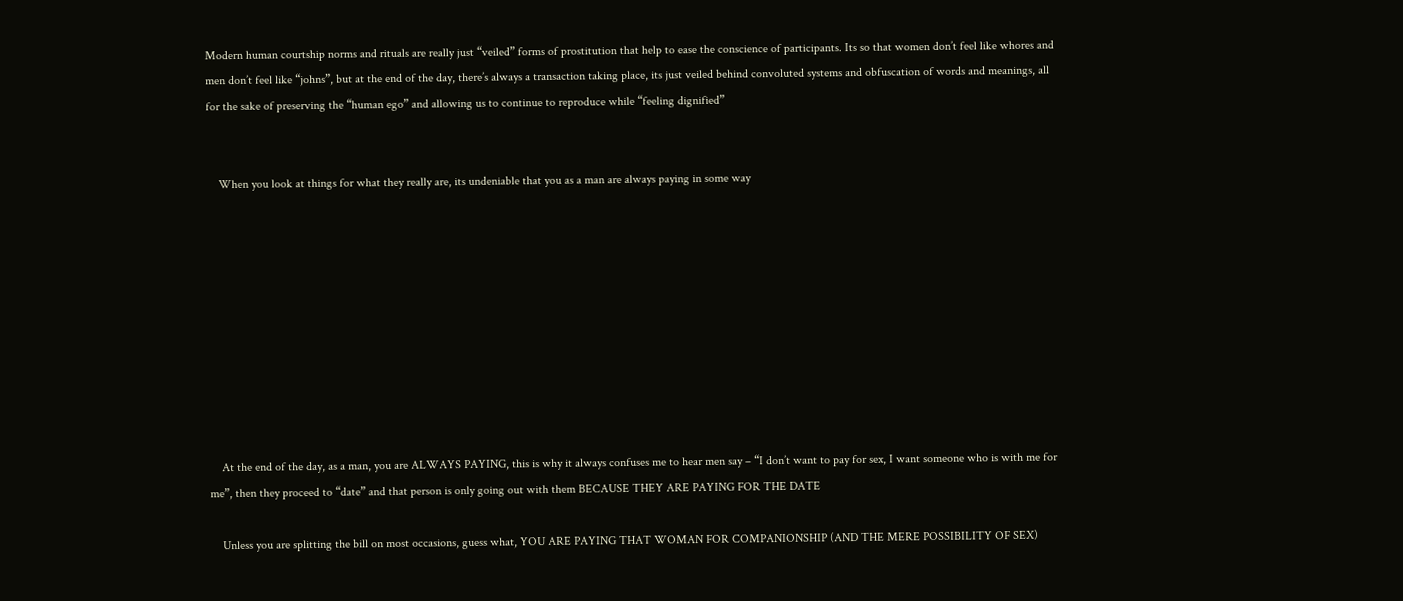Modern human courtship norms and rituals are really just “veiled” forms of prostitution that help to ease the conscience of participants. Its so that women don’t feel like whores and men don’t feel like “johns”, but at the end of the day, there’s always a transaction taking place, its just veiled behind convoluted systems and obfuscation of words and meanings, all for the sake of preserving the “human ego” and allowing us to continue to reproduce while “feeling dignified”


    When you look at things for what they really are, its undeniable that you as a man are always paying in some way










    At the end of the day, as a man, you are ALWAYS PAYING, this is why it always confuses me to hear men say – “I don’t want to pay for sex, I want someone who is with me for me”, then they proceed to “date” and that person is only going out with them BECAUSE THEY ARE PAYING FOR THE DATE

    Unless you are splitting the bill on most occasions, guess what, YOU ARE PAYING THAT WOMAN FOR COMPANIONSHIP (AND THE MERE POSSIBILITY OF SEX)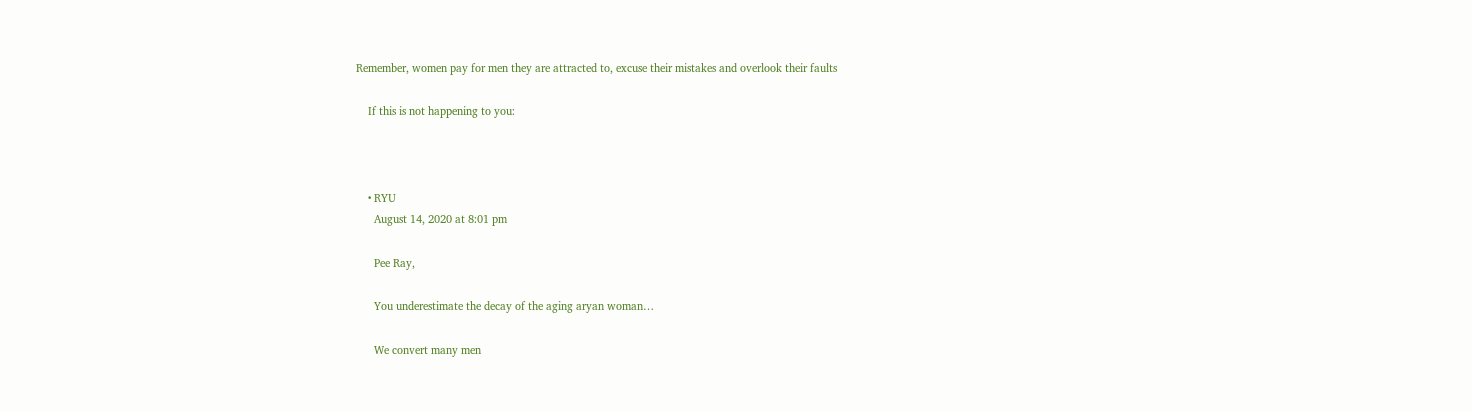Remember, women pay for men they are attracted to, excuse their mistakes and overlook their faults

    If this is not happening to you:



    • RYU
      August 14, 2020 at 8:01 pm

      Pee Ray,

      You underestimate the decay of the aging aryan woman…

      We convert many men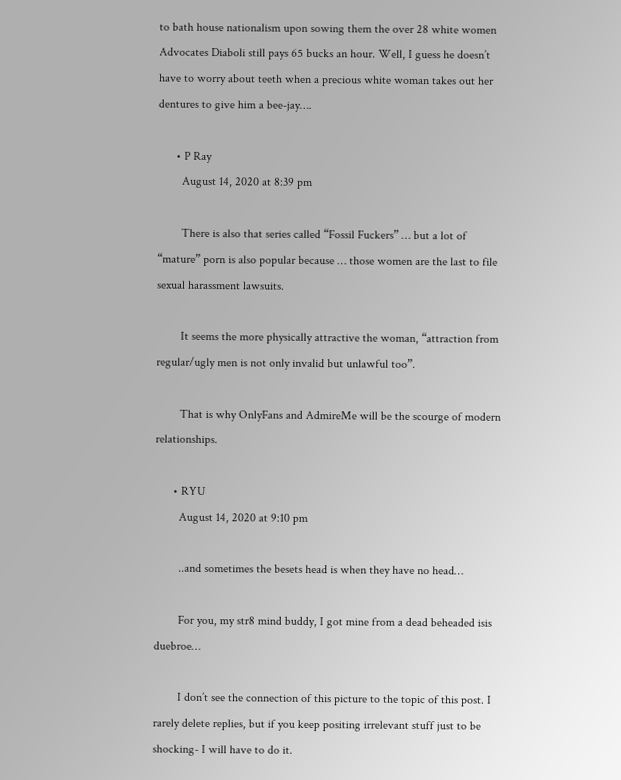to bath house nationalism upon sowing them the over 28 white women Advocates Diaboli still pays 65 bucks an hour. Well, I guess he doesn’t have to worry about teeth when a precious white woman takes out her dentures to give him a bee-jay….

      • P Ray
        August 14, 2020 at 8:39 pm

        There is also that series called “Fossil Fuckers” … but a lot of “mature” porn is also popular because … those women are the last to file sexual harassment lawsuits.

        It seems the more physically attractive the woman, “attraction from regular/ugly men is not only invalid but unlawful too”.

        That is why OnlyFans and AdmireMe will be the scourge of modern relationships.

      • RYU
        August 14, 2020 at 9:10 pm

        ..and sometimes the besets head is when they have no head…

        For you, my str8 mind buddy, I got mine from a dead beheaded isis duebroe…

        I don’t see the connection of this picture to the topic of this post. I rarely delete replies, but if you keep positing irrelevant stuff just to be shocking- I will have to do it.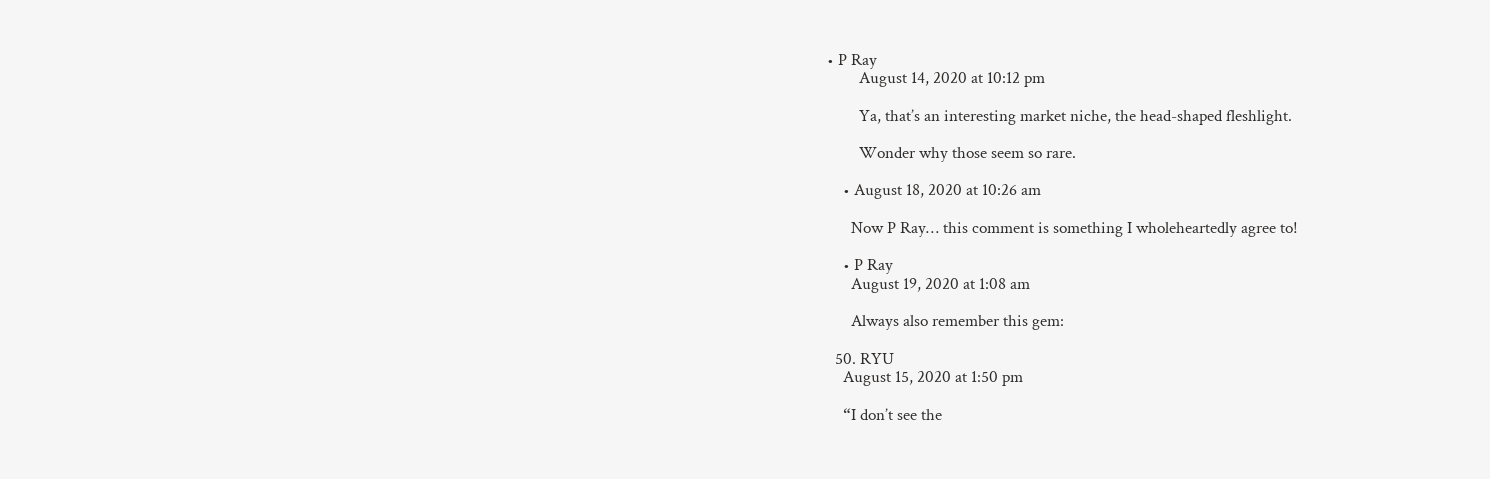• P Ray
        August 14, 2020 at 10:12 pm

        Ya, that’s an interesting market niche, the head-shaped fleshlight.

        Wonder why those seem so rare.

    • August 18, 2020 at 10:26 am

      Now P Ray… this comment is something I wholeheartedly agree to!

    • P Ray
      August 19, 2020 at 1:08 am

      Always also remember this gem:

  50. RYU
    August 15, 2020 at 1:50 pm

    “I don’t see the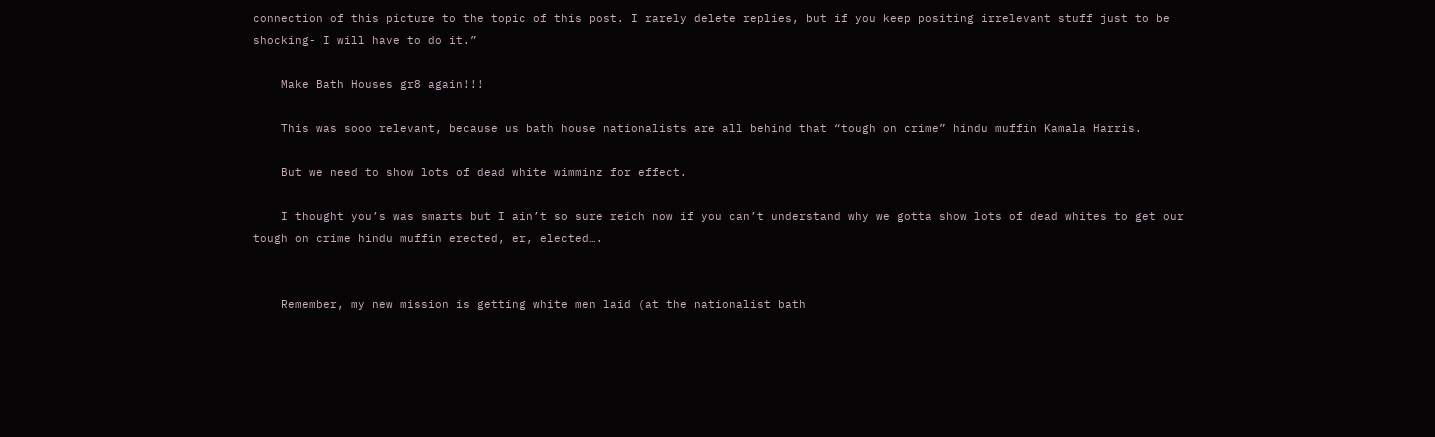connection of this picture to the topic of this post. I rarely delete replies, but if you keep positing irrelevant stuff just to be shocking- I will have to do it.”

    Make Bath Houses gr8 again!!!

    This was sooo relevant, because us bath house nationalists are all behind that “tough on crime” hindu muffin Kamala Harris.

    But we need to show lots of dead white wimminz for effect.

    I thought you’s was smarts but I ain’t so sure reich now if you can’t understand why we gotta show lots of dead whites to get our tough on crime hindu muffin erected, er, elected….


    Remember, my new mission is getting white men laid (at the nationalist bath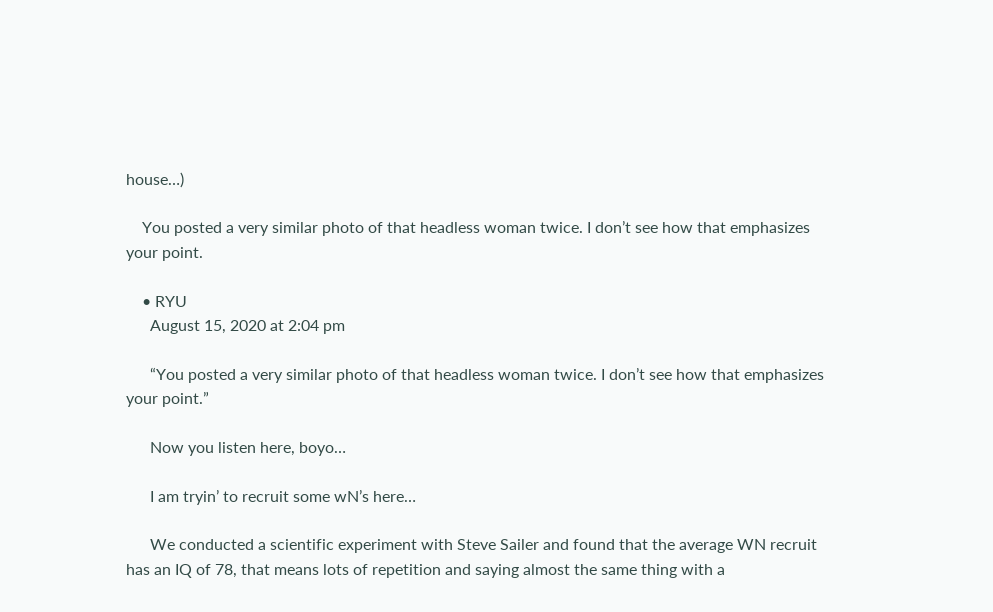house…)

    You posted a very similar photo of that headless woman twice. I don’t see how that emphasizes your point.

    • RYU
      August 15, 2020 at 2:04 pm

      “You posted a very similar photo of that headless woman twice. I don’t see how that emphasizes your point.”

      Now you listen here, boyo…

      I am tryin’ to recruit some wN’s here…

      We conducted a scientific experiment with Steve Sailer and found that the average WN recruit has an IQ of 78, that means lots of repetition and saying almost the same thing with a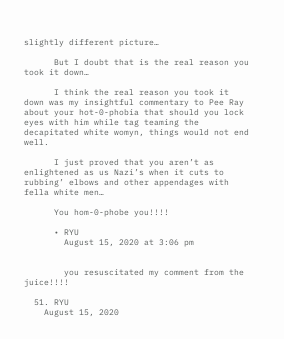slightly different picture…

      But I doubt that is the real reason you took it down…

      I think the real reason you took it down was my insightful commentary to Pee Ray about your hot-0-phobia that should you lock eyes with him while tag teaming the decapitated white womyn, things would not end well.

      I just proved that you aren’t as enlightened as us Nazi’s when it cuts to rubbing’ elbows and other appendages with fella white men…

      You hom-0-phobe you!!!!

      • RYU
        August 15, 2020 at 3:06 pm


        you resuscitated my comment from the juice!!!!

  51. RYU
    August 15, 2020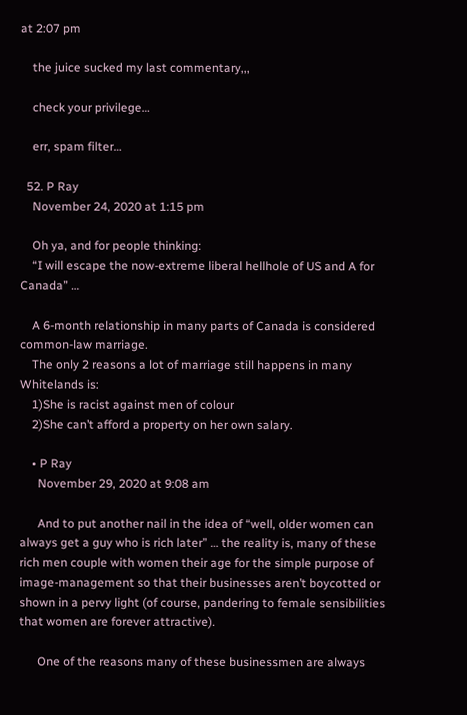at 2:07 pm

    the juice sucked my last commentary,,,

    check your privilege…

    err, spam filter…

  52. P Ray
    November 24, 2020 at 1:15 pm

    Oh ya, and for people thinking:
    “I will escape the now-extreme liberal hellhole of US and A for Canada” …

    A 6-month relationship in many parts of Canada is considered common-law marriage.
    The only 2 reasons a lot of marriage still happens in many Whitelands is:
    1)She is racist against men of colour
    2)She can’t afford a property on her own salary.

    • P Ray
      November 29, 2020 at 9:08 am

      And to put another nail in the idea of “well, older women can always get a guy who is rich later” … the reality is, many of these rich men couple with women their age for the simple purpose of image-management so that their businesses aren’t boycotted or shown in a pervy light (of course, pandering to female sensibilities that women are forever attractive).

      One of the reasons many of these businessmen are always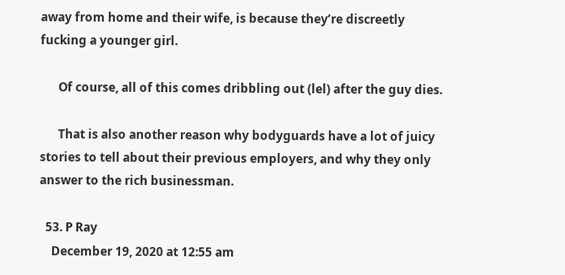away from home and their wife, is because they’re discreetly fucking a younger girl.

      Of course, all of this comes dribbling out (lel) after the guy dies.

      That is also another reason why bodyguards have a lot of juicy stories to tell about their previous employers, and why they only answer to the rich businessman.

  53. P Ray
    December 19, 2020 at 12:55 am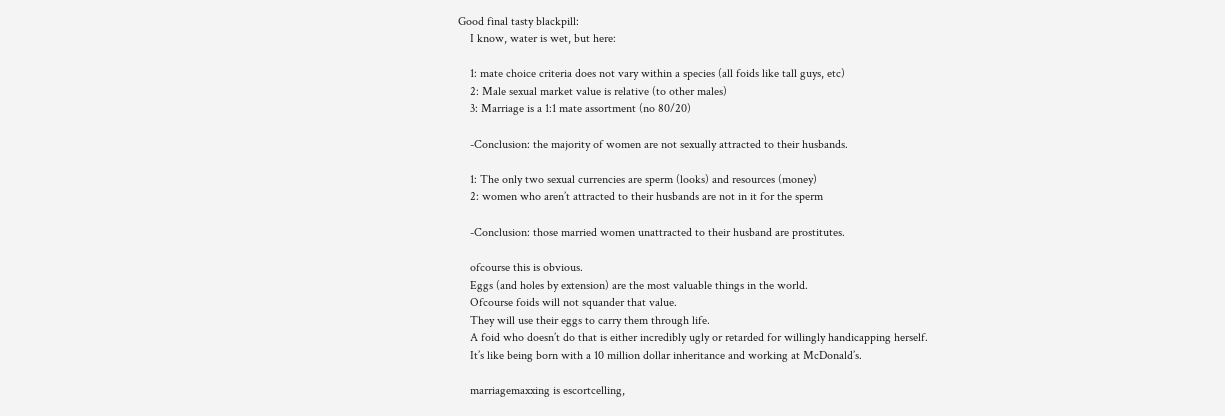Good final tasty blackpill:
    I know, water is wet, but here:

    1: mate choice criteria does not vary within a species (all foids like tall guys, etc)
    2: Male sexual market value is relative (to other males)
    3: Marriage is a 1:1 mate assortment (no 80/20)

    -Conclusion: the majority of women are not sexually attracted to their husbands.

    1: The only two sexual currencies are sperm (looks) and resources (money)
    2: women who aren’t attracted to their husbands are not in it for the sperm

    -Conclusion: those married women unattracted to their husband are prostitutes.

    ofcourse this is obvious.
    Eggs (and holes by extension) are the most valuable things in the world.
    Ofcourse foids will not squander that value.
    They will use their eggs to carry them through life.
    A foid who doesn’t do that is either incredibly ugly or retarded for willingly handicapping herself.
    It’s like being born with a 10 million dollar inheritance and working at McDonald’s.

    marriagemaxxing is escortcelling,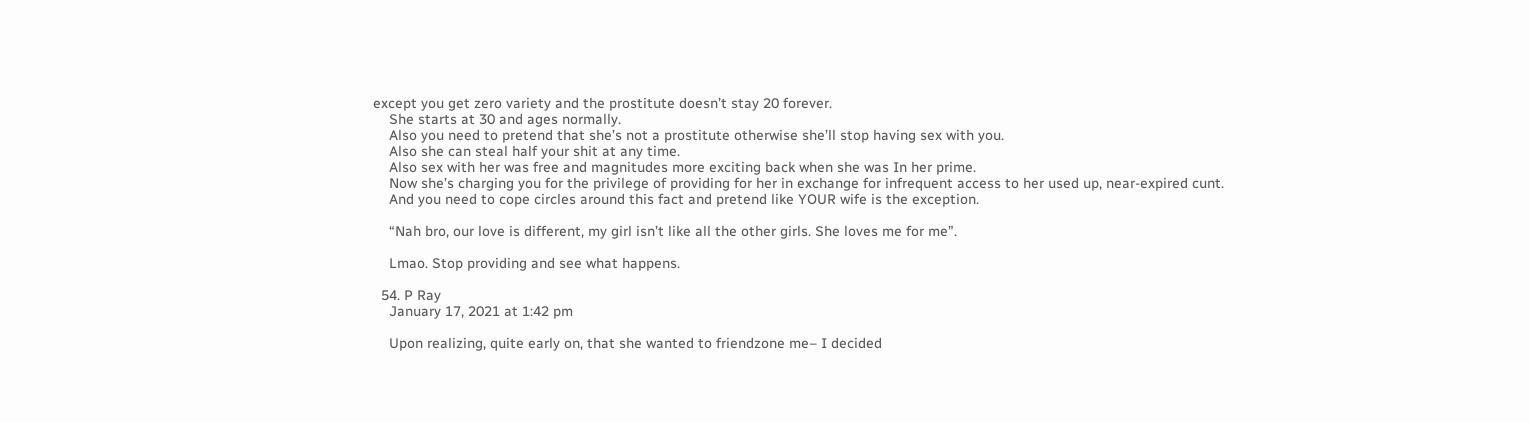except you get zero variety and the prostitute doesn’t stay 20 forever.
    She starts at 30 and ages normally.
    Also you need to pretend that she’s not a prostitute otherwise she’ll stop having sex with you.
    Also she can steal half your shit at any time.
    Also sex with her was free and magnitudes more exciting back when she was In her prime.
    Now she’s charging you for the privilege of providing for her in exchange for infrequent access to her used up, near-expired cunt.
    And you need to cope circles around this fact and pretend like YOUR wife is the exception.

    “Nah bro, our love is different, my girl isn’t like all the other girls. She loves me for me”.

    Lmao. Stop providing and see what happens.

  54. P Ray
    January 17, 2021 at 1:42 pm

    Upon realizing, quite early on, that she wanted to friendzone me– I decided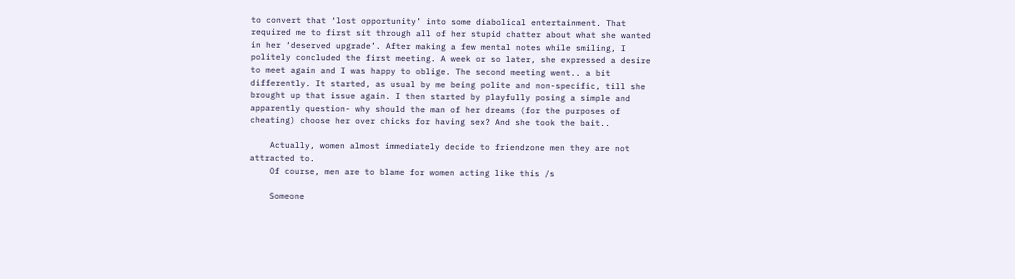to convert that ‘lost opportunity’ into some diabolical entertainment. That required me to first sit through all of her stupid chatter about what she wanted in her ‘deserved upgrade’. After making a few mental notes while smiling, I politely concluded the first meeting. A week or so later, she expressed a desire to meet again and I was happy to oblige. The second meeting went.. a bit differently. It started, as usual by me being polite and non-specific, till she brought up that issue again. I then started by playfully posing a simple and apparently question- why should the man of her dreams (for the purposes of cheating) choose her over chicks for having sex? And she took the bait..

    Actually, women almost immediately decide to friendzone men they are not attracted to.
    Of course, men are to blame for women acting like this /s

    Someone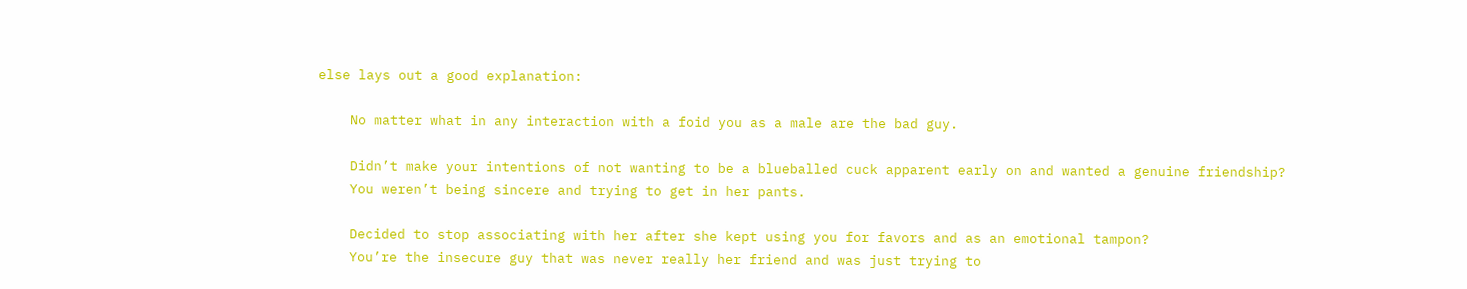else lays out a good explanation:

    No matter what in any interaction with a foid you as a male are the bad guy.

    Didn’t make your intentions of not wanting to be a blueballed cuck apparent early on and wanted a genuine friendship?
    You weren’t being sincere and trying to get in her pants.

    Decided to stop associating with her after she kept using you for favors and as an emotional tampon?
    You’re the insecure guy that was never really her friend and was just trying to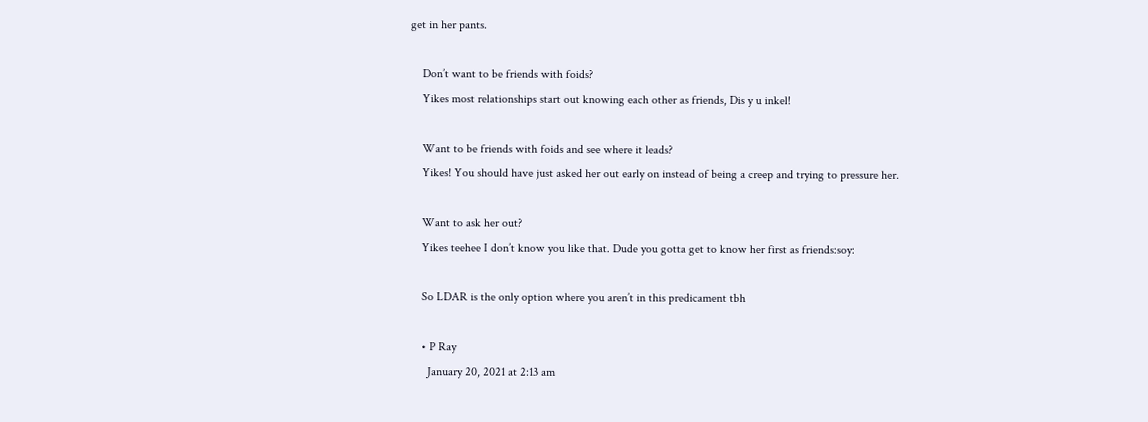get in her pants.

    Don’t want to be friends with foids?
    Yikes most relationships start out knowing each other as friends, Dis y u inkel!

    Want to be friends with foids and see where it leads?
    Yikes! You should have just asked her out early on instead of being a creep and trying to pressure her.

    Want to ask her out?
    Yikes teehee I don’t know you like that. Dude you gotta get to know her first as friends:soy:

    So LDAR is the only option where you aren’t in this predicament tbh

    • P Ray
      January 20, 2021 at 2:13 am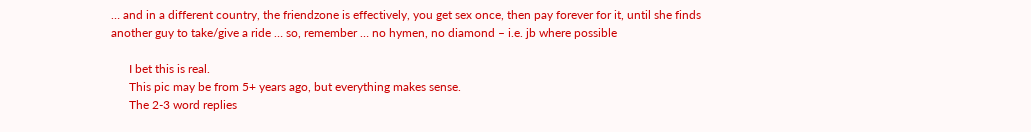… and in a different country, the friendzone is effectively, you get sex once, then pay forever for it, until she finds another guy to take/give a ride … so, remember … no hymen, no diamond – i.e. jb where possible

      I bet this is real.
      This pic may be from 5+ years ago, but everything makes sense.
      The 2-3 word replies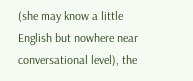(she may know a little English but nowhere near conversational level), the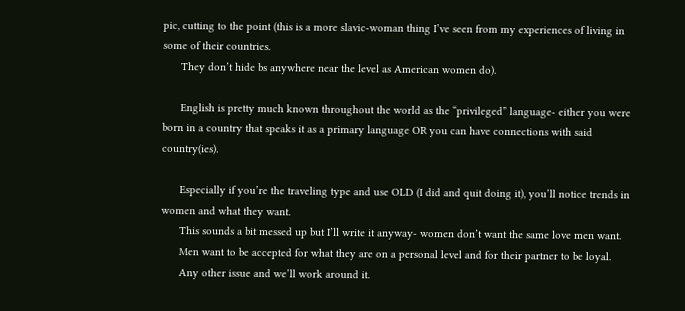pic, cutting to the point (this is a more slavic-woman thing I’ve seen from my experiences of living in some of their countries.
      They don’t hide bs anywhere near the level as American women do).

      English is pretty much known throughout the world as the “privileged” language- either you were born in a country that speaks it as a primary language OR you can have connections with said country(ies).

      Especially if you’re the traveling type and use OLD (I did and quit doing it), you’ll notice trends in women and what they want.
      This sounds a bit messed up but I’ll write it anyway- women don’t want the same love men want.
      Men want to be accepted for what they are on a personal level and for their partner to be loyal.
      Any other issue and we’ll work around it.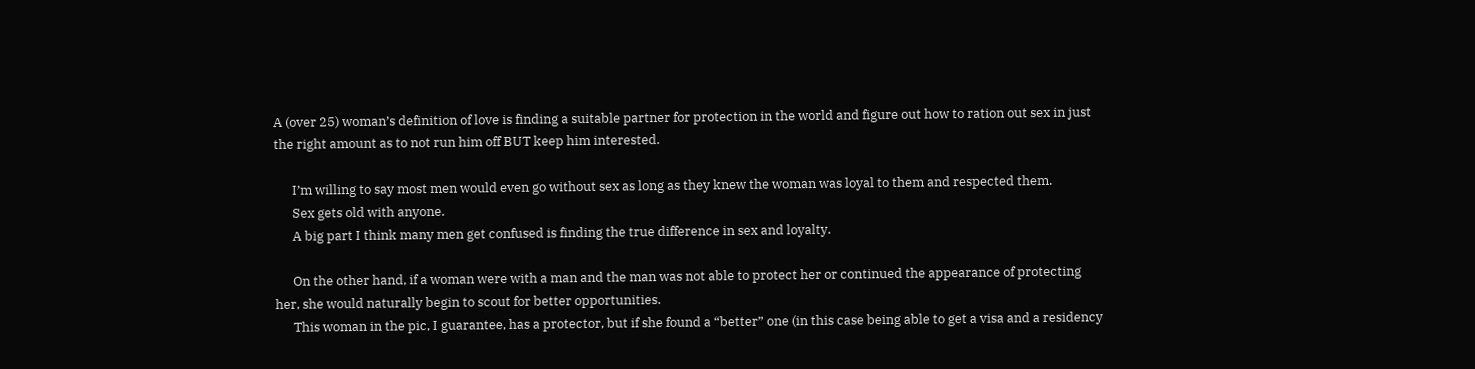A (over 25) woman’s definition of love is finding a suitable partner for protection in the world and figure out how to ration out sex in just the right amount as to not run him off BUT keep him interested.

      I’m willing to say most men would even go without sex as long as they knew the woman was loyal to them and respected them.
      Sex gets old with anyone.
      A big part I think many men get confused is finding the true difference in sex and loyalty.

      On the other hand, if a woman were with a man and the man was not able to protect her or continued the appearance of protecting her, she would naturally begin to scout for better opportunities.
      This woman in the pic, I guarantee, has a protector, but if she found a “better” one (in this case being able to get a visa and a residency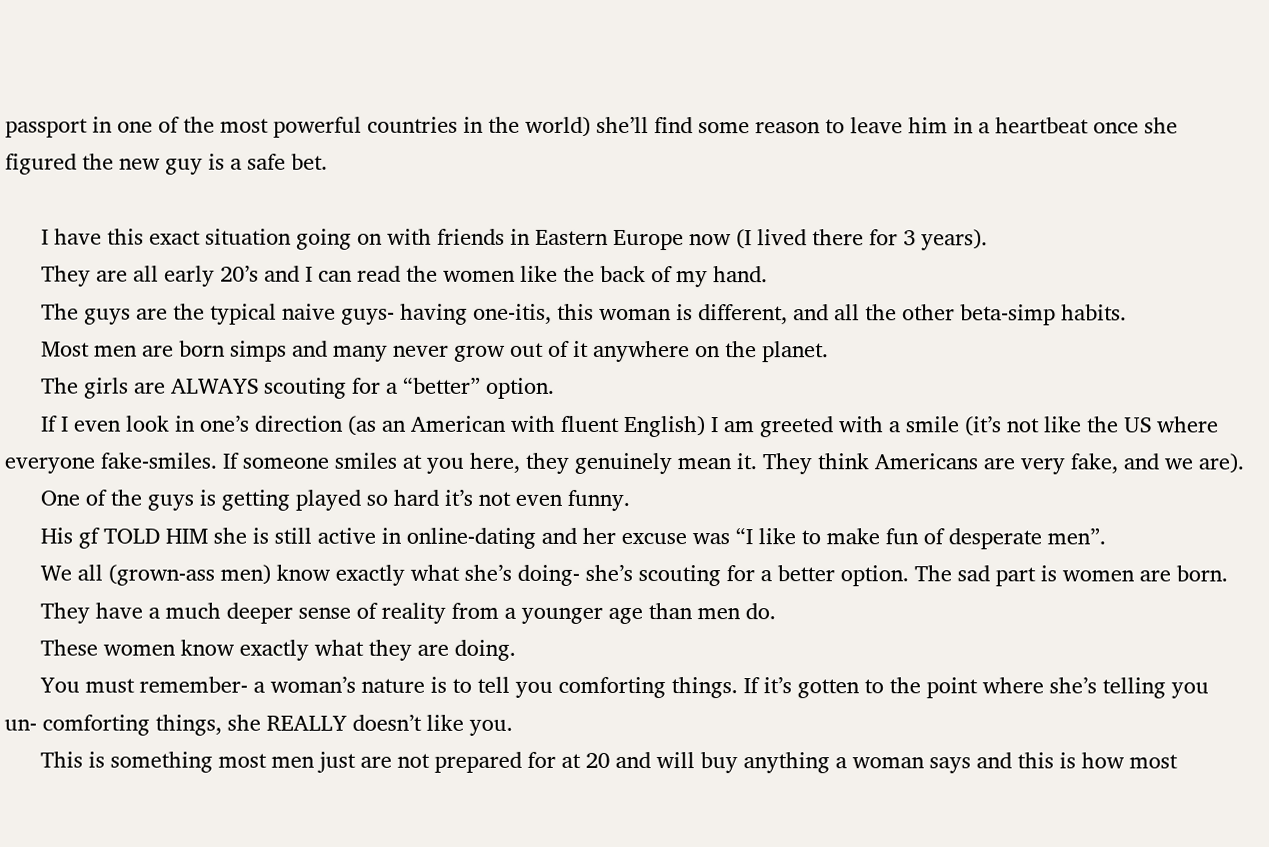passport in one of the most powerful countries in the world) she’ll find some reason to leave him in a heartbeat once she figured the new guy is a safe bet.

      I have this exact situation going on with friends in Eastern Europe now (I lived there for 3 years).
      They are all early 20’s and I can read the women like the back of my hand.
      The guys are the typical naive guys- having one-itis, this woman is different, and all the other beta-simp habits.
      Most men are born simps and many never grow out of it anywhere on the planet.
      The girls are ALWAYS scouting for a “better” option.
      If I even look in one’s direction (as an American with fluent English) I am greeted with a smile (it’s not like the US where everyone fake-smiles. If someone smiles at you here, they genuinely mean it. They think Americans are very fake, and we are).
      One of the guys is getting played so hard it’s not even funny.
      His gf TOLD HIM she is still active in online-dating and her excuse was “I like to make fun of desperate men”.
      We all (grown-ass men) know exactly what she’s doing- she’s scouting for a better option. The sad part is women are born.
      They have a much deeper sense of reality from a younger age than men do.
      These women know exactly what they are doing.
      You must remember- a woman’s nature is to tell you comforting things. If it’s gotten to the point where she’s telling you un- comforting things, she REALLY doesn’t like you.
      This is something most men just are not prepared for at 20 and will buy anything a woman says and this is how most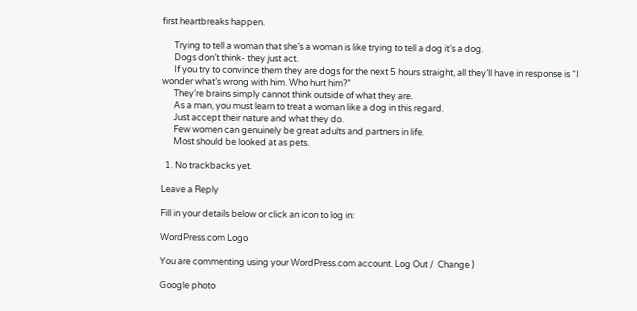first heartbreaks happen.

      Trying to tell a woman that she’s a woman is like trying to tell a dog it’s a dog.
      Dogs don’t think- they just act.
      If you try to convince them they are dogs for the next 5 hours straight, all they’ll have in response is “I wonder what’s wrong with him. Who hurt him?”
      They’re brains simply cannot think outside of what they are.
      As a man, you must learn to treat a woman like a dog in this regard.
      Just accept their nature and what they do.
      Few women can genuinely be great adults and partners in life.
      Most should be looked at as pets.

  1. No trackbacks yet.

Leave a Reply

Fill in your details below or click an icon to log in:

WordPress.com Logo

You are commenting using your WordPress.com account. Log Out /  Change )

Google photo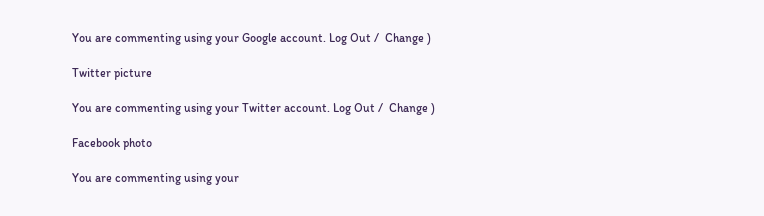You are commenting using your Google account. Log Out /  Change )

Twitter picture

You are commenting using your Twitter account. Log Out /  Change )

Facebook photo

You are commenting using your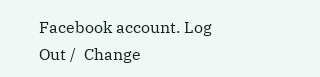Facebook account. Log Out /  Change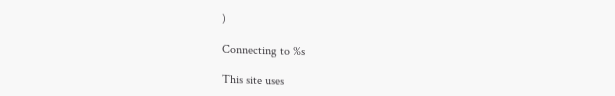)

Connecting to %s

This site uses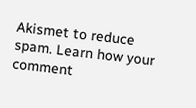Akismet to reduce spam. Learn how your comment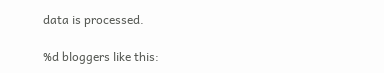data is processed.

%d bloggers like this: